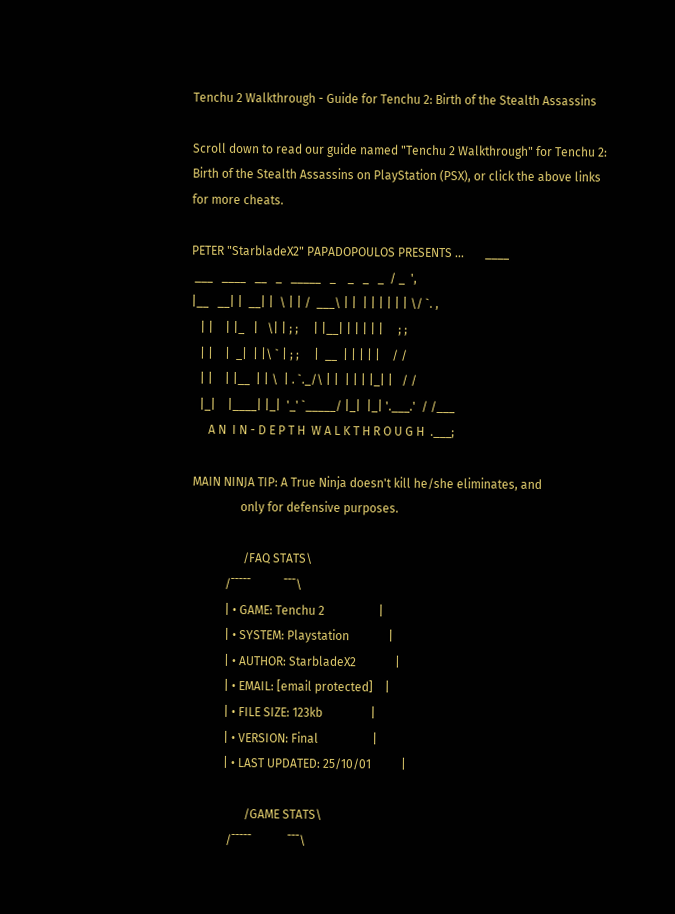Tenchu 2 Walkthrough - Guide for Tenchu 2: Birth of the Stealth Assassins

Scroll down to read our guide named "Tenchu 2 Walkthrough" for Tenchu 2: Birth of the Stealth Assassins on PlayStation (PSX), or click the above links for more cheats.

PETER "StarbladeX2" PAPADOPOULOS PRESENTS ...       ____
 ___   ____   __   _   _____   _    _   _   _  / _  ',
|__   __| |  __| |  \ | | /  ___\ | |  | | | | | | \/ `. ,
   | |    | |_   |   \| | ; ;     | |__| | | | | |     ; ;
   | |    |  _|  | |\ ` | ; ;     |  __  | | | | |    / /
   | |    | |__  | | \  | . `._/\ | |  | | | |_| |   / /
   |_|    |____| |_|  '_' `_____/ |_|  |_| '.___.'  / /___
      A N  I N - D E P T H  W A L K T H R O U G H  .___;

 MAIN NINJA TIP: A True Ninja doesn't kill he/she eliminates, and
                 only for defensive purposes.

                  /FAQ STATS\
            /¯¯¯¯¯           ¯¯¯\
            | • GAME: Tenchu 2                  |
            | • SYSTEM: Playstation             |
            | • AUTHOR: StarbladeX2             |
            | • EMAIL: [email protected]    |
            | • FILE SIZE: 123kb                |
            | • VERSION: Final                  |
            | • LAST UPDATED: 25/10/01          |

                   /GAME STATS\
             /¯¯¯¯¯            ¯¯¯\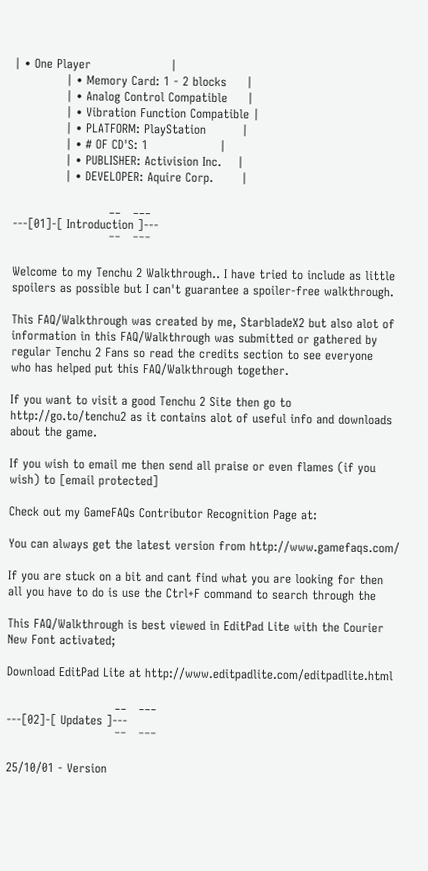| • One Player                    |
             | • Memory Card: 1 - 2 blocks     |
             | • Analog Control Compatible     |
             | • Vibration Function Compatible |
             | • PLATFORM: PlayStation         |
             | • # OF CD'S: 1                  |
             | • PUBLISHER: Activision Inc.    |
             | • DEVELOPER: Aquire Corp.       |

                        __   ___
---[01]-[ Introduction ]---
                        ¯¯   ¯¯¯

Welcome to my Tenchu 2 Walkthrough.. I have tried to include as little
spoilers as possible but I can't guarantee a spoiler-free walkthrough.

This FAQ/Walkthrough was created by me, StarbladeX2 but also alot of
information in this FAQ/Walkthrough was submitted or gathered by
regular Tenchu 2 Fans so read the credits section to see everyone
who has helped put this FAQ/Walkthrough together.

If you want to visit a good Tenchu 2 Site then go to
http://go.to/tenchu2 as it contains alot of useful info and downloads
about the game.

If you wish to email me then send all praise or even flames (if you
wish) to [email protected]

Check out my GameFAQs Contributor Recognition Page at:

You can always get the latest version from http://www.gamefaqs.com/

If you are stuck on a bit and cant find what you are looking for then
all you have to do is use the Ctrl+F command to search through the

This FAQ/Walkthrough is best viewed in EditPad Lite with the Courier
New Font activated;

Download EditPad Lite at http://www.editpadlite.com/editpadlite.html

                           __   ___
---[02]-[ Updates ]---
                           ¯¯   ¯¯¯

25/10/01 - Version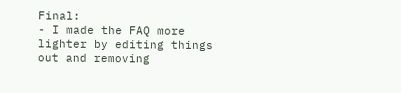Final:
- I made the FAQ more lighter by editing things out and removing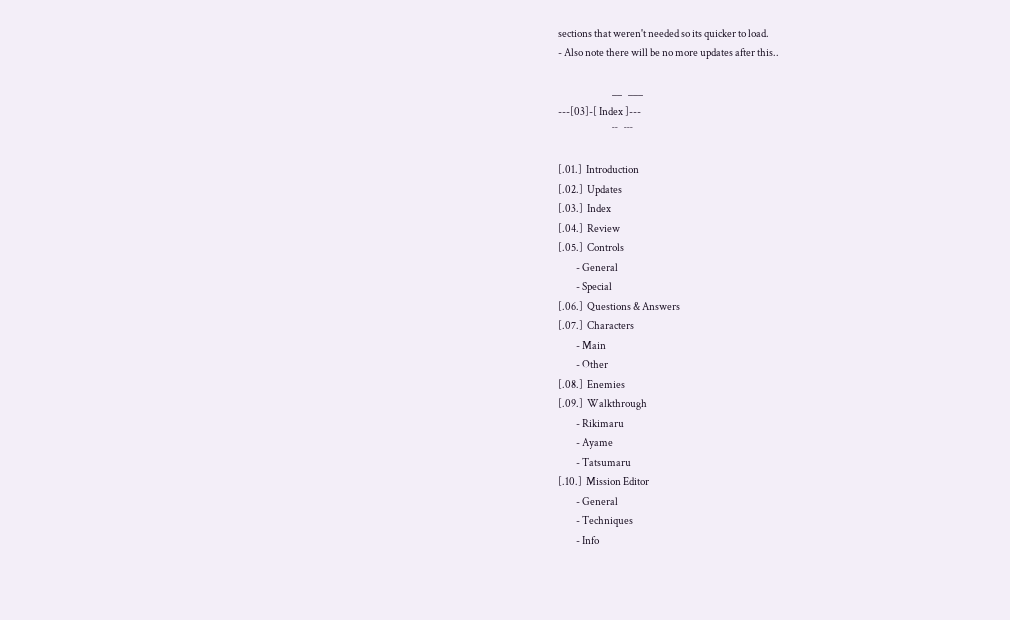sections that weren't needed so its quicker to load.
- Also note there will be no more updates after this..

                           __   ___
---[03]-[ Index ]---
                           ¯¯   ¯¯¯

[.01.]  Introduction
[.02.]  Updates
[.03.]  Index
[.04.]  Review
[.05.]  Controls
         - General
         - Special
[.06.]  Questions & Answers
[.07.]  Characters
         - Main
         - Other
[.08.]  Enemies
[.09.]  Walkthrough
         - Rikimaru
         - Ayame
         - Tatsumaru
[.10.]  Mission Editor
         - General
         - Techniques
         - Info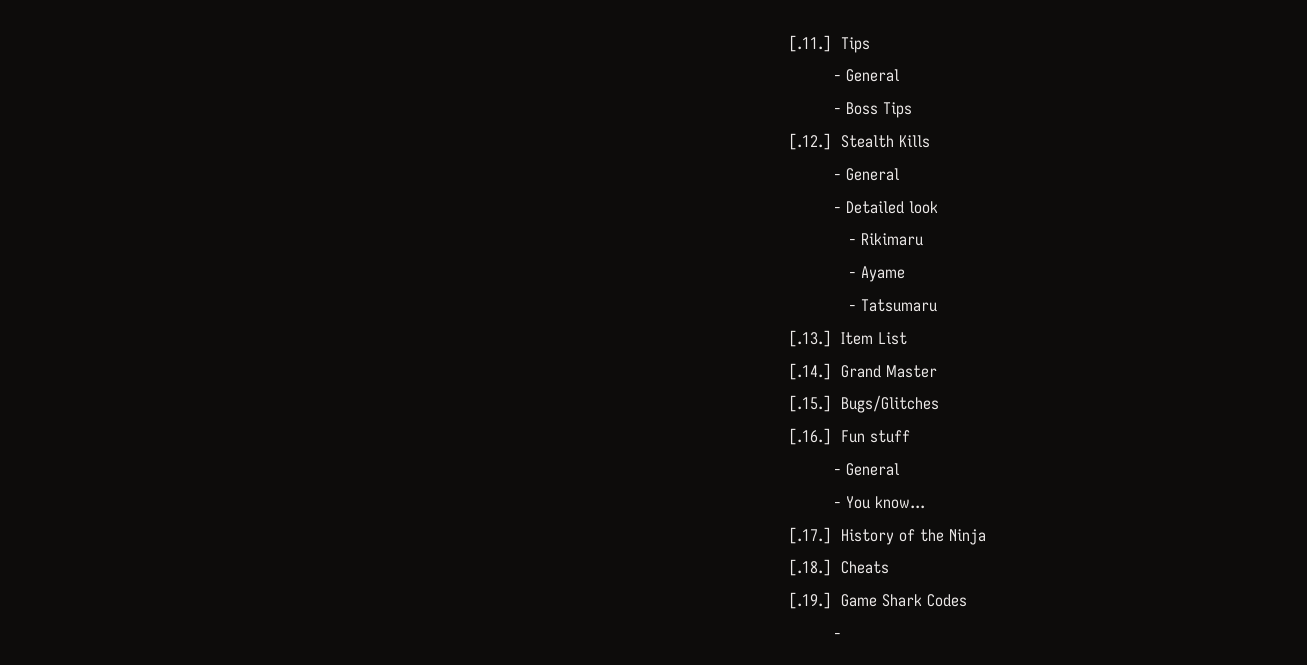[.11.]  Tips
         - General
         - Boss Tips
[.12.]  Stealth Kills
         - General
         - Detailed look
            - Rikimaru
            - Ayame
            - Tatsumaru
[.13.]  Item List
[.14.]  Grand Master
[.15.]  Bugs/Glitches
[.16.]  Fun stuff
         - General
         - You know...
[.17.]  History of the Ninja
[.18.]  Cheats
[.19.]  Game Shark Codes
         -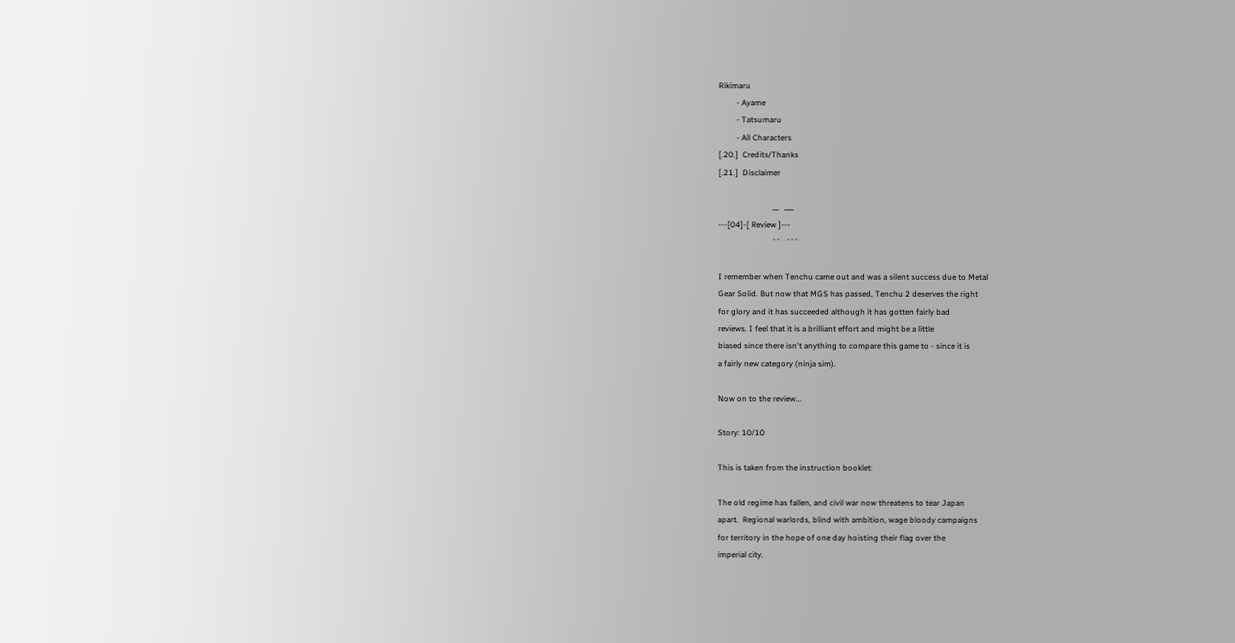Rikimaru
         - Ayame
         - Tatsumaru
         - All Characters
[.20.]  Credits/Thanks
[.21.]  Disclaimer

                           __   ___
---[04]-[ Review ]---
                           ¯¯   ¯¯¯

I remember when Tenchu came out and was a silent success due to Metal
Gear Solid. But now that MGS has passed, Tenchu 2 deserves the right
for glory and it has succeeded although it has gotten fairly bad
reviews. I feel that it is a brilliant effort and might be a little
biased since there isn't anything to compare this game to - since it is
a fairly new category (ninja sim).

Now on to the review...

Story: 10/10

This is taken from the instruction booklet:

The old regime has fallen, and civil war now threatens to tear Japan
apart.  Regional warlords, blind with ambition, wage bloody campaigns
for territory in the hope of one day hoisting their flag over the
imperial city.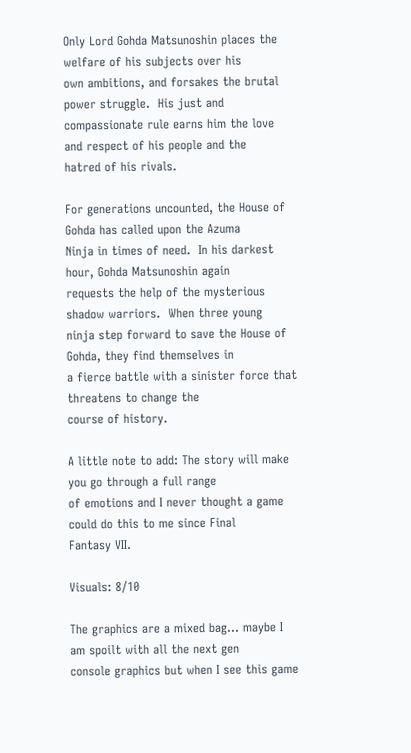Only Lord Gohda Matsunoshin places the welfare of his subjects over his
own ambitions, and forsakes the brutal power struggle.  His just and
compassionate rule earns him the love and respect of his people and the
hatred of his rivals.

For generations uncounted, the House of Gohda has called upon the Azuma
Ninja in times of need.  In his darkest hour, Gohda Matsunoshin again
requests the help of the mysterious shadow warriors.  When three young
ninja step forward to save the House of Gohda, they find themselves in
a fierce battle with a sinister force that threatens to change the
course of history.

A little note to add: The story will make you go through a full range
of emotions and I never thought a game could do this to me since Final
Fantasy VII.

Visuals: 8/10

The graphics are a mixed bag... maybe I am spoilt with all the next gen
console graphics but when I see this game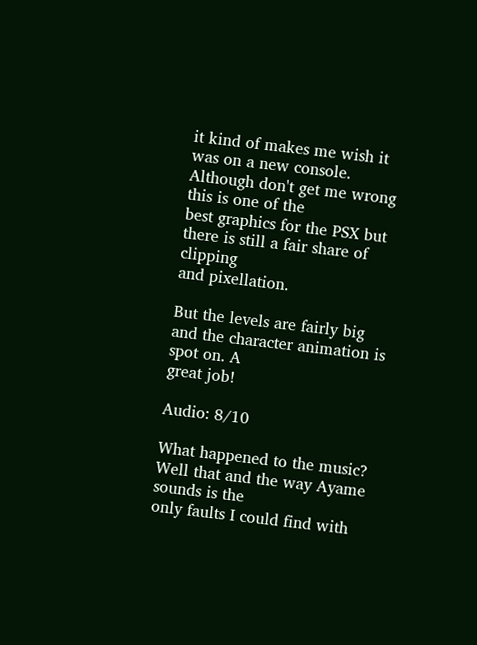it kind of makes me wish it
was on a new console. Although don't get me wrong this is one of the
best graphics for the PSX but there is still a fair share of clipping
and pixellation.

But the levels are fairly big and the character animation is spot on. A
great job!

Audio: 8/10

What happened to the music? Well that and the way Ayame sounds is the
only faults I could find with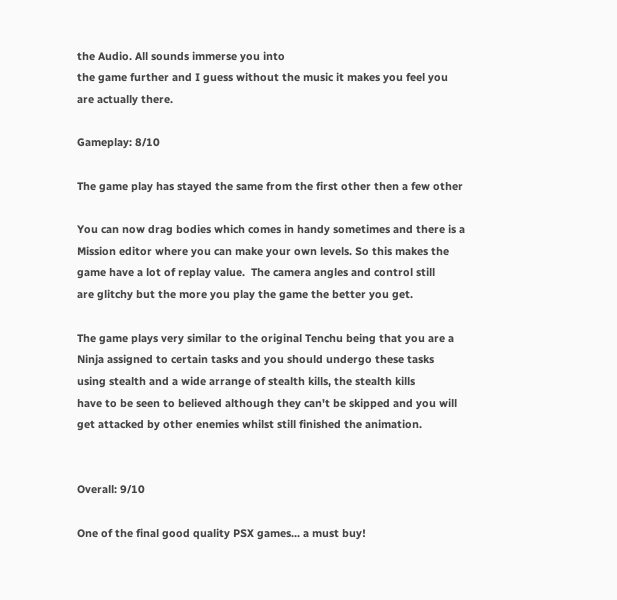the Audio. All sounds immerse you into
the game further and I guess without the music it makes you feel you
are actually there.

Gameplay: 8/10

The game play has stayed the same from the first other then a few other

You can now drag bodies which comes in handy sometimes and there is a
Mission editor where you can make your own levels. So this makes the
game have a lot of replay value.  The camera angles and control still
are glitchy but the more you play the game the better you get.

The game plays very similar to the original Tenchu being that you are a
Ninja assigned to certain tasks and you should undergo these tasks
using stealth and a wide arrange of stealth kills, the stealth kills
have to be seen to believed although they can't be skipped and you will
get attacked by other enemies whilst still finished the animation.


Overall: 9/10

One of the final good quality PSX games... a must buy!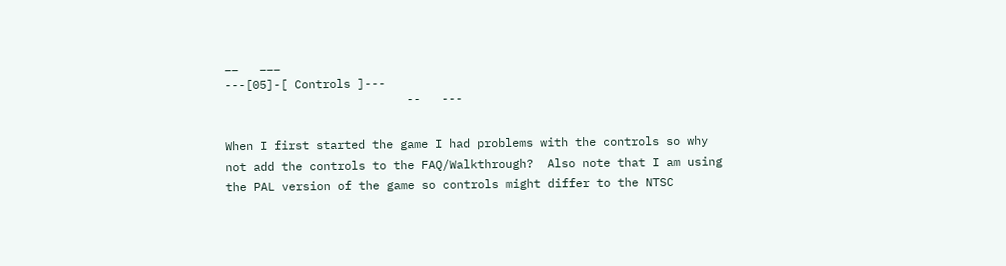__   ___
---[05]-[ Controls ]---
                          ¯¯   ¯¯¯

When I first started the game I had problems with the controls so why
not add the controls to the FAQ/Walkthrough?  Also note that I am using
the PAL version of the game so controls might differ to the NTSC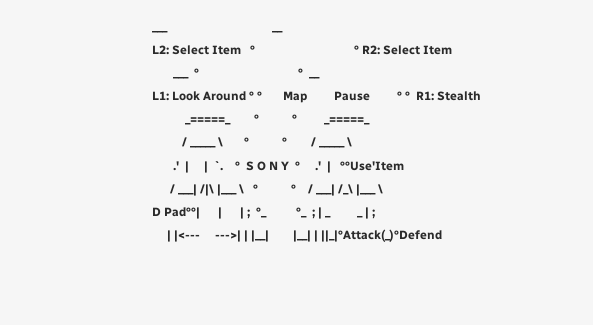___                                   __
L2: Select Item   °                                 ° R2: Select Item
       ___  °                                 °  __
L1: Look Around ° °       Map         Pause         ° °  R1: Stealth
           _=====_        °           °         _=====_
          / _____ \       °           °        / _____ \
       .'  |     |  `.    °  S O N Y  °     .'  |   °°Use'Item
      / ___| /|\ |___ \   °           °    / ___| /_\ |___ \
D Pad°°|      |      | ;  °_          °_  ; | _         _ | ;
     | |<---     --->| | |__|        |__| | ||_|°Attack(_)°Defend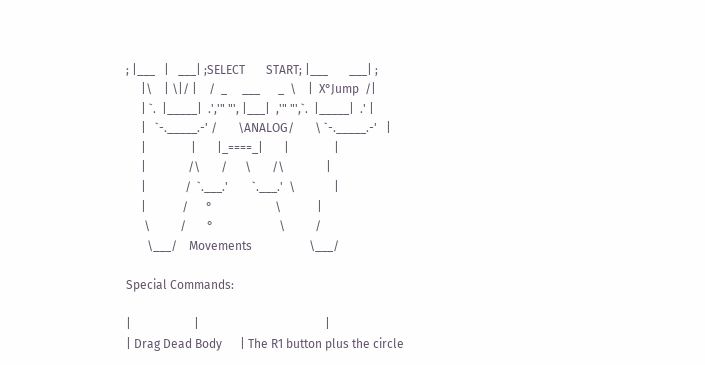; |___   |   ___| ;SELECT       START; |___       ___| ;
     |\    | \|/ |    /  _     ___      _  \    |  X°Jump  /|
     | `.  |_____|  .','" "', |___|  ,'" "',`.  |_____|  .' |
     |   `-._____.-' /       \ANALOG/       \ `-._____.-'   |
     |               |       |_====_|       |               |
     |              /\       /      \       /\              |
     |             /  `.___.'        `.___.'  \             |
     |            /      °                     \            |
      \          /       °                      \          /
       \___/    Movements                   \___/

Special Commands:

|                     |                                          |
| Drag Dead Body      | The R1 button plus the circle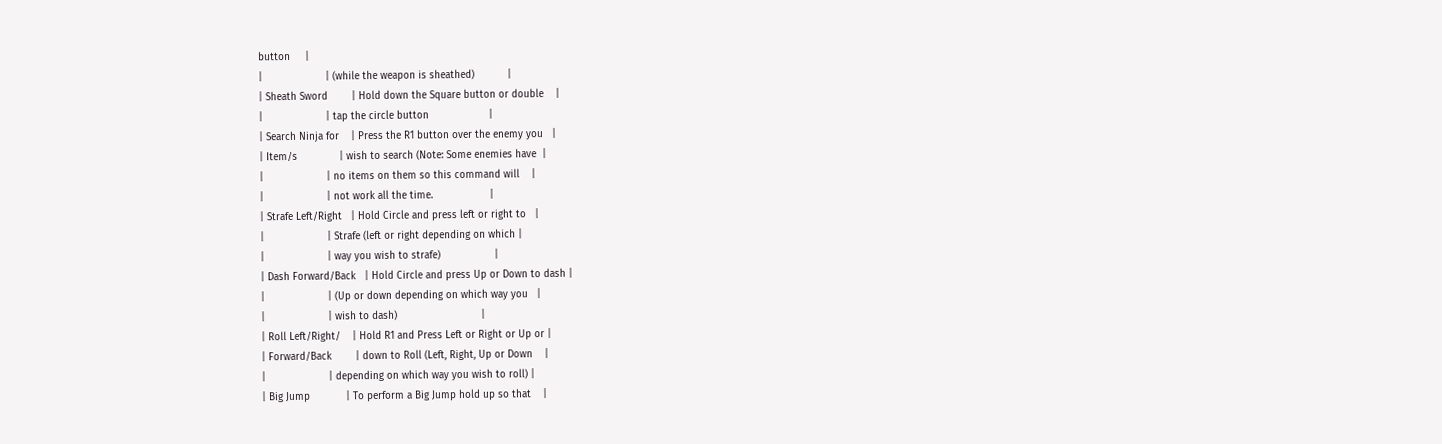button     |
|                     | (while the weapon is sheathed)           |
| Sheath Sword        | Hold down the Square button or double    |
|                     | tap the circle button                    |
| Search Ninja for    | Press the R1 button over the enemy you   |
| Item/s              | wish to search (Note: Some enemies have  |
|                     | no items on them so this command will    |
|                     | not work all the time.                   |
| Strafe Left/Right   | Hold Circle and press left or right to   |
|                     | Strafe (left or right depending on which |
|                     | way you wish to strafe)                  |
| Dash Forward/Back   | Hold Circle and press Up or Down to dash |
|                     | (Up or down depending on which way you   |
|                     | wish to dash)                            |
| Roll Left/Right/    | Hold R1 and Press Left or Right or Up or |
| Forward/Back        | down to Roll (Left, Right, Up or Down    |
|                     | depending on which way you wish to roll) |
| Big Jump            | To perform a Big Jump hold up so that    |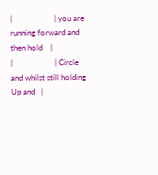|                     | you are running forward and then hold    |
|                     | Circle and whilst still holding Up and   |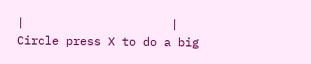|                     | Circle press X to do a big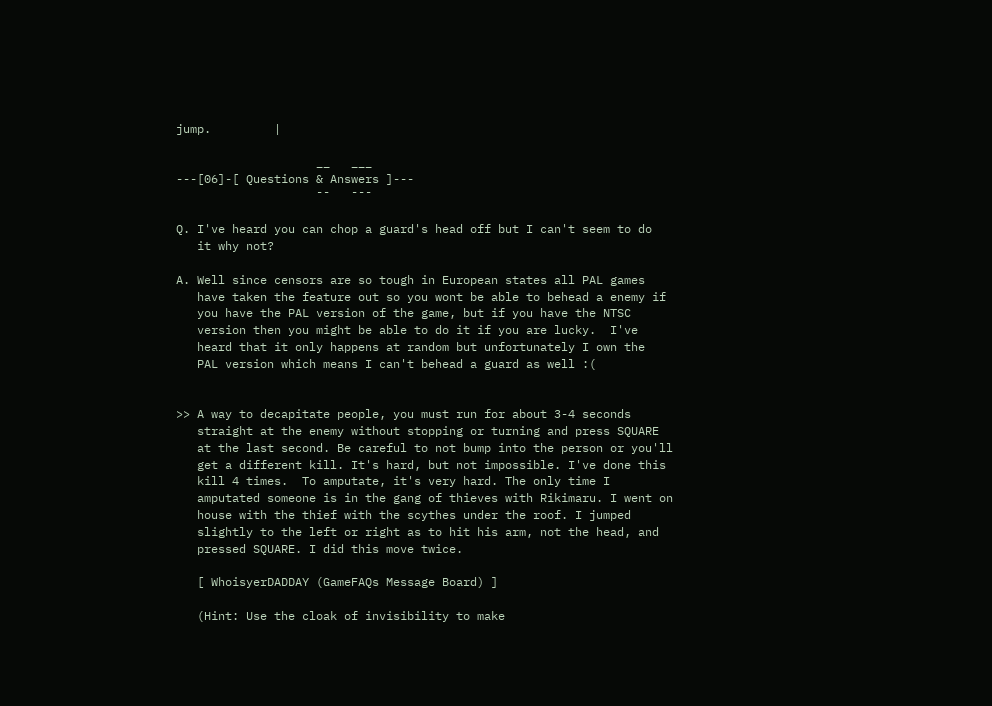jump.         |

                    __   ___
---[06]-[ Questions & Answers ]---
                    ¯¯   ¯¯¯

Q. I've heard you can chop a guard's head off but I can't seem to do
   it why not?

A. Well since censors are so tough in European states all PAL games
   have taken the feature out so you wont be able to behead a enemy if
   you have the PAL version of the game, but if you have the NTSC
   version then you might be able to do it if you are lucky.  I've
   heard that it only happens at random but unfortunately I own the
   PAL version which means I can't behead a guard as well :(


>> A way to decapitate people, you must run for about 3-4 seconds
   straight at the enemy without stopping or turning and press SQUARE
   at the last second. Be careful to not bump into the person or you'll
   get a different kill. It's hard, but not impossible. I've done this
   kill 4 times.  To amputate, it's very hard. The only time I
   amputated someone is in the gang of thieves with Rikimaru. I went on
   house with the thief with the scythes under the roof. I jumped
   slightly to the left or right as to hit his arm, not the head, and
   pressed SQUARE. I did this move twice.

   [ WhoisyerDADDAY (GameFAQs Message Board) ]

   (Hint: Use the cloak of invisibility to make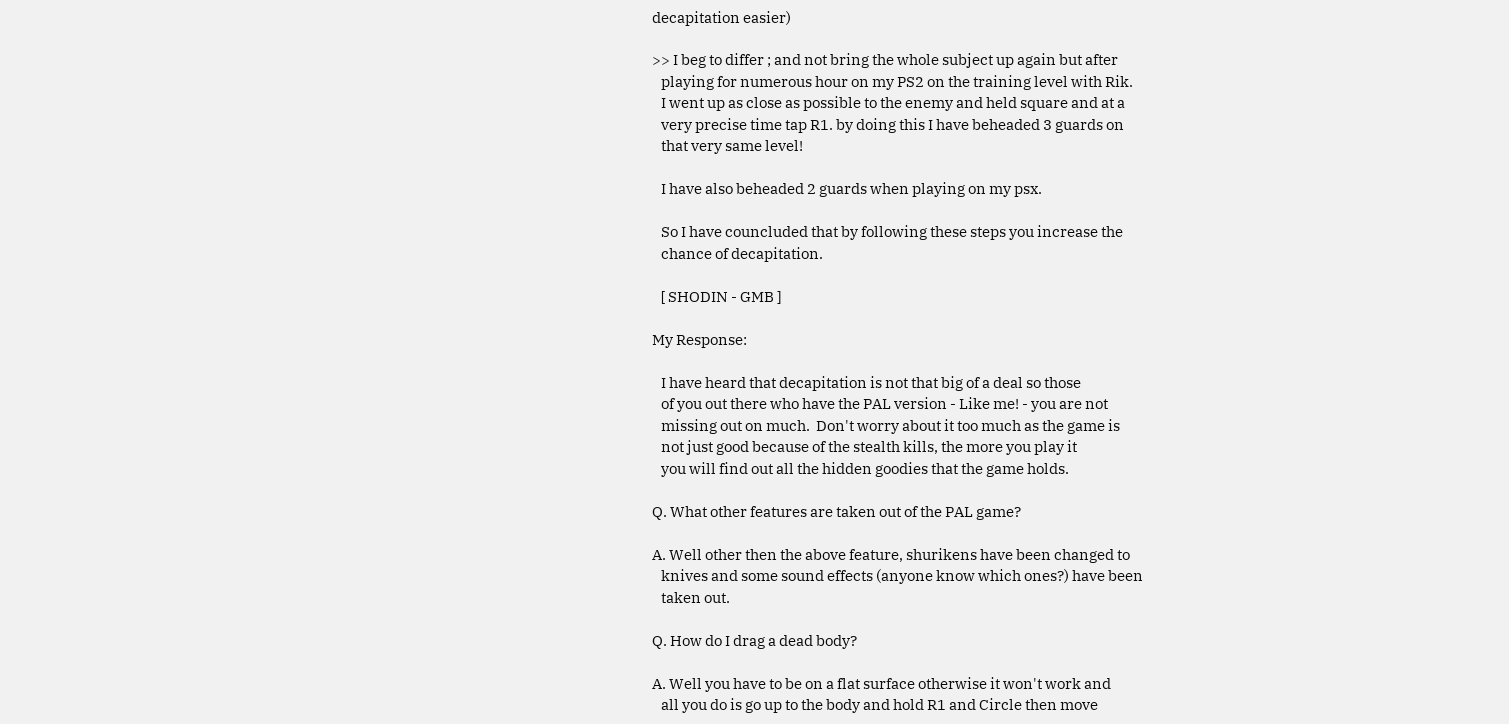decapitation easier)

>> I beg to differ ; and not bring the whole subject up again but after
   playing for numerous hour on my PS2 on the training level with Rik.
   I went up as close as possible to the enemy and held square and at a
   very precise time tap R1. by doing this I have beheaded 3 guards on
   that very same level!

   I have also beheaded 2 guards when playing on my psx.

   So I have councluded that by following these steps you increase the
   chance of decapitation.

   [ SHODIN - GMB ]

My Response:

   I have heard that decapitation is not that big of a deal so those
   of you out there who have the PAL version - Like me! - you are not
   missing out on much.  Don't worry about it too much as the game is
   not just good because of the stealth kills, the more you play it
   you will find out all the hidden goodies that the game holds.

Q. What other features are taken out of the PAL game?

A. Well other then the above feature, shurikens have been changed to
   knives and some sound effects (anyone know which ones?) have been
   taken out.

Q. How do I drag a dead body?

A. Well you have to be on a flat surface otherwise it won't work and
   all you do is go up to the body and hold R1 and Circle then move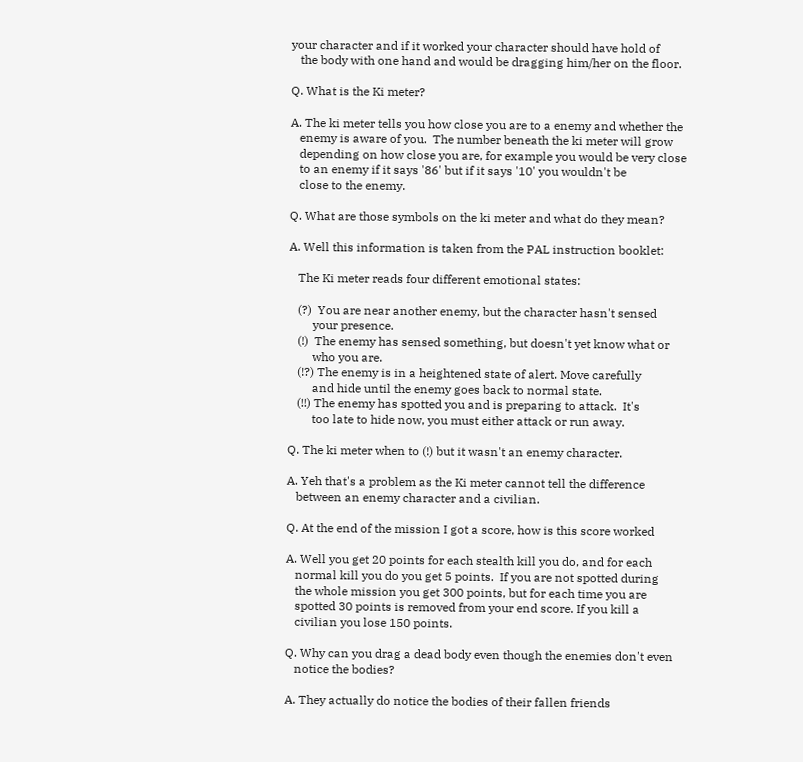your character and if it worked your character should have hold of
   the body with one hand and would be dragging him/her on the floor.

Q. What is the Ki meter?

A. The ki meter tells you how close you are to a enemy and whether the
   enemy is aware of you.  The number beneath the ki meter will grow
   depending on how close you are, for example you would be very close
   to an enemy if it says '86' but if it says '10' you wouldn't be
   close to the enemy.

Q. What are those symbols on the ki meter and what do they mean?

A. Well this information is taken from the PAL instruction booklet:

   The Ki meter reads four different emotional states:

   (?)  You are near another enemy, but the character hasn't sensed
        your presence.
   (!)  The enemy has sensed something, but doesn't yet know what or
        who you are.
   (!?) The enemy is in a heightened state of alert. Move carefully
        and hide until the enemy goes back to normal state.
   (!!) The enemy has spotted you and is preparing to attack.  It's
        too late to hide now, you must either attack or run away.

Q. The ki meter when to (!) but it wasn't an enemy character.

A. Yeh that's a problem as the Ki meter cannot tell the difference
   between an enemy character and a civilian.

Q. At the end of the mission I got a score, how is this score worked

A. Well you get 20 points for each stealth kill you do, and for each
   normal kill you do you get 5 points.  If you are not spotted during
   the whole mission you get 300 points, but for each time you are
   spotted 30 points is removed from your end score. If you kill a
   civilian you lose 150 points.

Q. Why can you drag a dead body even though the enemies don't even
   notice the bodies?

A. They actually do notice the bodies of their fallen friends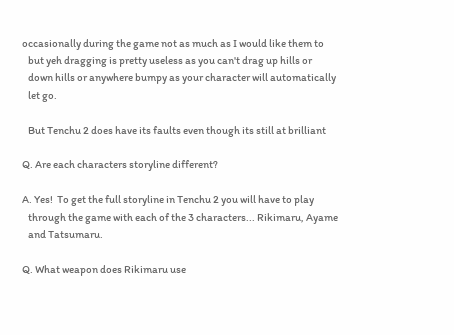occasionally during the game not as much as I would like them to
   but yeh dragging is pretty useless as you can't drag up hills or
   down hills or anywhere bumpy as your character will automatically
   let go.

   But Tenchu 2 does have its faults even though its still at brilliant

Q. Are each characters storyline different?

A. Yes!  To get the full storyline in Tenchu 2 you will have to play
   through the game with each of the 3 characters... Rikimaru, Ayame
   and Tatsumaru.

Q. What weapon does Rikimaru use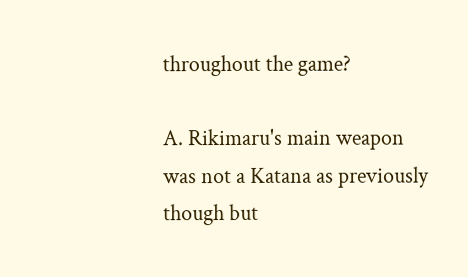throughout the game?

A. Rikimaru's main weapon was not a Katana as previously though but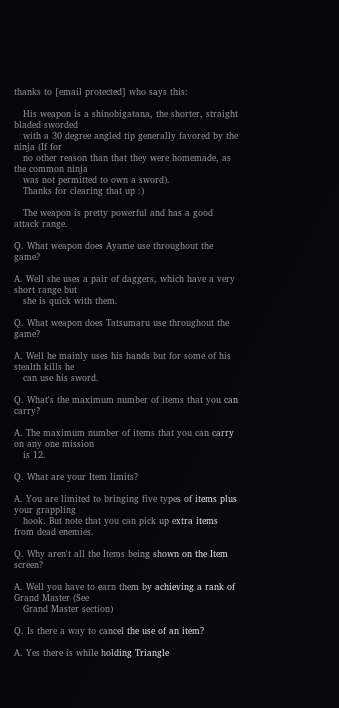thanks to [email protected] who says this:

   His weapon is a shinobigatana, the shorter, straight bladed sworded
   with a 30 degree angled tip generally favored by the ninja (If for
   no other reason than that they were homemade, as the common ninja
   was not permitted to own a sword).
   Thanks for clearing that up :)

   The weapon is pretty powerful and has a good attack range.

Q. What weapon does Ayame use throughout the game?

A. Well she uses a pair of daggers, which have a very short range but
   she is quick with them.

Q. What weapon does Tatsumaru use throughout the game?

A. Well he mainly uses his hands but for some of his stealth kills he
   can use his sword.

Q. What's the maximum number of items that you can carry?

A. The maximum number of items that you can carry on any one mission
   is 12.

Q. What are your Item limits?

A. You are limited to bringing five types of items plus your grappling
   hook. But note that you can pick up extra items from dead enemies.

Q. Why aren't all the Items being shown on the Item screen?

A. Well you have to earn them by achieving a rank of Grand Master (See
   Grand Master section)

Q. Is there a way to cancel the use of an item?

A. Yes there is while holding Triangle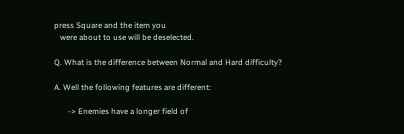press Square and the item you
   were about to use will be deselected.

Q. What is the difference between Normal and Hard difficulty?

A. Well the following features are different:

       -> Enemies have a longer field of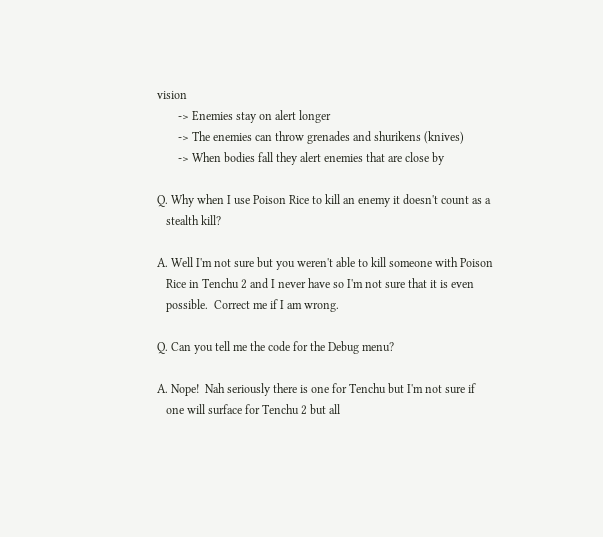vision
       -> Enemies stay on alert longer
       -> The enemies can throw grenades and shurikens (knives)
       -> When bodies fall they alert enemies that are close by

Q. Why when I use Poison Rice to kill an enemy it doesn't count as a
   stealth kill?

A. Well I'm not sure but you weren't able to kill someone with Poison
   Rice in Tenchu 2 and I never have so I'm not sure that it is even
   possible.  Correct me if I am wrong.

Q. Can you tell me the code for the Debug menu?

A. Nope!  Nah seriously there is one for Tenchu but I'm not sure if
   one will surface for Tenchu 2 but all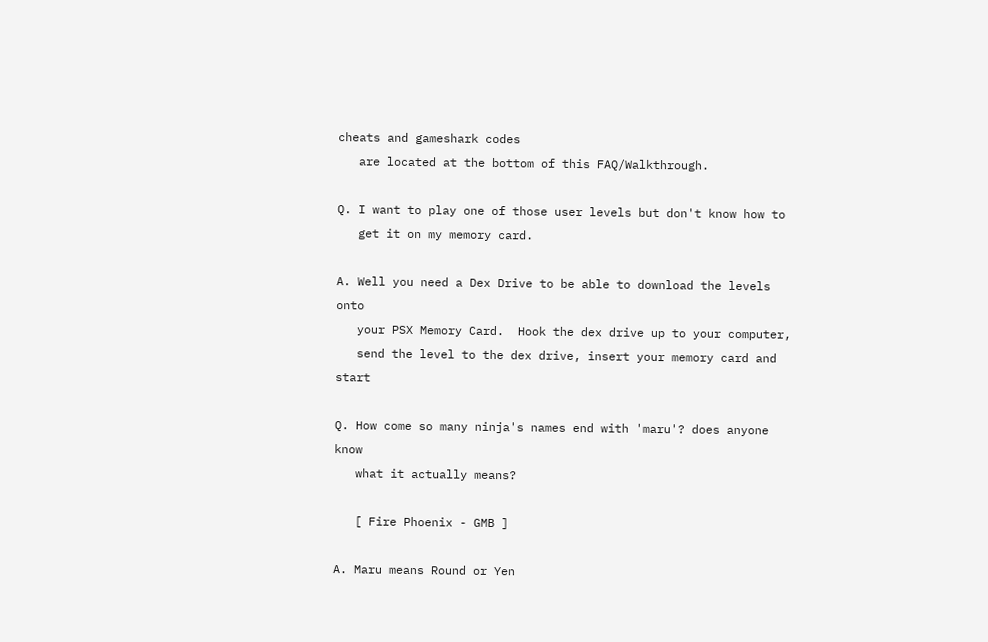cheats and gameshark codes
   are located at the bottom of this FAQ/Walkthrough.

Q. I want to play one of those user levels but don't know how to
   get it on my memory card.

A. Well you need a Dex Drive to be able to download the levels onto
   your PSX Memory Card.  Hook the dex drive up to your computer,
   send the level to the dex drive, insert your memory card and start

Q. How come so many ninja's names end with 'maru'? does anyone know
   what it actually means?

   [ Fire Phoenix - GMB ]

A. Maru means Round or Yen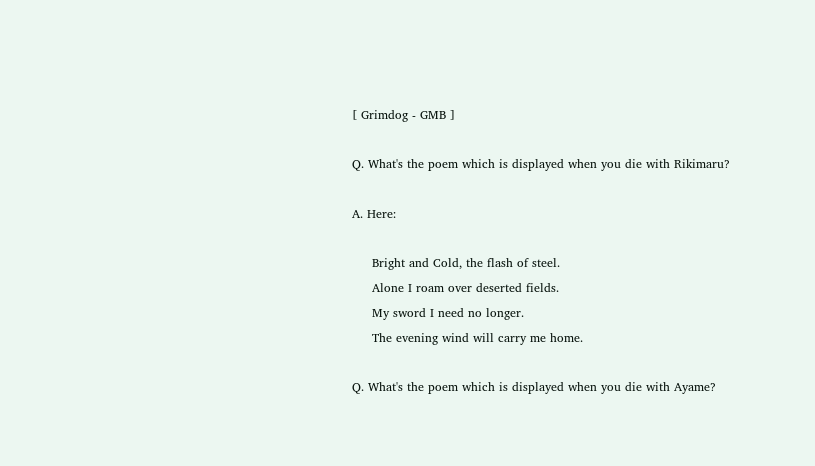[ Grimdog - GMB ]

Q. What's the poem which is displayed when you die with Rikimaru?

A. Here:

     Bright and Cold, the flash of steel.
     Alone I roam over deserted fields.
     My sword I need no longer.
     The evening wind will carry me home.

Q. What's the poem which is displayed when you die with Ayame?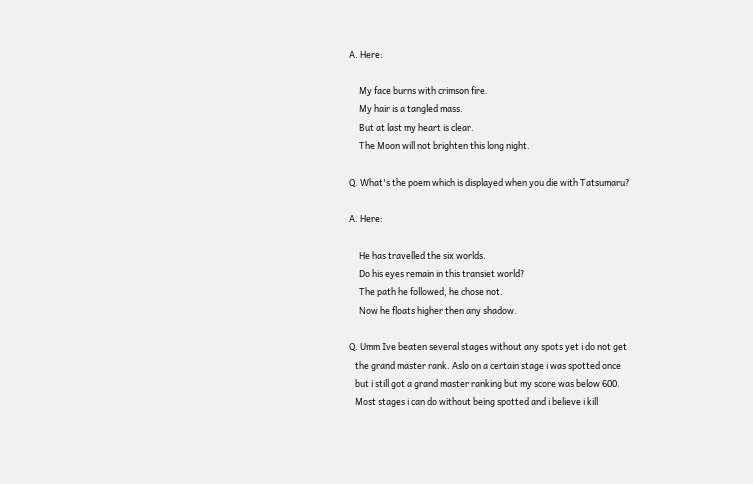A. Here:

     My face burns with crimson fire.
     My hair is a tangled mass.
     But at last my heart is clear.
     The Moon will not brighten this long night.

Q. What's the poem which is displayed when you die with Tatsumaru?

A. Here:

     He has travelled the six worlds.
     Do his eyes remain in this transiet world?
     The path he followed, he chose not.
     Now he floats higher then any shadow.

Q. Umm Ive beaten several stages without any spots yet i do not get
   the grand master rank. Aslo on a certain stage i was spotted once
   but i still got a grand master ranking but my score was below 600.
   Most stages i can do without being spotted and i believe i kill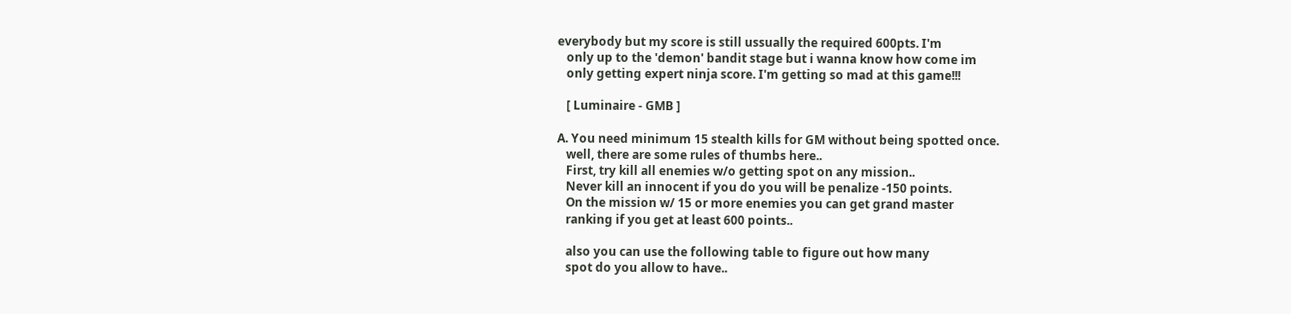everybody but my score is still ussually the required 600pts. I'm
   only up to the 'demon' bandit stage but i wanna know how come im
   only getting expert ninja score. I'm getting so mad at this game!!!

   [ Luminaire - GMB ]

A. You need minimum 15 stealth kills for GM without being spotted once.
   well, there are some rules of thumbs here..
   First, try kill all enemies w/o getting spot on any mission..
   Never kill an innocent if you do you will be penalize -150 points.
   On the mission w/ 15 or more enemies you can get grand master
   ranking if you get at least 600 points..

   also you can use the following table to figure out how many
   spot do you allow to have..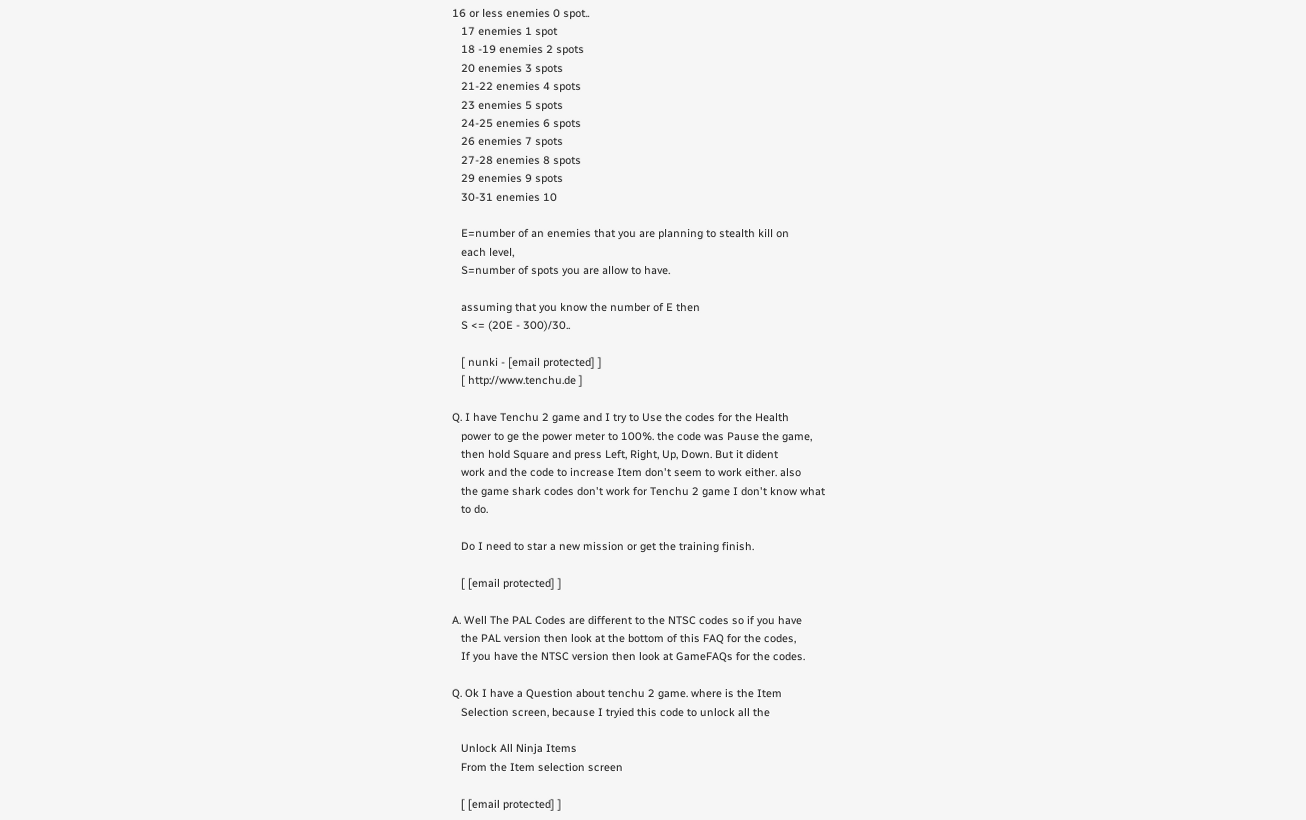16 or less enemies 0 spot..
   17 enemies 1 spot
   18 -19 enemies 2 spots
   20 enemies 3 spots
   21-22 enemies 4 spots
   23 enemies 5 spots
   24-25 enemies 6 spots
   26 enemies 7 spots
   27-28 enemies 8 spots
   29 enemies 9 spots
   30-31 enemies 10

   E=number of an enemies that you are planning to stealth kill on
   each level,
   S=number of spots you are allow to have.

   assuming that you know the number of E then
   S <= (20E - 300)/30..

   [ nunki - [email protected] ]
   [ http://www.tenchu.de ]

Q. I have Tenchu 2 game and I try to Use the codes for the Health
   power to ge the power meter to 100%. the code was Pause the game,
   then hold Square and press Left, Right, Up, Down. But it dident
   work and the code to increase Item don't seem to work either. also
   the game shark codes don't work for Tenchu 2 game I don't know what
   to do.

   Do I need to star a new mission or get the training finish.

   [ [email protected] ]

A. Well The PAL Codes are different to the NTSC codes so if you have
   the PAL version then look at the bottom of this FAQ for the codes,
   If you have the NTSC version then look at GameFAQs for the codes.

Q. Ok I have a Question about tenchu 2 game. where is the Item
   Selection screen, because I tryied this code to unlock all the

   Unlock All Ninja Items
   From the Item selection screen

   [ [email protected] ]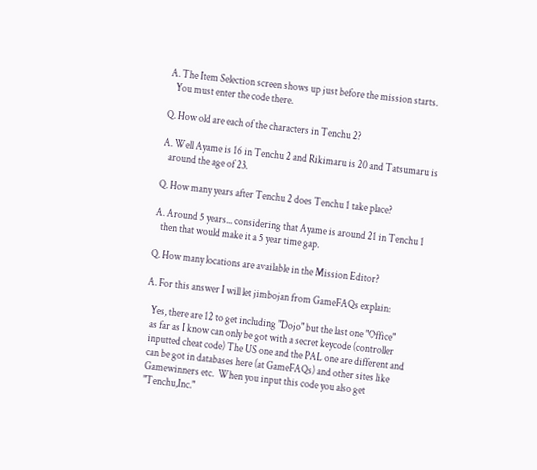A. The Item Selection screen shows up just before the mission starts.
   You must enter the code there.

Q. How old are each of the characters in Tenchu 2?

A. Well Ayame is 16 in Tenchu 2 and Rikimaru is 20 and Tatsumaru is
   around the age of 23.

Q. How many years after Tenchu 2 does Tenchu 1 take place?

A. Around 5 years... considering that Ayame is around 21 in Tenchu 1
   then that would make it a 5 year time gap.

Q. How many locations are available in the Mission Editor?

A. For this answer I will let jimbojan from GameFAQs explain:

   Yes, there are 12 to get including "Dojo" but the last one "Office"
   as far as I know can only be got with a secret keycode (controller
   inputted cheat code) The US one and the PAL one are different and
   can be got in databases here (at GameFAQs) and other sites like
   Gamewinners etc.  When you input this code you also get
   "Tenchu,Inc."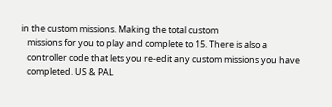in the custom missions. Making the total custom
   missions for you to play and complete to 15. There is also a
   controller code that lets you re-edit any custom missions you have
   completed. US & PAL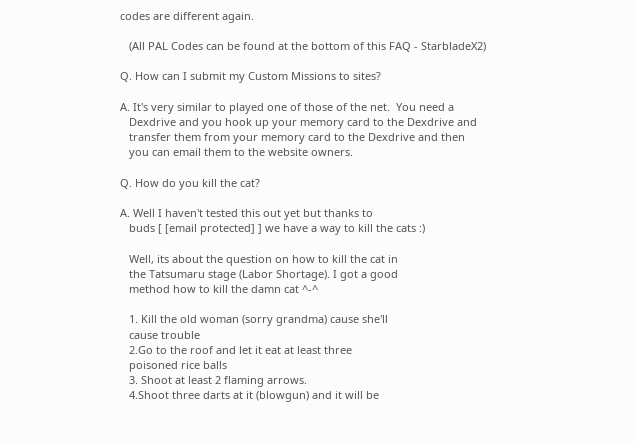codes are different again.

   (All PAL Codes can be found at the bottom of this FAQ - StarbladeX2)

Q. How can I submit my Custom Missions to sites?

A. It's very similar to played one of those of the net.  You need a
   Dexdrive and you hook up your memory card to the Dexdrive and
   transfer them from your memory card to the Dexdrive and then
   you can email them to the website owners.

Q. How do you kill the cat?

A. Well I haven't tested this out yet but thanks to
   buds [ [email protected] ] we have a way to kill the cats :)

   Well, its about the question on how to kill the cat in
   the Tatsumaru stage (Labor Shortage). I got a good
   method how to kill the damn cat ^-^

   1. Kill the old woman (sorry grandma) cause she'll
   cause trouble
   2.Go to the roof and let it eat at least three
   poisoned rice balls
   3. Shoot at least 2 flaming arrows.
   4.Shoot three darts at it (blowgun) and it will be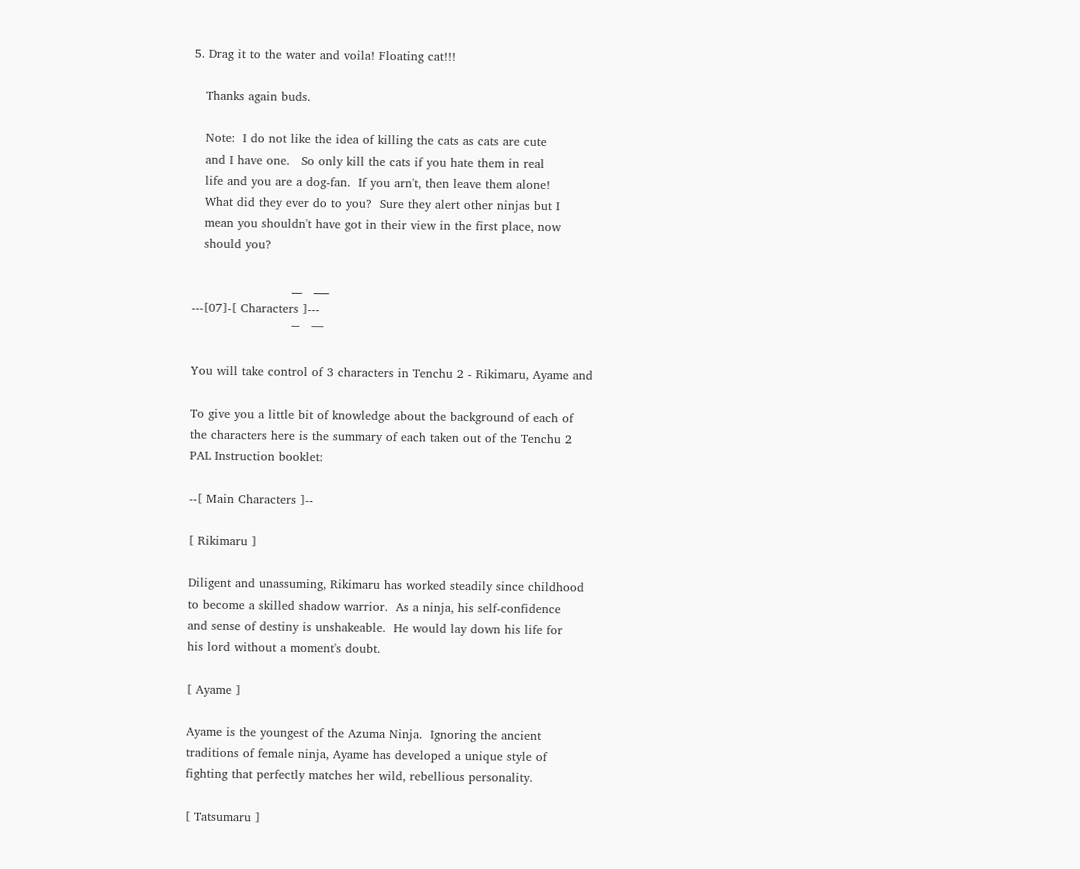5. Drag it to the water and voila! Floating cat!!!

   Thanks again buds.

   Note:  I do not like the idea of killing the cats as cats are cute
   and I have one.   So only kill the cats if you hate them in real
   life and you are a dog-fan.  If you arn't, then leave them alone!
   What did they ever do to you?  Sure they alert other ninjas but I
   mean you shouldn't have got in their view in the first place, now
   should you?

                         __   ___
---[07]-[ Characters ]---
                         ¯¯   ¯¯¯

You will take control of 3 characters in Tenchu 2 - Rikimaru, Ayame and

To give you a little bit of knowledge about the background of each of
the characters here is the summary of each taken out of the Tenchu 2
PAL Instruction booklet:

--[ Main Characters ]--

[ Rikimaru ]

Diligent and unassuming, Rikimaru has worked steadily since childhood
to become a skilled shadow warrior.  As a ninja, his self-confidence
and sense of destiny is unshakeable.  He would lay down his life for
his lord without a moment's doubt.

[ Ayame ]

Ayame is the youngest of the Azuma Ninja.  Ignoring the ancient
traditions of female ninja, Ayame has developed a unique style of
fighting that perfectly matches her wild, rebellious personality.

[ Tatsumaru ]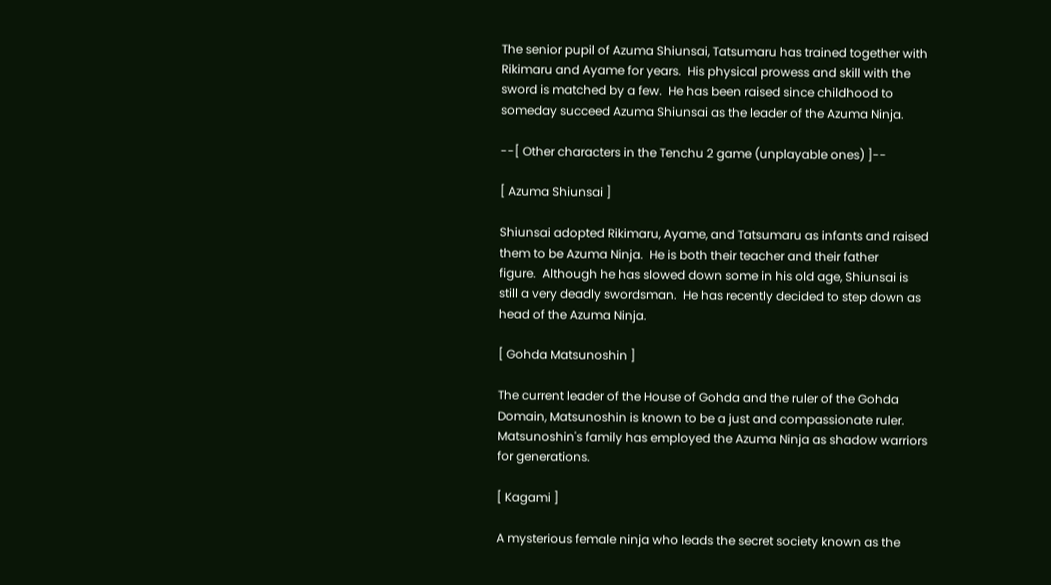The senior pupil of Azuma Shiunsai, Tatsumaru has trained together with
Rikimaru and Ayame for years.  His physical prowess and skill with the
sword is matched by a few.  He has been raised since childhood to
someday succeed Azuma Shiunsai as the leader of the Azuma Ninja.

--[ Other characters in the Tenchu 2 game (unplayable ones) ]--

[ Azuma Shiunsai ]

Shiunsai adopted Rikimaru, Ayame, and Tatsumaru as infants and raised
them to be Azuma Ninja.  He is both their teacher and their father
figure.  Although he has slowed down some in his old age, Shiunsai is
still a very deadly swordsman.  He has recently decided to step down as
head of the Azuma Ninja.

[ Gohda Matsunoshin ]

The current leader of the House of Gohda and the ruler of the Gohda
Domain, Matsunoshin is known to be a just and compassionate ruler.
Matsunoshin's family has employed the Azuma Ninja as shadow warriors
for generations.

[ Kagami ]

A mysterious female ninja who leads the secret society known as the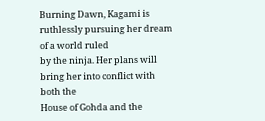Burning Dawn, Kagami is ruthlessly pursuing her dream of a world ruled
by the ninja. Her plans will bring her into conflict with both the
House of Gohda and the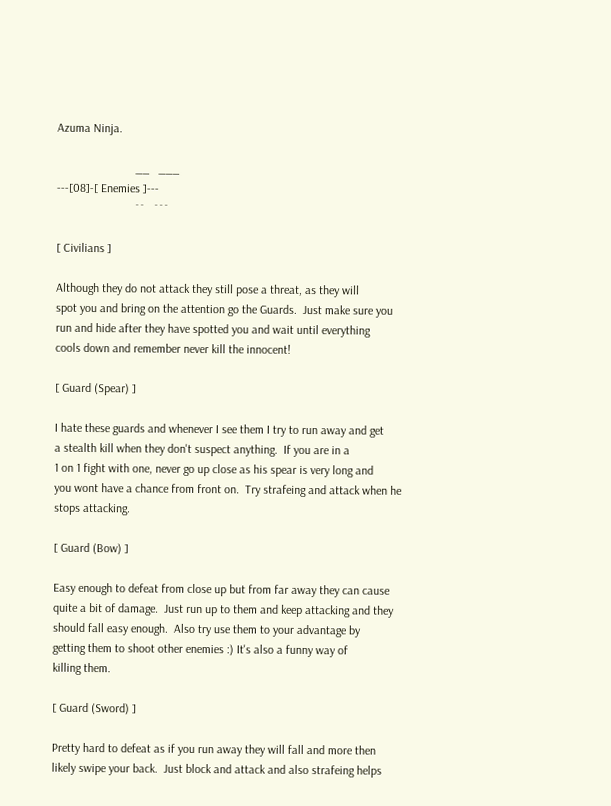Azuma Ninja.

                          __   ___
---[08]-[ Enemies ]---
                          ¯¯   ¯¯¯

[ Civilians ]

Although they do not attack they still pose a threat, as they will
spot you and bring on the attention go the Guards.  Just make sure you
run and hide after they have spotted you and wait until everything
cools down and remember never kill the innocent!

[ Guard (Spear) ]

I hate these guards and whenever I see them I try to run away and get
a stealth kill when they don't suspect anything.  If you are in a
1 on 1 fight with one, never go up close as his spear is very long and
you wont have a chance from front on.  Try strafeing and attack when he
stops attacking.

[ Guard (Bow) ]

Easy enough to defeat from close up but from far away they can cause
quite a bit of damage.  Just run up to them and keep attacking and they
should fall easy enough.  Also try use them to your advantage by
getting them to shoot other enemies :) It's also a funny way of
killing them.

[ Guard (Sword) ]

Pretty hard to defeat as if you run away they will fall and more then
likely swipe your back.  Just block and attack and also strafeing helps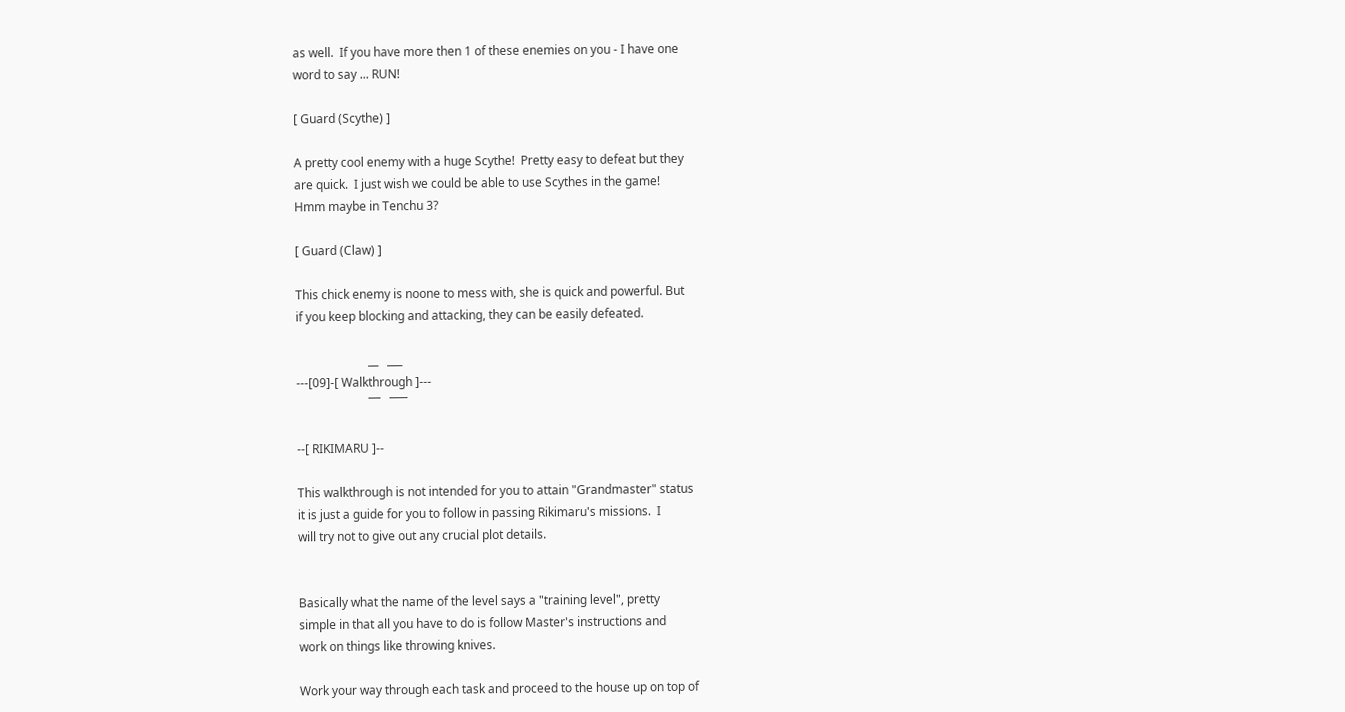as well.  If you have more then 1 of these enemies on you - I have one
word to say ... RUN!

[ Guard (Scythe) ]

A pretty cool enemy with a huge Scythe!  Pretty easy to defeat but they
are quick.  I just wish we could be able to use Scythes in the game!
Hmm maybe in Tenchu 3?

[ Guard (Claw) ]

This chick enemy is noone to mess with, she is quick and powerful. But
if you keep blocking and attacking, they can be easily defeated.

                        __   ___
---[09]-[ Walkthrough ]---
                        ¯¯   ¯¯¯

--[ RIKIMARU ]--

This walkthrough is not intended for you to attain "Grandmaster" status
it is just a guide for you to follow in passing Rikimaru's missions.  I
will try not to give out any crucial plot details.


Basically what the name of the level says a "training level", pretty
simple in that all you have to do is follow Master's instructions and
work on things like throwing knives.

Work your way through each task and proceed to the house up on top of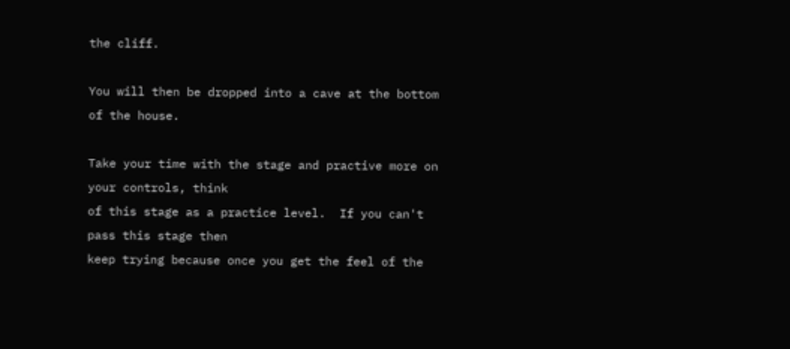the cliff.

You will then be dropped into a cave at the bottom of the house.

Take your time with the stage and practive more on your controls, think
of this stage as a practice level.  If you can't pass this stage then
keep trying because once you get the feel of the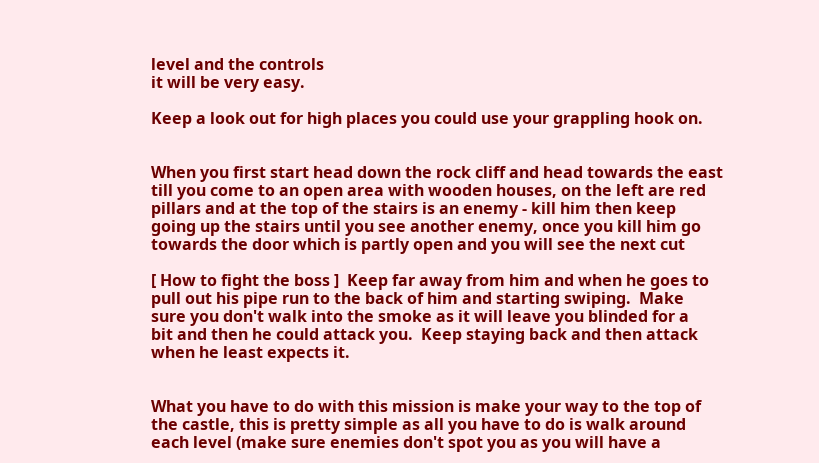level and the controls
it will be very easy.

Keep a look out for high places you could use your grappling hook on.


When you first start head down the rock cliff and head towards the east
till you come to an open area with wooden houses, on the left are red
pillars and at the top of the stairs is an enemy - kill him then keep
going up the stairs until you see another enemy, once you kill him go
towards the door which is partly open and you will see the next cut

[ How to fight the boss ]  Keep far away from him and when he goes to
pull out his pipe run to the back of him and starting swiping.  Make
sure you don't walk into the smoke as it will leave you blinded for a
bit and then he could attack you.  Keep staying back and then attack
when he least expects it.


What you have to do with this mission is make your way to the top of
the castle, this is pretty simple as all you have to do is walk around
each level (make sure enemies don't spot you as you will have a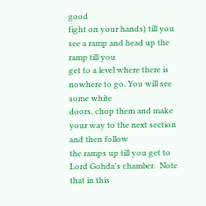good
fight on your hands) till you see a ramp and head up the ramp till you
get to a level where there is nowhere to go. You will see some white
doors, chop them and make your way to the next section and then follow
the ramps up till you get to Lord Gohda's chamber.  Note that in this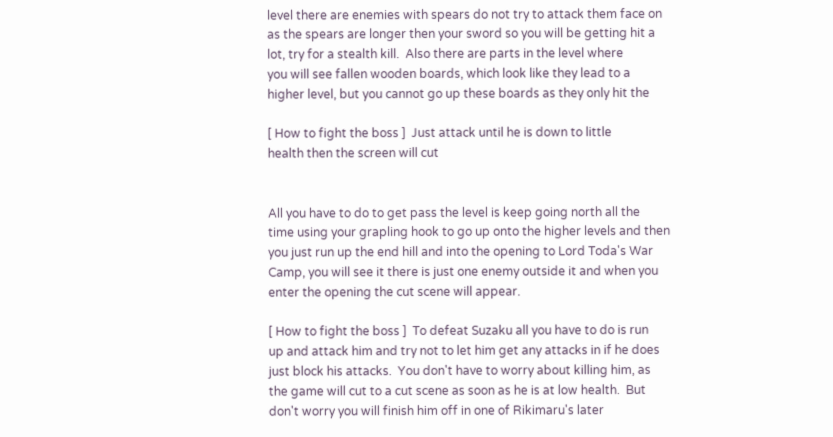level there are enemies with spears do not try to attack them face on
as the spears are longer then your sword so you will be getting hit a
lot, try for a stealth kill.  Also there are parts in the level where
you will see fallen wooden boards, which look like they lead to a
higher level, but you cannot go up these boards as they only hit the

[ How to fight the boss ]  Just attack until he is down to little
health then the screen will cut


All you have to do to get pass the level is keep going north all the
time using your grapling hook to go up onto the higher levels and then
you just run up the end hill and into the opening to Lord Toda's War
Camp, you will see it there is just one enemy outside it and when you
enter the opening the cut scene will appear.

[ How to fight the boss ]  To defeat Suzaku all you have to do is run
up and attack him and try not to let him get any attacks in if he does
just block his attacks.  You don't have to worry about killing him, as
the game will cut to a cut scene as soon as he is at low health.  But
don't worry you will finish him off in one of Rikimaru's later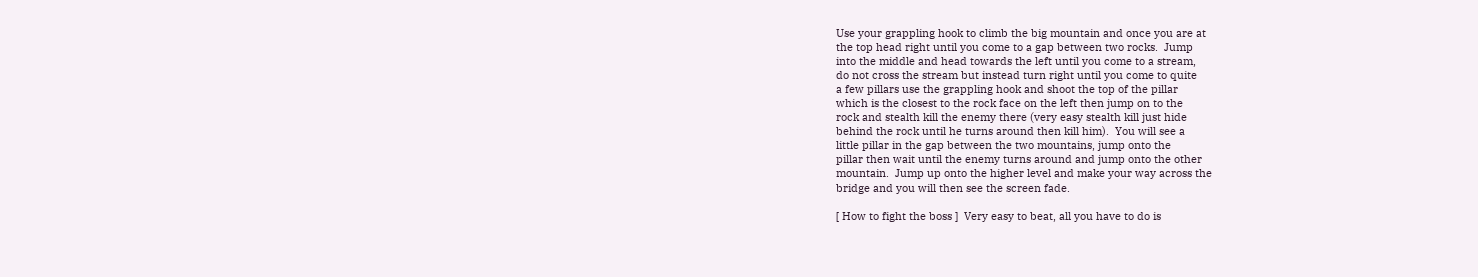Use your grappling hook to climb the big mountain and once you are at
the top head right until you come to a gap between two rocks.  Jump
into the middle and head towards the left until you come to a stream,
do not cross the stream but instead turn right until you come to quite
a few pillars use the grappling hook and shoot the top of the pillar
which is the closest to the rock face on the left then jump on to the
rock and stealth kill the enemy there (very easy stealth kill just hide
behind the rock until he turns around then kill him).  You will see a
little pillar in the gap between the two mountains, jump onto the
pillar then wait until the enemy turns around and jump onto the other
mountain.  Jump up onto the higher level and make your way across the
bridge and you will then see the screen fade.

[ How to fight the boss ]  Very easy to beat, all you have to do is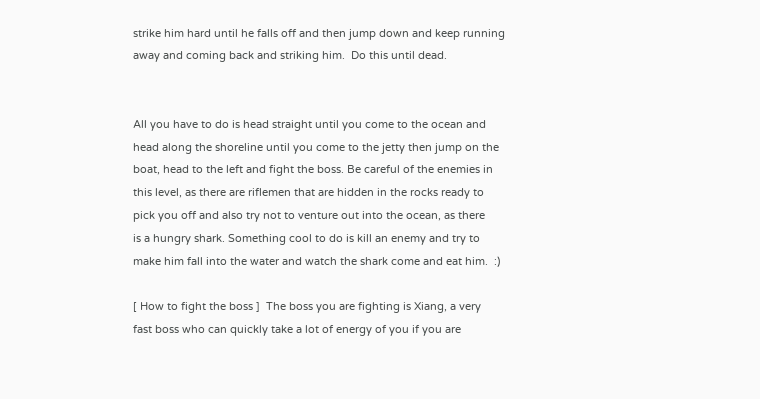strike him hard until he falls off and then jump down and keep running
away and coming back and striking him.  Do this until dead.


All you have to do is head straight until you come to the ocean and
head along the shoreline until you come to the jetty then jump on the
boat, head to the left and fight the boss. Be careful of the enemies in
this level, as there are riflemen that are hidden in the rocks ready to
pick you off and also try not to venture out into the ocean, as there
is a hungry shark. Something cool to do is kill an enemy and try to
make him fall into the water and watch the shark come and eat him.  :)

[ How to fight the boss ]  The boss you are fighting is Xiang, a very
fast boss who can quickly take a lot of energy of you if you are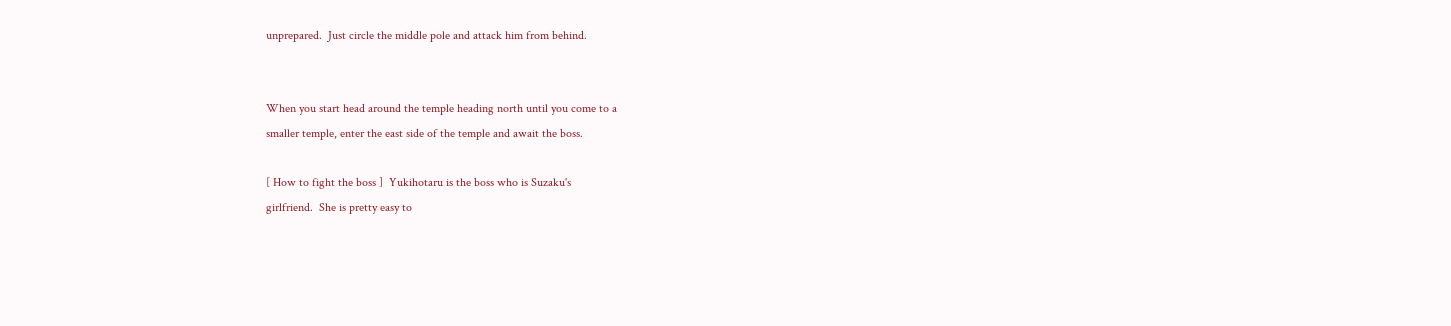unprepared.  Just circle the middle pole and attack him from behind.


When you start head around the temple heading north until you come to a
smaller temple, enter the east side of the temple and await the boss.

[ How to fight the boss ]  Yukihotaru is the boss who is Suzaku's
girlfriend.  She is pretty easy to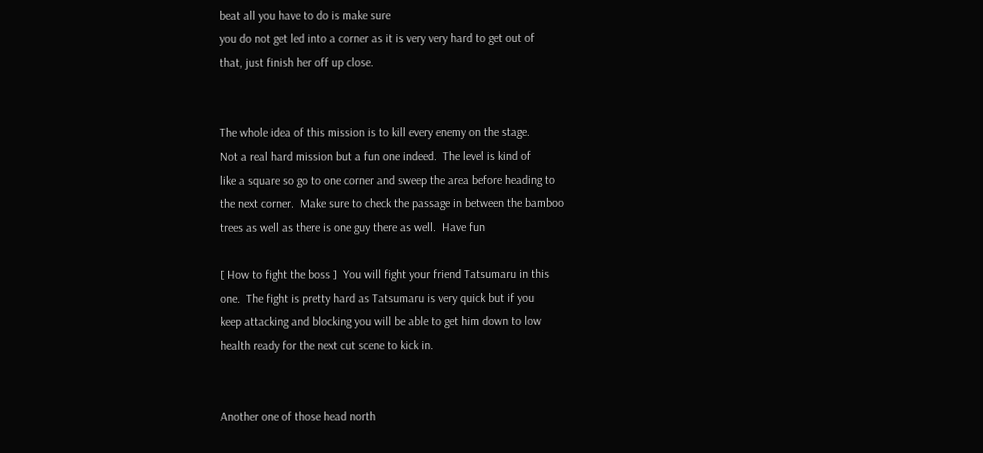beat all you have to do is make sure
you do not get led into a corner as it is very very hard to get out of
that, just finish her off up close.


The whole idea of this mission is to kill every enemy on the stage.
Not a real hard mission but a fun one indeed.  The level is kind of
like a square so go to one corner and sweep the area before heading to
the next corner.  Make sure to check the passage in between the bamboo
trees as well as there is one guy there as well.  Have fun

[ How to fight the boss ]  You will fight your friend Tatsumaru in this
one.  The fight is pretty hard as Tatsumaru is very quick but if you
keep attacking and blocking you will be able to get him down to low
health ready for the next cut scene to kick in.


Another one of those head north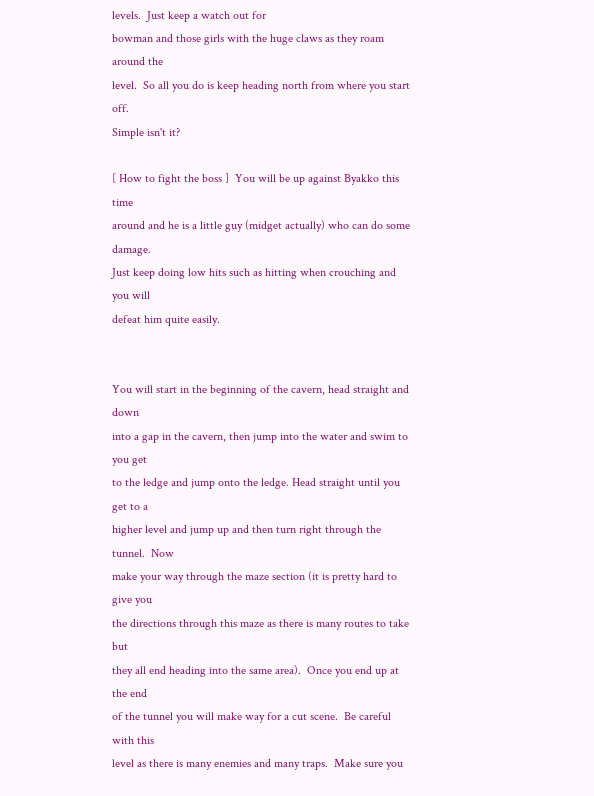levels.  Just keep a watch out for
bowman and those girls with the huge claws as they roam around the
level.  So all you do is keep heading north from where you start off.
Simple isn't it?

[ How to fight the boss ]  You will be up against Byakko this time
around and he is a little guy (midget actually) who can do some damage.
Just keep doing low hits such as hitting when crouching and you will
defeat him quite easily.


You will start in the beginning of the cavern, head straight and down
into a gap in the cavern, then jump into the water and swim to you get
to the ledge and jump onto the ledge. Head straight until you get to a
higher level and jump up and then turn right through the tunnel.  Now
make your way through the maze section (it is pretty hard to give you
the directions through this maze as there is many routes to take but
they all end heading into the same area).  Once you end up at the end
of the tunnel you will make way for a cut scene.  Be careful with this
level as there is many enemies and many traps.  Make sure you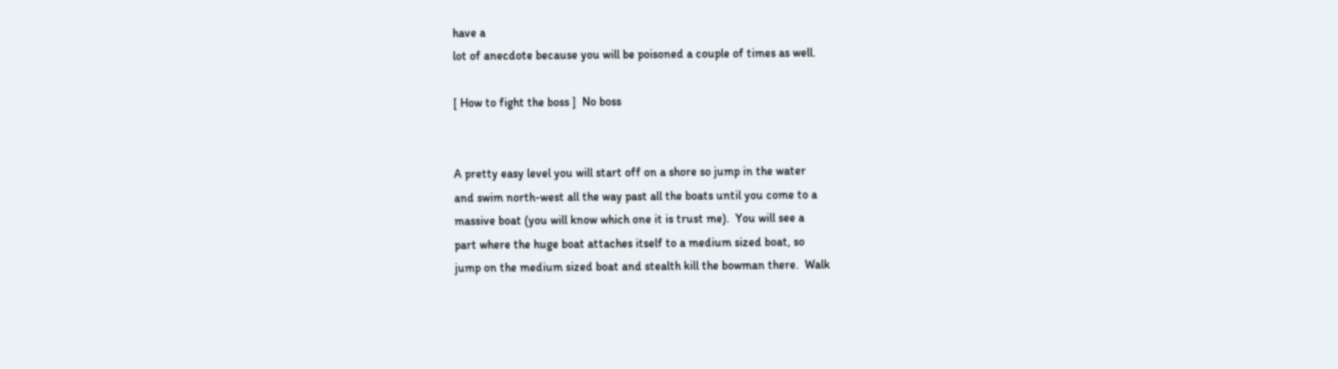have a
lot of anecdote because you will be poisoned a couple of times as well.

[ How to fight the boss ]  No boss


A pretty easy level you will start off on a shore so jump in the water
and swim north-west all the way past all the boats until you come to a
massive boat (you will know which one it is trust me).  You will see a
part where the huge boat attaches itself to a medium sized boat, so
jump on the medium sized boat and stealth kill the bowman there.  Walk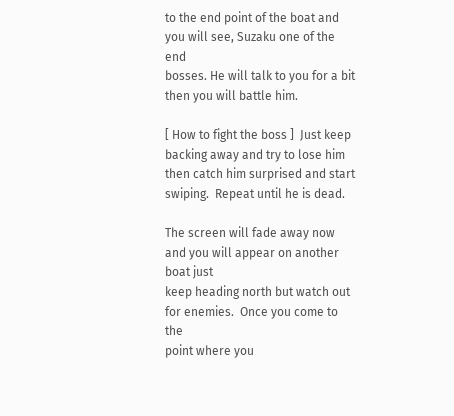to the end point of the boat and you will see, Suzaku one of the end
bosses. He will talk to you for a bit then you will battle him.

[ How to fight the boss ]  Just keep backing away and try to lose him
then catch him surprised and start swiping.  Repeat until he is dead.

The screen will fade away now and you will appear on another boat just
keep heading north but watch out for enemies.  Once you come to the
point where you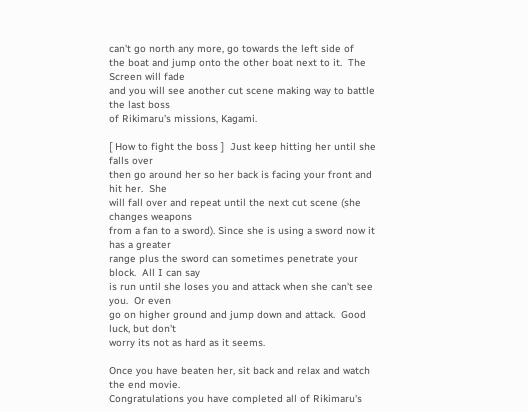can't go north any more, go towards the left side of
the boat and jump onto the other boat next to it.  The Screen will fade
and you will see another cut scene making way to battle the last boss
of Rikimaru's missions, Kagami.

[ How to fight the boss ]  Just keep hitting her until she falls over
then go around her so her back is facing your front and hit her.  She
will fall over and repeat until the next cut scene (she changes weapons
from a fan to a sword). Since she is using a sword now it has a greater
range plus the sword can sometimes penetrate your block.  All I can say
is run until she loses you and attack when she can't see you.  Or even
go on higher ground and jump down and attack.  Good luck, but don't
worry its not as hard as it seems.

Once you have beaten her, sit back and relax and watch the end movie.
Congratulations you have completed all of Rikimaru's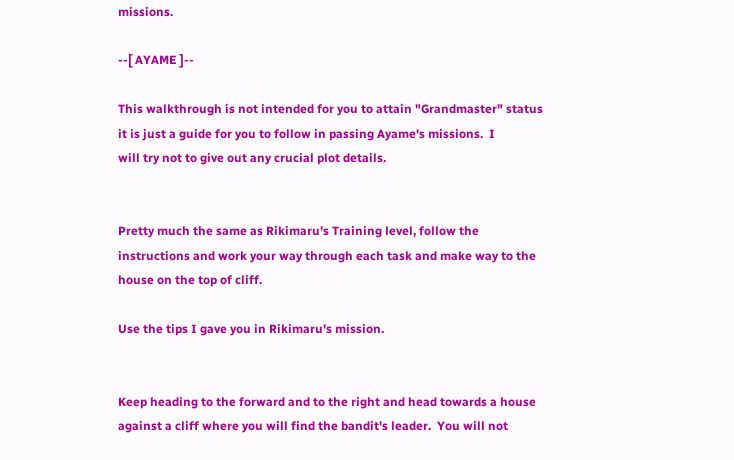missions.

--[ AYAME ]--

This walkthrough is not intended for you to attain "Grandmaster" status
it is just a guide for you to follow in passing Ayame's missions.  I
will try not to give out any crucial plot details.


Pretty much the same as Rikimaru's Training level, follow the
instructions and work your way through each task and make way to the
house on the top of cliff.

Use the tips I gave you in Rikimaru's mission.


Keep heading to the forward and to the right and head towards a house
against a cliff where you will find the bandit's leader.  You will not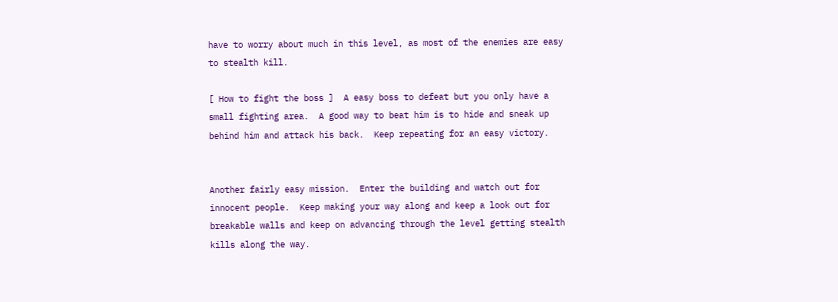have to worry about much in this level, as most of the enemies are easy
to stealth kill.

[ How to fight the boss ]  A easy boss to defeat but you only have a
small fighting area.  A good way to beat him is to hide and sneak up
behind him and attack his back.  Keep repeating for an easy victory.


Another fairly easy mission.  Enter the building and watch out for
innocent people.  Keep making your way along and keep a look out for
breakable walls and keep on advancing through the level getting stealth
kills along the way.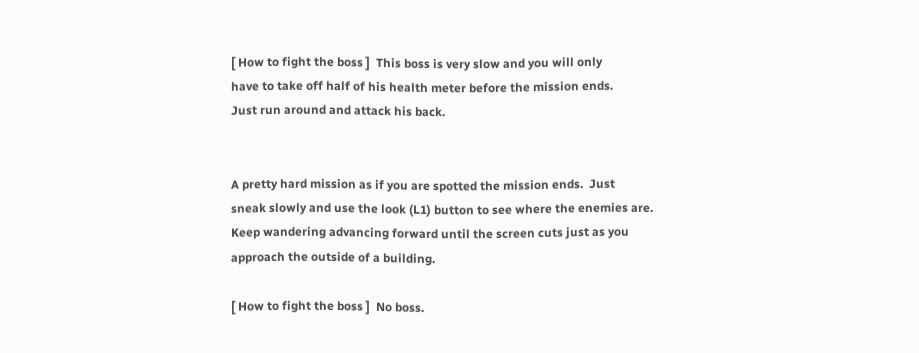[ How to fight the boss ]  This boss is very slow and you will only
have to take off half of his health meter before the mission ends.
Just run around and attack his back.


A pretty hard mission as if you are spotted the mission ends.  Just
sneak slowly and use the look (L1) button to see where the enemies are.
Keep wandering advancing forward until the screen cuts just as you
approach the outside of a building.

[ How to fight the boss ]  No boss.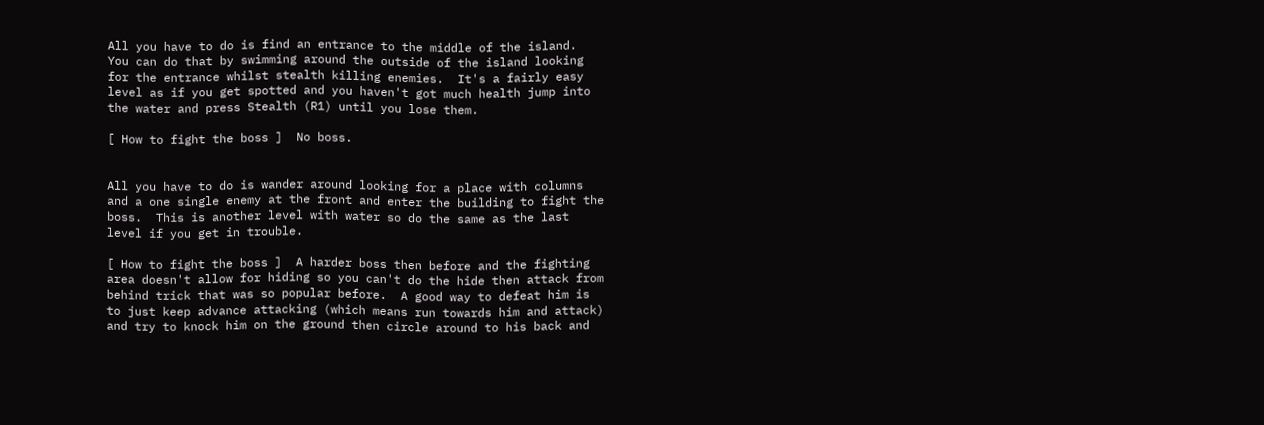All you have to do is find an entrance to the middle of the island.
You can do that by swimming around the outside of the island looking
for the entrance whilst stealth killing enemies.  It's a fairly easy
level as if you get spotted and you haven't got much health jump into
the water and press Stealth (R1) until you lose them.

[ How to fight the boss ]  No boss.


All you have to do is wander around looking for a place with columns
and a one single enemy at the front and enter the building to fight the
boss.  This is another level with water so do the same as the last
level if you get in trouble.

[ How to fight the boss ]  A harder boss then before and the fighting
area doesn't allow for hiding so you can't do the hide then attack from
behind trick that was so popular before.  A good way to defeat him is
to just keep advance attacking (which means run towards him and attack)
and try to knock him on the ground then circle around to his back and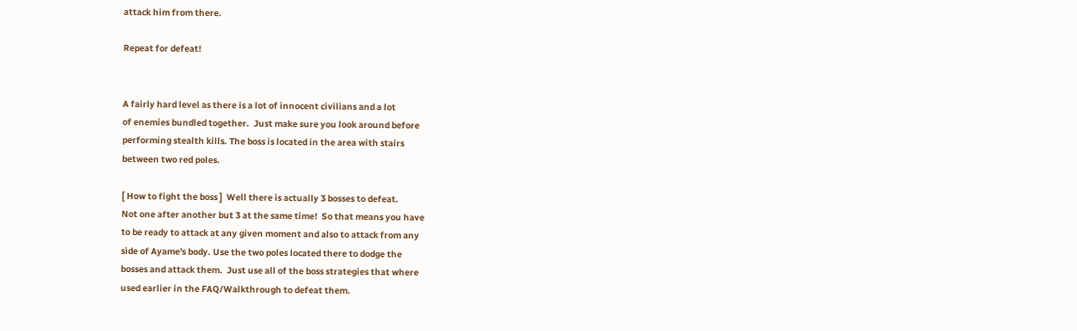attack him from there.

Repeat for defeat!


A fairly hard level as there is a lot of innocent civilians and a lot
of enemies bundled together.  Just make sure you look around before
performing stealth kills. The boss is located in the area with stairs
between two red poles.

[ How to fight the boss ]  Well there is actually 3 bosses to defeat.
Not one after another but 3 at the same time!  So that means you have
to be ready to attack at any given moment and also to attack from any
side of Ayame's body. Use the two poles located there to dodge the
bosses and attack them.  Just use all of the boss strategies that where
used earlier in the FAQ/Walkthrough to defeat them.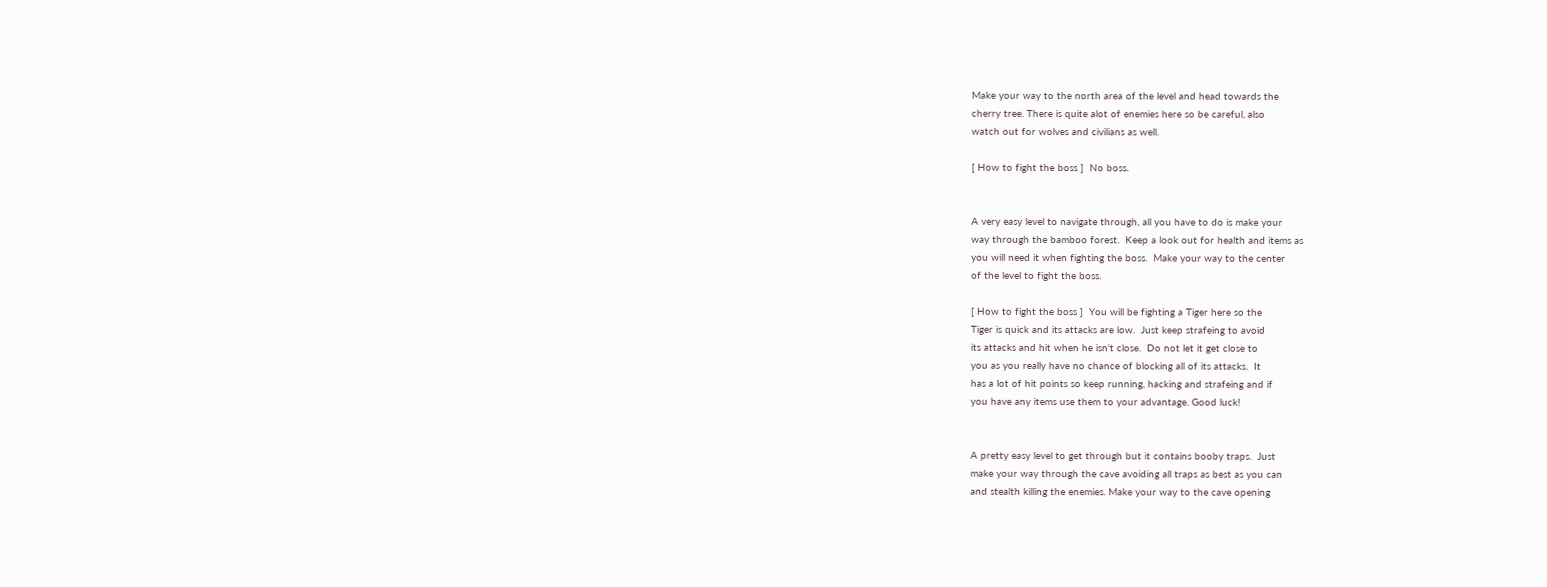Make your way to the north area of the level and head towards the
cherry tree. There is quite alot of enemies here so be careful, also
watch out for wolves and civilians as well.

[ How to fight the boss ]  No boss.


A very easy level to navigate through, all you have to do is make your
way through the bamboo forest.  Keep a look out for health and items as
you will need it when fighting the boss.  Make your way to the center
of the level to fight the boss.

[ How to fight the boss ]  You will be fighting a Tiger here so the
Tiger is quick and its attacks are low.  Just keep strafeing to avoid
its attacks and hit when he isn't close.  Do not let it get close to
you as you really have no chance of blocking all of its attacks.  It
has a lot of hit points so keep running, hacking and strafeing and if
you have any items use them to your advantage. Good luck!


A pretty easy level to get through but it contains booby traps.  Just
make your way through the cave avoiding all traps as best as you can
and stealth killing the enemies. Make your way to the cave opening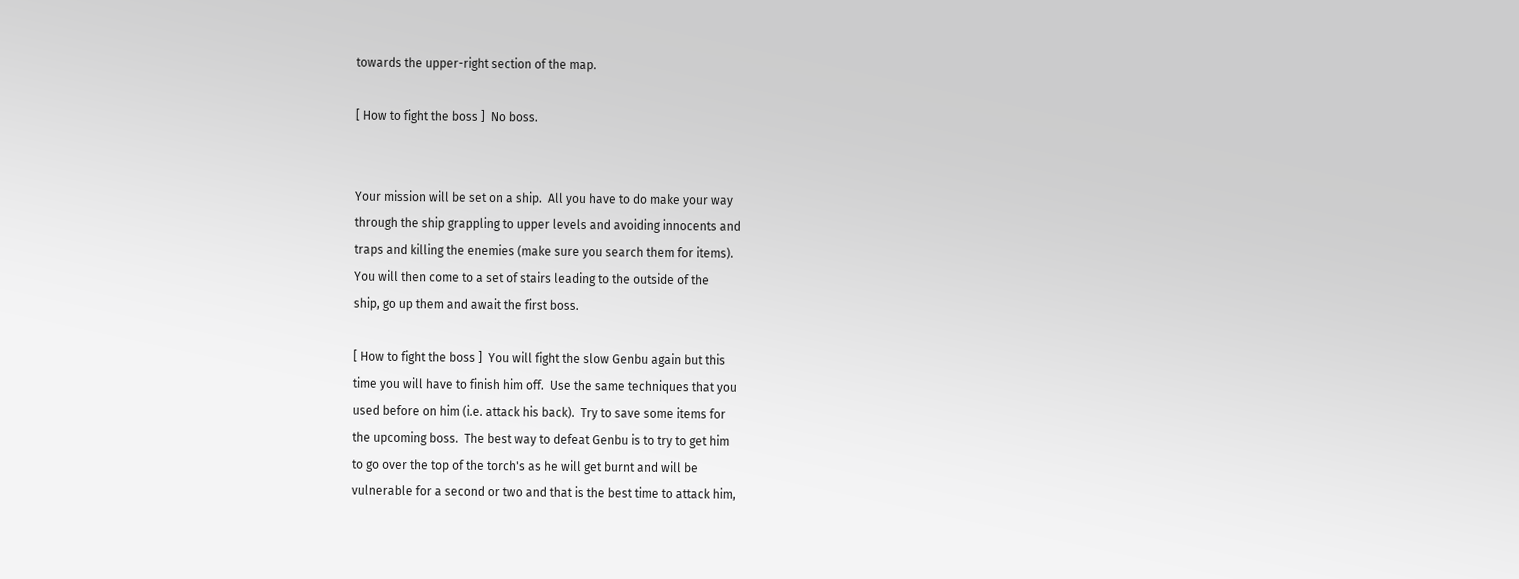towards the upper-right section of the map.

[ How to fight the boss ]  No boss.


Your mission will be set on a ship.  All you have to do make your way
through the ship grappling to upper levels and avoiding innocents and
traps and killing the enemies (make sure you search them for items).
You will then come to a set of stairs leading to the outside of the
ship, go up them and await the first boss.

[ How to fight the boss ]  You will fight the slow Genbu again but this
time you will have to finish him off.  Use the same techniques that you
used before on him (i.e. attack his back).  Try to save some items for
the upcoming boss.  The best way to defeat Genbu is to try to get him
to go over the top of the torch's as he will get burnt and will be
vulnerable for a second or two and that is the best time to attack him,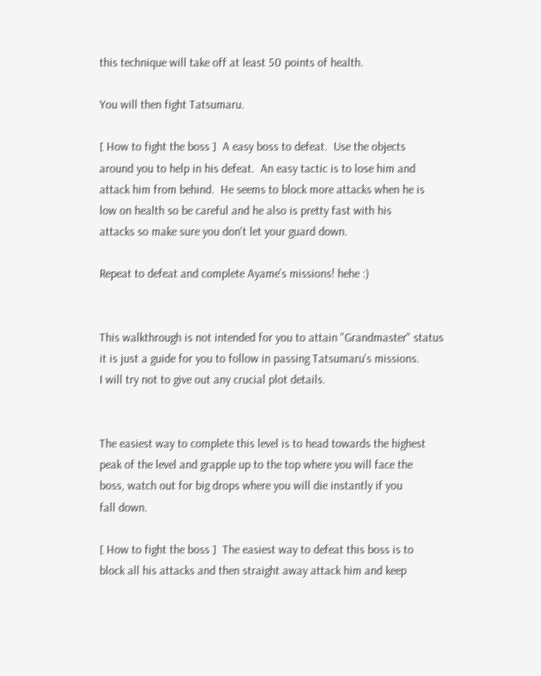this technique will take off at least 50 points of health.

You will then fight Tatsumaru.

[ How to fight the boss ]  A easy boss to defeat.  Use the objects
around you to help in his defeat.  An easy tactic is to lose him and
attack him from behind.  He seems to block more attacks when he is
low on health so be careful and he also is pretty fast with his
attacks so make sure you don't let your guard down.

Repeat to defeat and complete Ayame's missions! hehe :)


This walkthrough is not intended for you to attain "Grandmaster" status
it is just a guide for you to follow in passing Tatsumaru's missions.
I will try not to give out any crucial plot details.


The easiest way to complete this level is to head towards the highest
peak of the level and grapple up to the top where you will face the
boss, watch out for big drops where you will die instantly if you
fall down.

[ How to fight the boss ]  The easiest way to defeat this boss is to
block all his attacks and then straight away attack him and keep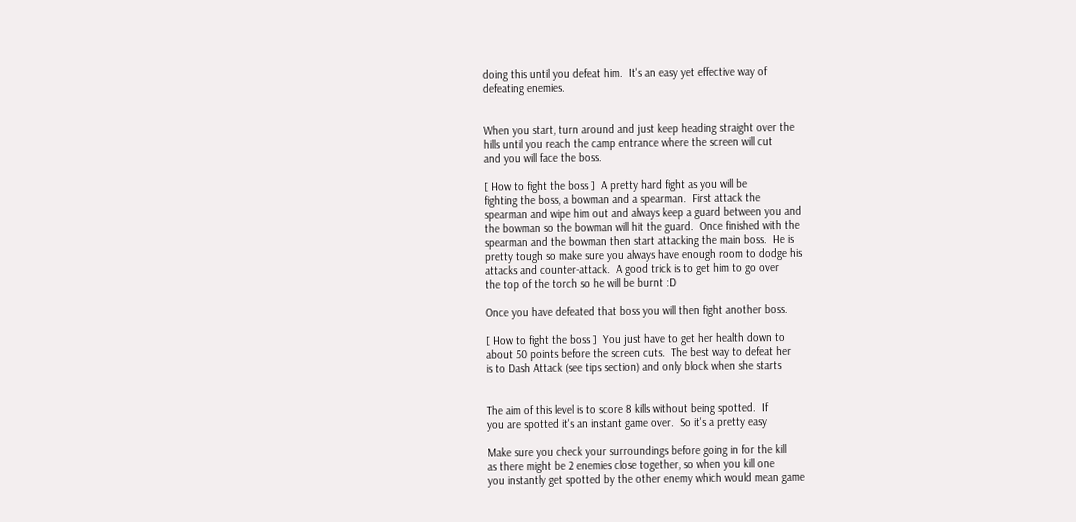doing this until you defeat him.  It's an easy yet effective way of
defeating enemies.


When you start, turn around and just keep heading straight over the
hills until you reach the camp entrance where the screen will cut
and you will face the boss.

[ How to fight the boss ]  A pretty hard fight as you will be
fighting the boss, a bowman and a spearman.  First attack the
spearman and wipe him out and always keep a guard between you and
the bowman so the bowman will hit the guard.  Once finished with the
spearman and the bowman then start attacking the main boss.  He is
pretty tough so make sure you always have enough room to dodge his
attacks and counter-attack.  A good trick is to get him to go over
the top of the torch so he will be burnt :D

Once you have defeated that boss you will then fight another boss.

[ How to fight the boss ]  You just have to get her health down to
about 50 points before the screen cuts.  The best way to defeat her
is to Dash Attack (see tips section) and only block when she starts


The aim of this level is to score 8 kills without being spotted.  If
you are spotted it's an instant game over.  So it's a pretty easy

Make sure you check your surroundings before going in for the kill
as there might be 2 enemies close together, so when you kill one
you instantly get spotted by the other enemy which would mean game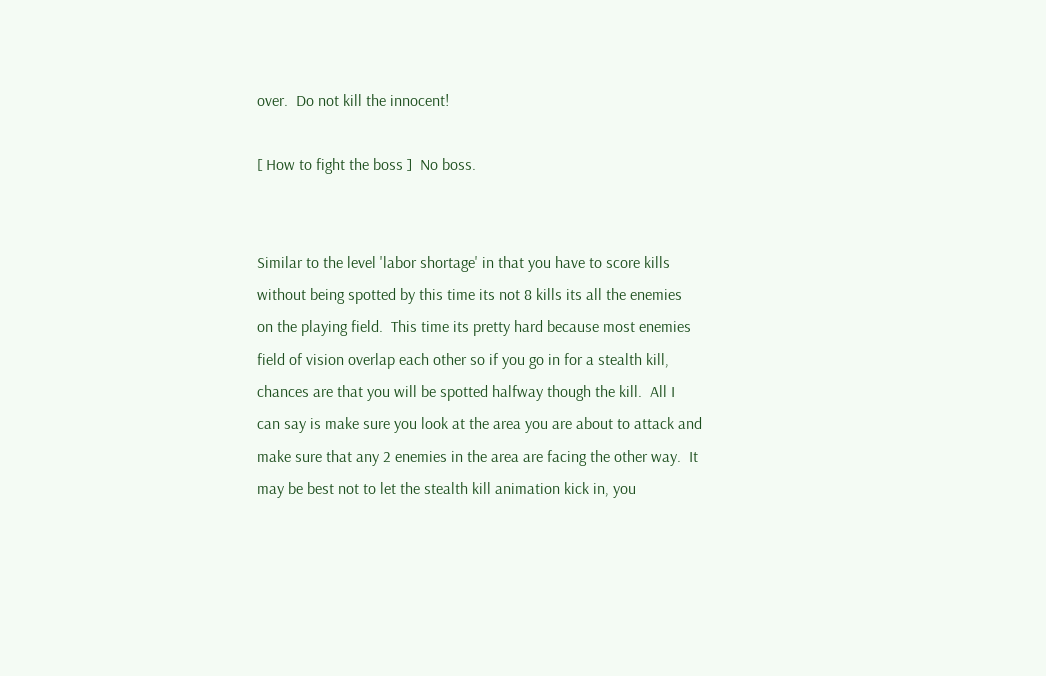over.  Do not kill the innocent!

[ How to fight the boss ]  No boss.


Similar to the level 'labor shortage' in that you have to score kills
without being spotted by this time its not 8 kills its all the enemies
on the playing field.  This time its pretty hard because most enemies
field of vision overlap each other so if you go in for a stealth kill,
chances are that you will be spotted halfway though the kill.  All I
can say is make sure you look at the area you are about to attack and
make sure that any 2 enemies in the area are facing the other way.  It
may be best not to let the stealth kill animation kick in, you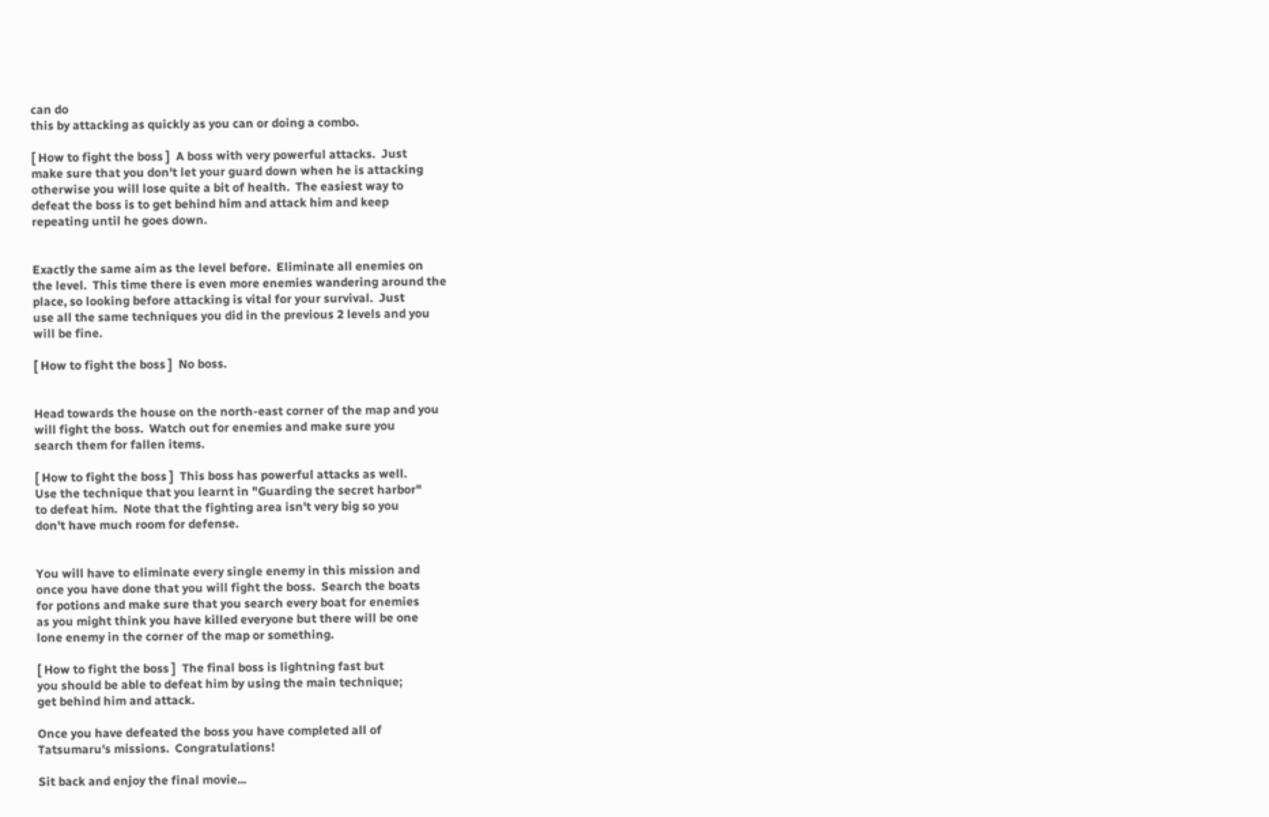can do
this by attacking as quickly as you can or doing a combo.

[ How to fight the boss ]  A boss with very powerful attacks.  Just
make sure that you don't let your guard down when he is attacking
otherwise you will lose quite a bit of health.  The easiest way to
defeat the boss is to get behind him and attack him and keep
repeating until he goes down.


Exactly the same aim as the level before.  Eliminate all enemies on
the level.  This time there is even more enemies wandering around the
place, so looking before attacking is vital for your survival.  Just
use all the same techniques you did in the previous 2 levels and you
will be fine.

[ How to fight the boss ]  No boss.


Head towards the house on the north-east corner of the map and you
will fight the boss.  Watch out for enemies and make sure you
search them for fallen items.

[ How to fight the boss ]  This boss has powerful attacks as well.
Use the technique that you learnt in "Guarding the secret harbor"
to defeat him.  Note that the fighting area isn't very big so you
don't have much room for defense.


You will have to eliminate every single enemy in this mission and
once you have done that you will fight the boss.  Search the boats
for potions and make sure that you search every boat for enemies
as you might think you have killed everyone but there will be one
lone enemy in the corner of the map or something.

[ How to fight the boss ]  The final boss is lightning fast but
you should be able to defeat him by using the main technique;
get behind him and attack.

Once you have defeated the boss you have completed all of
Tatsumaru's missions.  Congratulations!

Sit back and enjoy the final movie...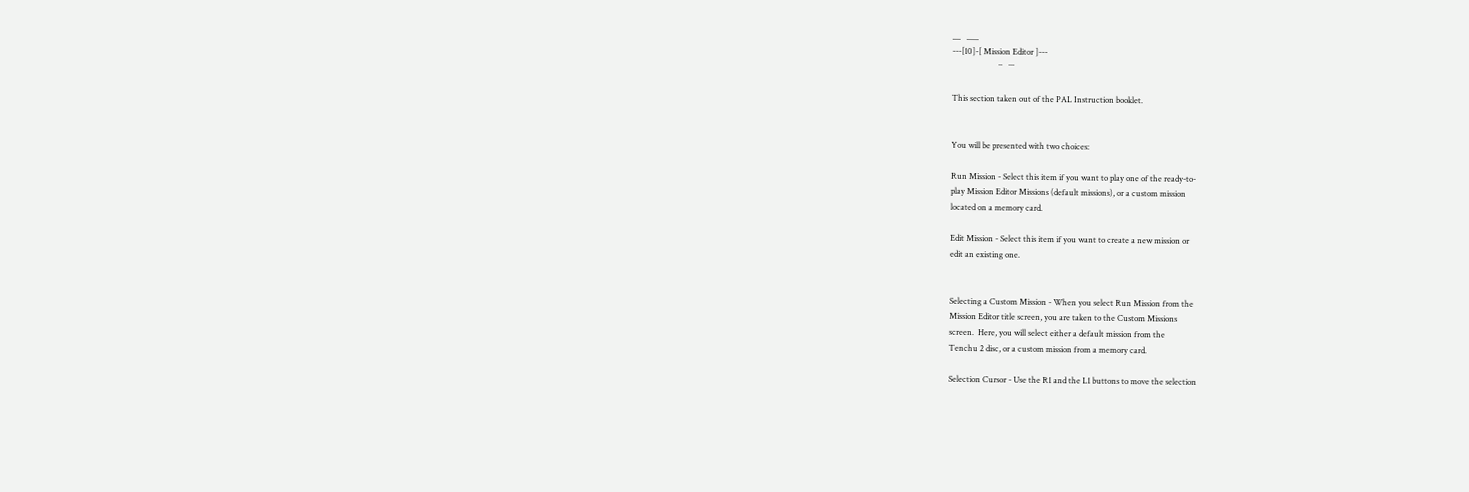__   ___
---[10]-[ Mission Editor ]---
                       ¯¯   ¯¯¯

This section taken out of the PAL Instruction booklet.


You will be presented with two choices:

Run Mission - Select this item if you want to play one of the ready-to-
play Mission Editor Missions (default missions), or a custom mission
located on a memory card.

Edit Mission - Select this item if you want to create a new mission or
edit an existing one.


Selecting a Custom Mission - When you select Run Mission from the
Mission Editor title screen, you are taken to the Custom Missions
screen.  Here, you will select either a default mission from the
Tenchu 2 disc, or a custom mission from a memory card.

Selection Cursor - Use the R1 and the L1 buttons to move the selection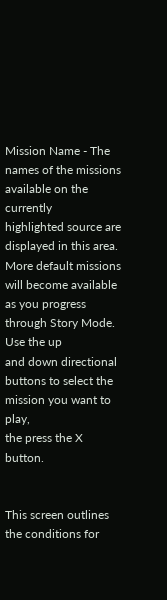Mission Name - The names of the missions available on the currently
highlighted source are displayed in this area.  More default missions
will become available as you progress through Story Mode.  Use the up
and down directional buttons to select the mission you want to play,
the press the X button.


This screen outlines the conditions for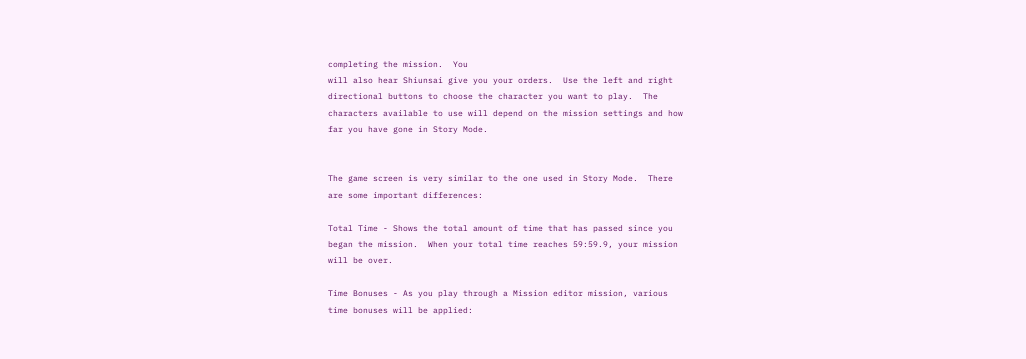completing the mission.  You
will also hear Shiunsai give you your orders.  Use the left and right
directional buttons to choose the character you want to play.  The
characters available to use will depend on the mission settings and how
far you have gone in Story Mode.


The game screen is very similar to the one used in Story Mode.  There
are some important differences:

Total Time - Shows the total amount of time that has passed since you
began the mission.  When your total time reaches 59:59.9, your mission
will be over.

Time Bonuses - As you play through a Mission editor mission, various
time bonuses will be applied: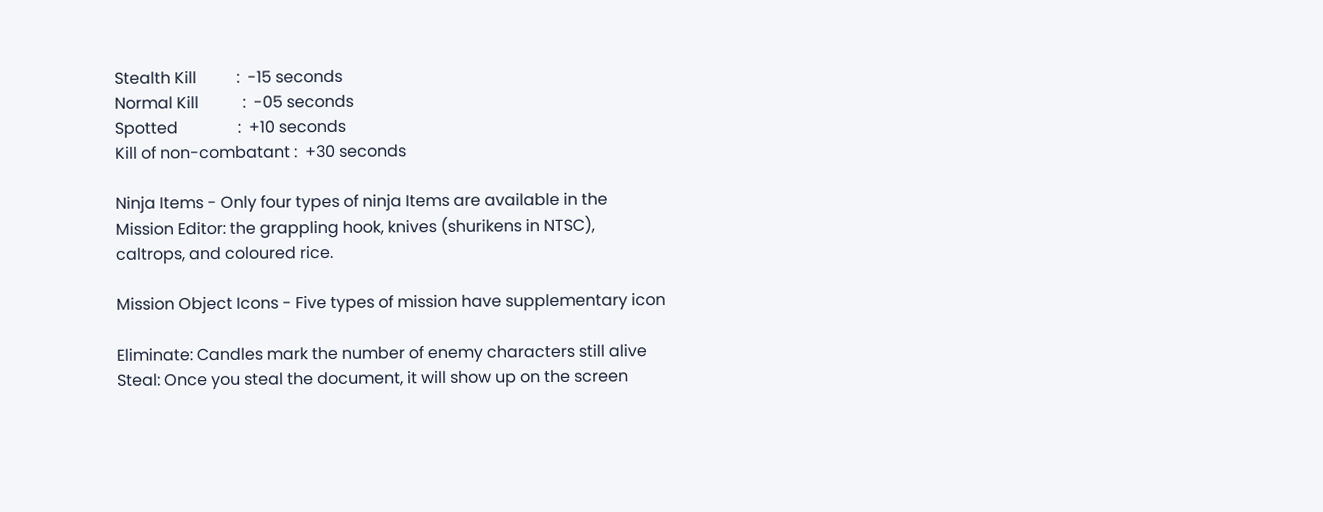Stealth Kill          :  -15 seconds
Normal Kill           :  -05 seconds
Spotted               :  +10 seconds
Kill of non-combatant :  +30 seconds

Ninja Items - Only four types of ninja Items are available in the
Mission Editor: the grappling hook, knives (shurikens in NTSC),
caltrops, and coloured rice.

Mission Object Icons - Five types of mission have supplementary icon

Eliminate: Candles mark the number of enemy characters still alive
Steal: Once you steal the document, it will show up on the screen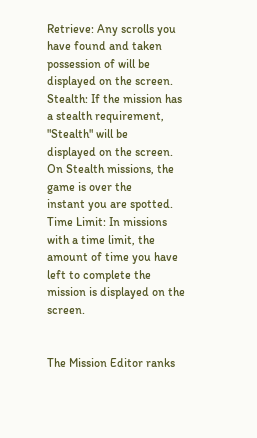Retrieve: Any scrolls you have found and taken possession of will be
displayed on the screen.
Stealth: If the mission has a stealth requirement, "Stealth" will be
displayed on the screen.  On Stealth missions, the game is over the
instant you are spotted.
Time Limit: In missions with a time limit, the amount of time you have
left to complete the mission is displayed on the screen.


The Mission Editor ranks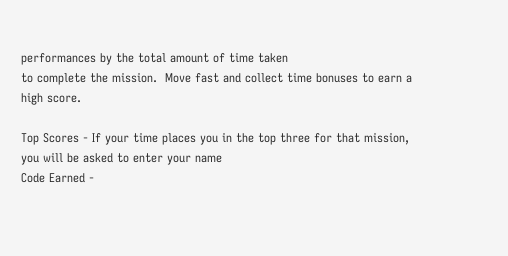performances by the total amount of time taken
to complete the mission.  Move fast and collect time bonuses to earn a
high score.

Top Scores - If your time places you in the top three for that mission,
you will be asked to enter your name
Code Earned -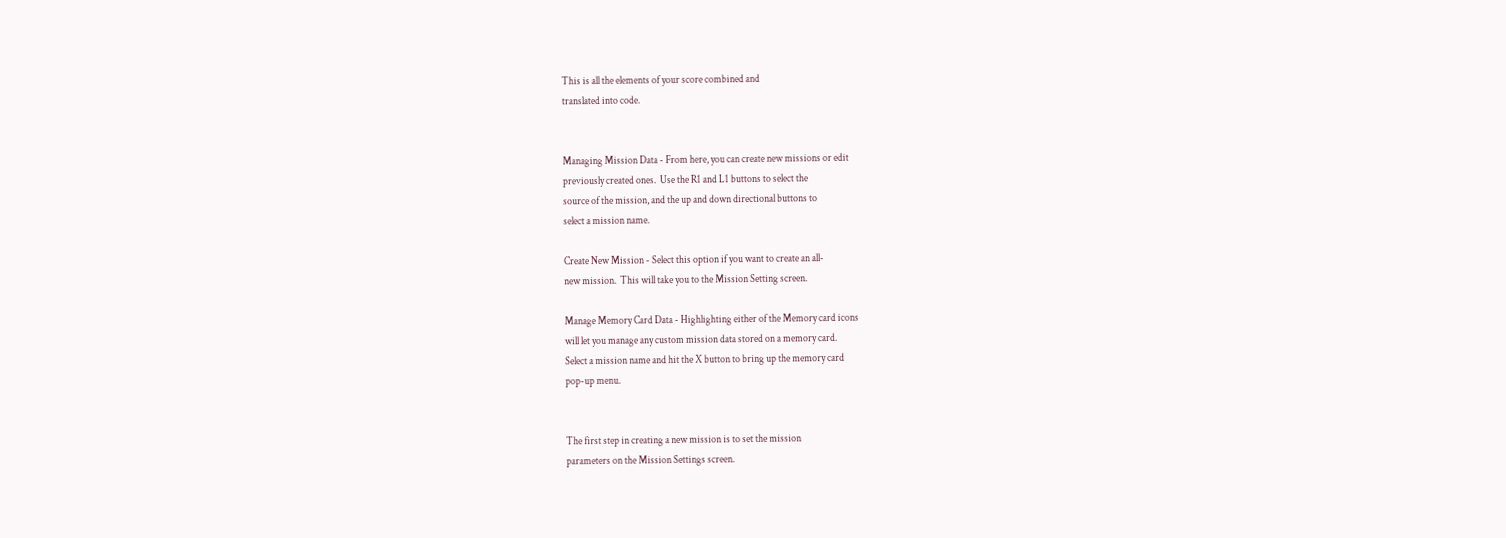This is all the elements of your score combined and
translated into code.


Managing Mission Data - From here, you can create new missions or edit
previously created ones.  Use the R1 and L1 buttons to select the
source of the mission, and the up and down directional buttons to
select a mission name.

Create New Mission - Select this option if you want to create an all-
new mission.  This will take you to the Mission Setting screen.

Manage Memory Card Data - Highlighting either of the Memory card icons
will let you manage any custom mission data stored on a memory card.
Select a mission name and hit the X button to bring up the memory card
pop-up menu.


The first step in creating a new mission is to set the mission
parameters on the Mission Settings screen.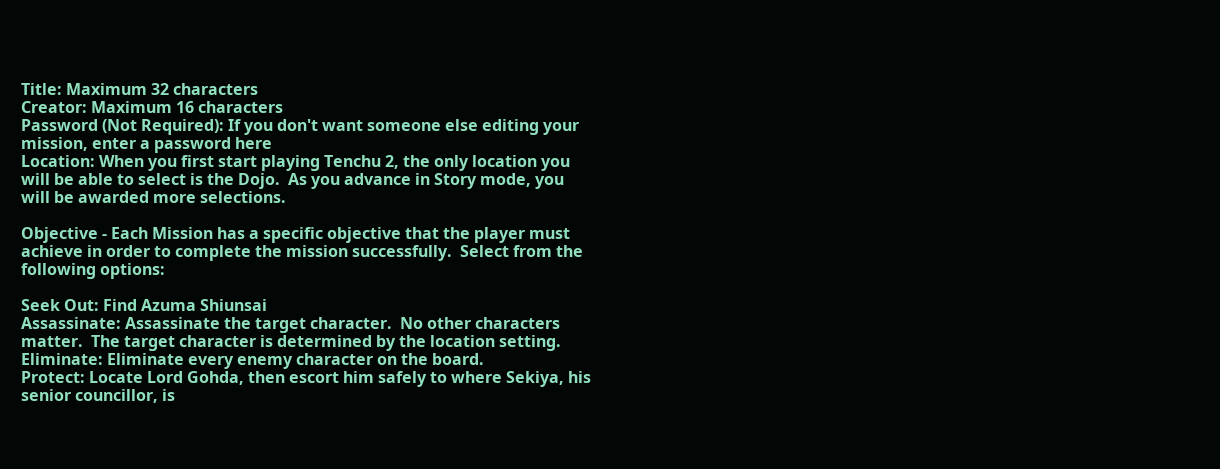Title: Maximum 32 characters
Creator: Maximum 16 characters
Password (Not Required): If you don't want someone else editing your
mission, enter a password here
Location: When you first start playing Tenchu 2, the only location you
will be able to select is the Dojo.  As you advance in Story mode, you
will be awarded more selections.

Objective - Each Mission has a specific objective that the player must
achieve in order to complete the mission successfully.  Select from the
following options:

Seek Out: Find Azuma Shiunsai
Assassinate: Assassinate the target character.  No other characters
matter.  The target character is determined by the location setting.
Eliminate: Eliminate every enemy character on the board.
Protect: Locate Lord Gohda, then escort him safely to where Sekiya, his
senior councillor, is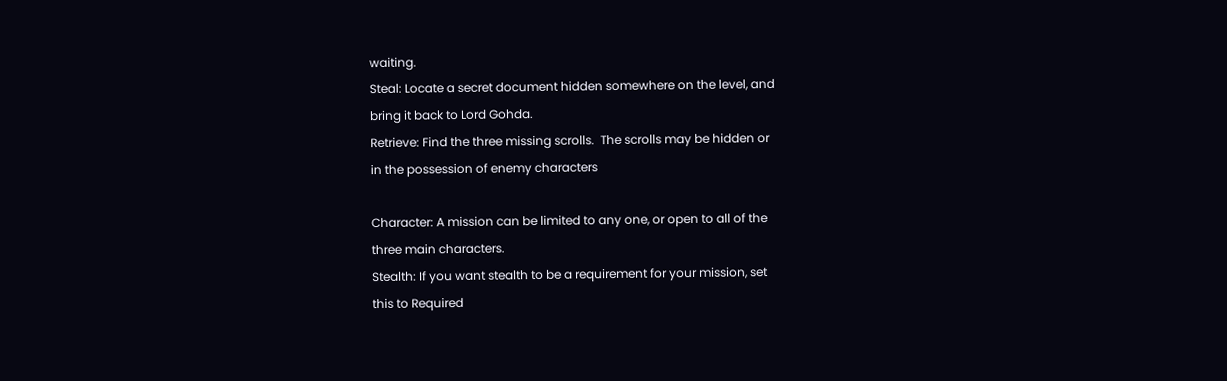waiting.
Steal: Locate a secret document hidden somewhere on the level, and
bring it back to Lord Gohda.
Retrieve: Find the three missing scrolls.  The scrolls may be hidden or
in the possession of enemy characters

Character: A mission can be limited to any one, or open to all of the
three main characters.
Stealth: If you want stealth to be a requirement for your mission, set
this to Required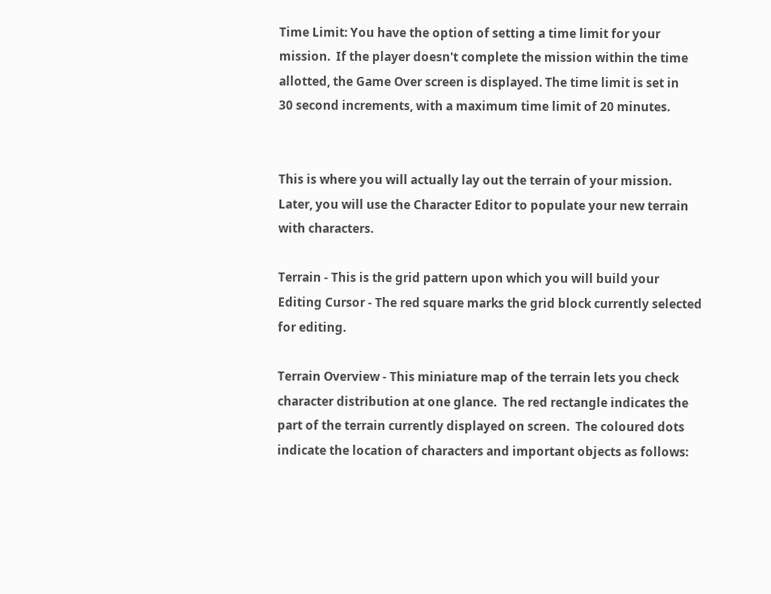Time Limit: You have the option of setting a time limit for your
mission.  If the player doesn't complete the mission within the time
allotted, the Game Over screen is displayed. The time limit is set in
30 second increments, with a maximum time limit of 20 minutes.


This is where you will actually lay out the terrain of your mission.
Later, you will use the Character Editor to populate your new terrain
with characters.

Terrain - This is the grid pattern upon which you will build your
Editing Cursor - The red square marks the grid block currently selected
for editing.

Terrain Overview - This miniature map of the terrain lets you check
character distribution at one glance.  The red rectangle indicates the
part of the terrain currently displayed on screen.  The coloured dots
indicate the location of characters and important objects as follows: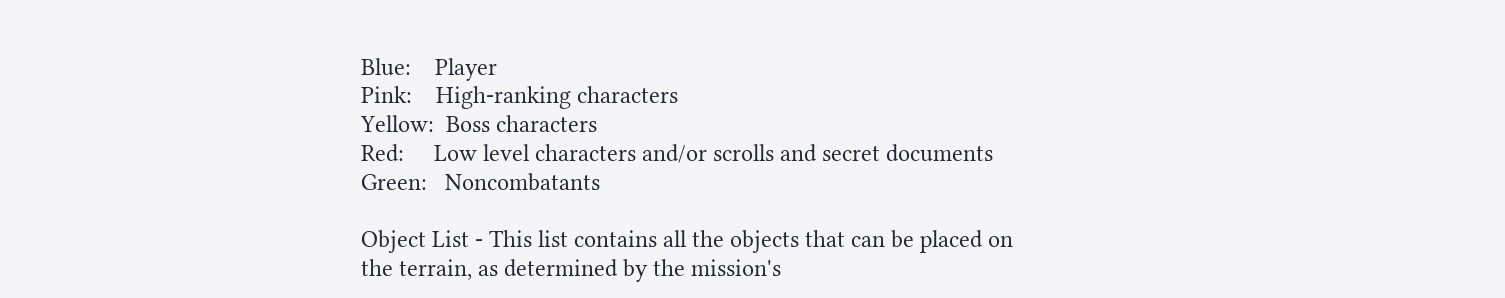Blue:    Player
Pink:    High-ranking characters
Yellow:  Boss characters
Red:     Low level characters and/or scrolls and secret documents
Green:   Noncombatants

Object List - This list contains all the objects that can be placed on
the terrain, as determined by the mission's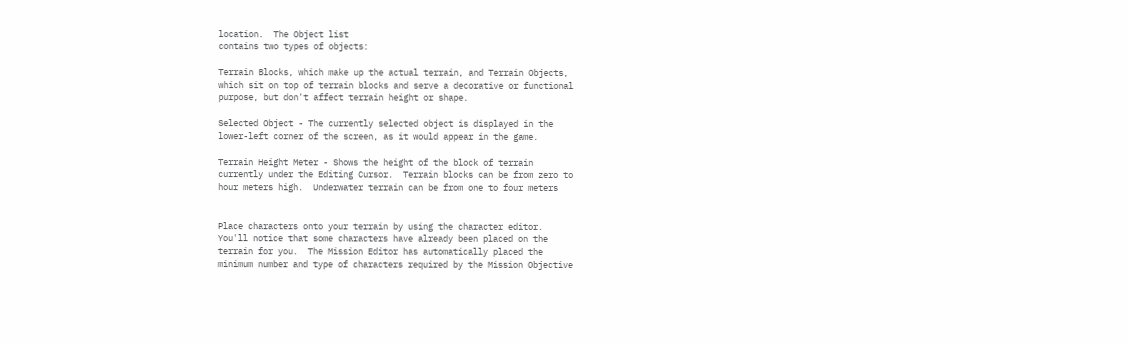location.  The Object list
contains two types of objects:

Terrain Blocks, which make up the actual terrain, and Terrain Objects,
which sit on top of terrain blocks and serve a decorative or functional
purpose, but don't affect terrain height or shape.

Selected Object - The currently selected object is displayed in the
lower-left corner of the screen, as it would appear in the game.

Terrain Height Meter - Shows the height of the block of terrain
currently under the Editing Cursor.  Terrain blocks can be from zero to
hour meters high.  Underwater terrain can be from one to four meters


Place characters onto your terrain by using the character editor.
You'll notice that some characters have already been placed on the
terrain for you.  The Mission Editor has automatically placed the
minimum number and type of characters required by the Mission Objective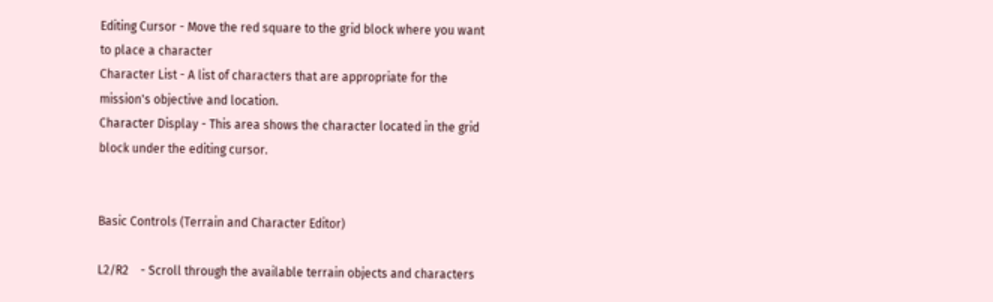Editing Cursor - Move the red square to the grid block where you want
to place a character
Character List - A list of characters that are appropriate for the
mission's objective and location.
Character Display - This area shows the character located in the grid
block under the editing cursor.


Basic Controls (Terrain and Character Editor)

L2/R2    - Scroll through the available terrain objects and characters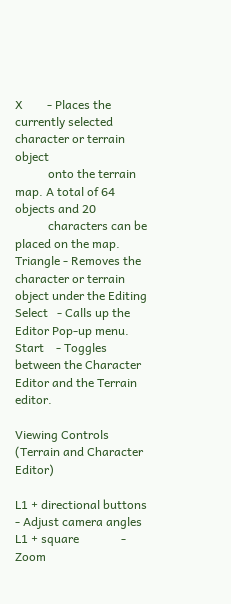X        - Places the currently selected character or terrain object
           onto the terrain map. A total of 64 objects and 20
           characters can be placed on the map.
Triangle - Removes the character or terrain object under the Editing
Select   - Calls up the Editor Pop-up menu.
Start    - Toggles between the Character Editor and the Terrain editor.

Viewing Controls (Terrain and Character Editor)

L1 + directional buttons - Adjust camera angles
L1 + square              - Zoom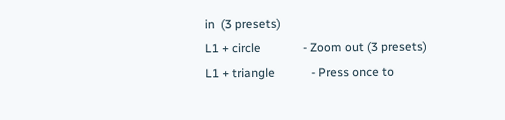in  (3 presets)
L1 + circle              - Zoom out (3 presets)
L1 + triangle            - Press once to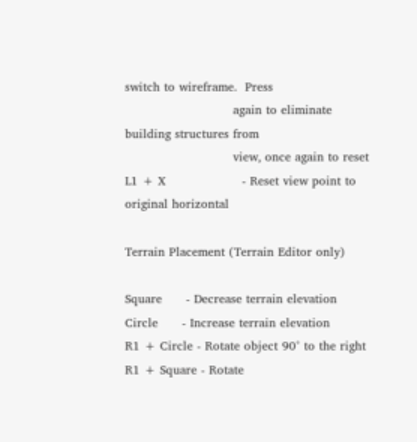switch to wireframe.  Press
                           again to eliminate building structures from
                           view, once again to reset
L1 + X                   - Reset view point to original horizontal

Terrain Placement (Terrain Editor only)

Square      - Decrease terrain elevation
Circle      - Increase terrain elevation
R1 + Circle - Rotate object 90° to the right
R1 + Square - Rotate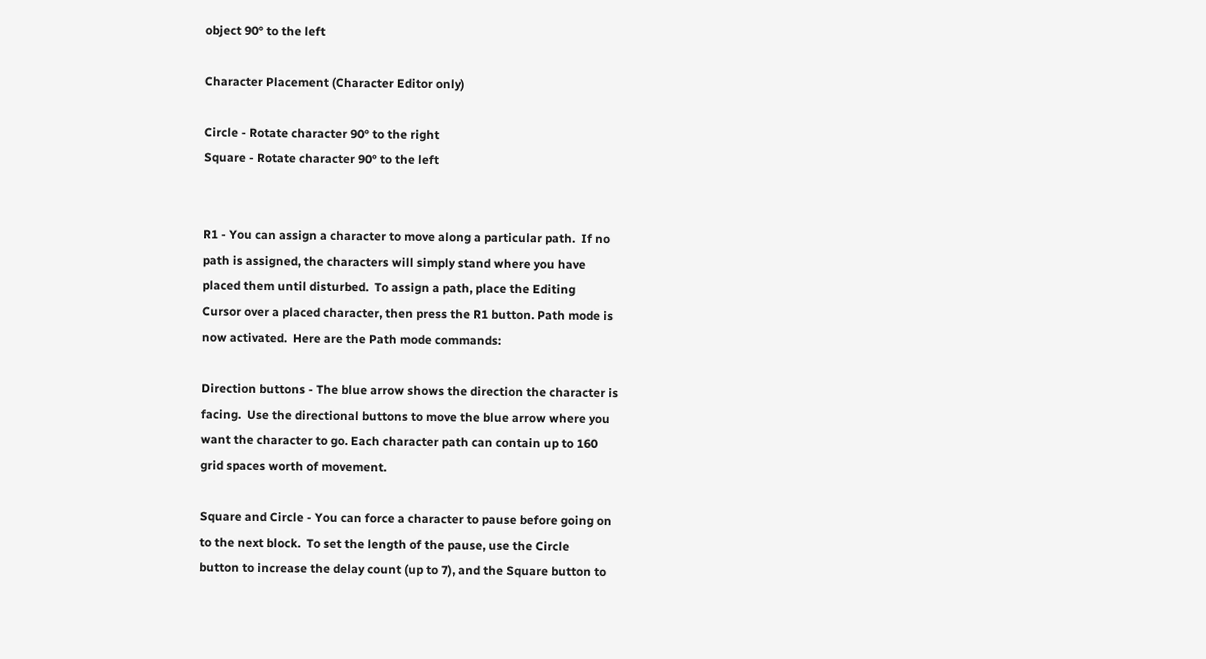object 90° to the left

Character Placement (Character Editor only)

Circle - Rotate character 90° to the right
Square - Rotate character 90° to the left


R1 - You can assign a character to move along a particular path.  If no
path is assigned, the characters will simply stand where you have
placed them until disturbed.  To assign a path, place the Editing
Cursor over a placed character, then press the R1 button. Path mode is
now activated.  Here are the Path mode commands:

Direction buttons - The blue arrow shows the direction the character is
facing.  Use the directional buttons to move the blue arrow where you
want the character to go. Each character path can contain up to 160
grid spaces worth of movement.

Square and Circle - You can force a character to pause before going on
to the next block.  To set the length of the pause, use the Circle
button to increase the delay count (up to 7), and the Square button to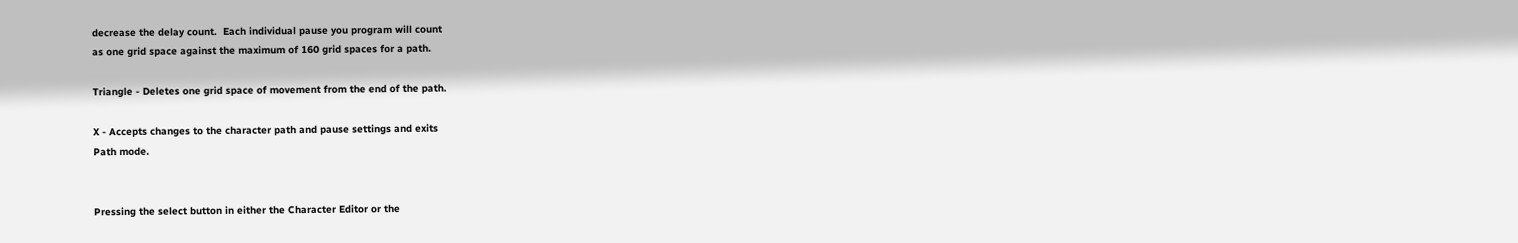decrease the delay count.  Each individual pause you program will count
as one grid space against the maximum of 160 grid spaces for a path.

Triangle - Deletes one grid space of movement from the end of the path.

X - Accepts changes to the character path and pause settings and exits
Path mode.


Pressing the select button in either the Character Editor or the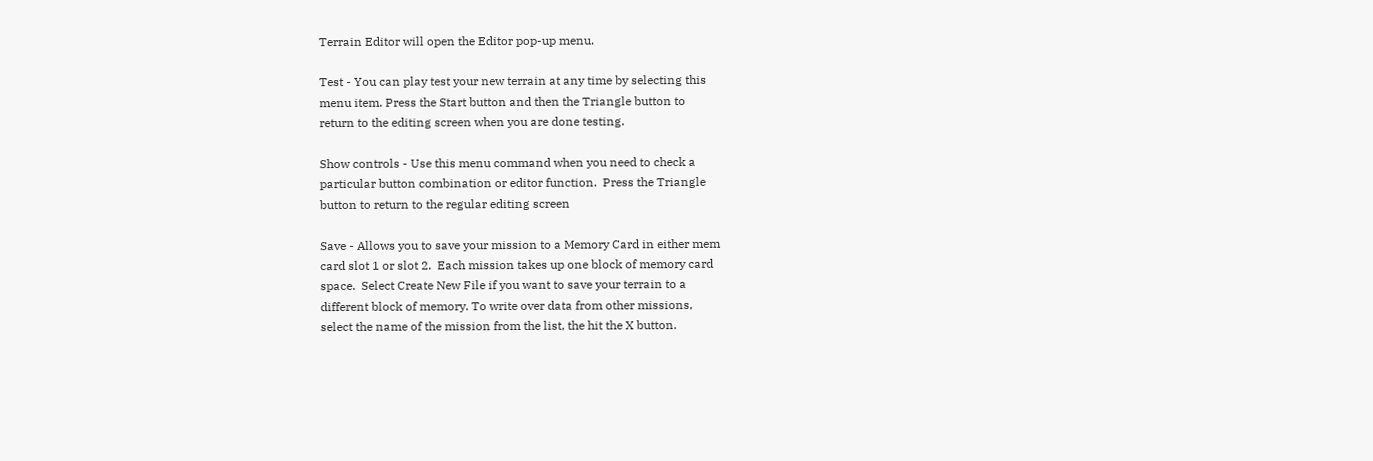Terrain Editor will open the Editor pop-up menu.

Test - You can play test your new terrain at any time by selecting this
menu item. Press the Start button and then the Triangle button to
return to the editing screen when you are done testing.

Show controls - Use this menu command when you need to check a
particular button combination or editor function.  Press the Triangle
button to return to the regular editing screen

Save - Allows you to save your mission to a Memory Card in either mem
card slot 1 or slot 2.  Each mission takes up one block of memory card
space.  Select Create New File if you want to save your terrain to a
different block of memory. To write over data from other missions,
select the name of the mission from the list, the hit the X button.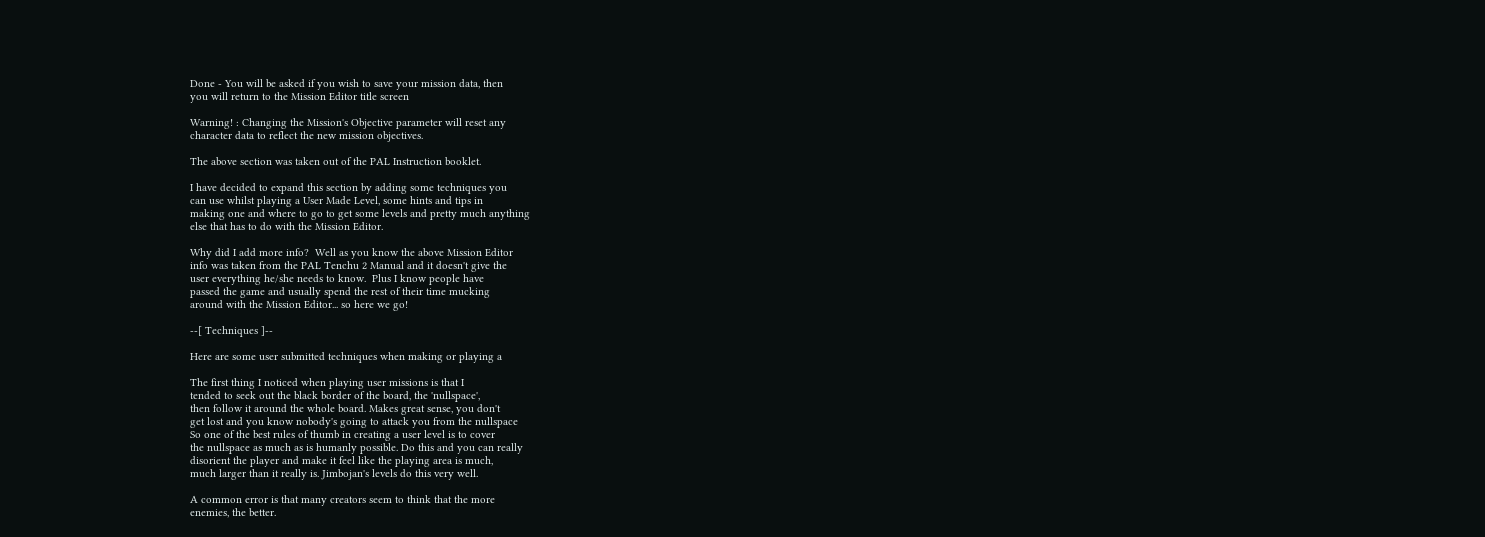Done - You will be asked if you wish to save your mission data, then
you will return to the Mission Editor title screen

Warning! : Changing the Mission's Objective parameter will reset any
character data to reflect the new mission objectives.

The above section was taken out of the PAL Instruction booklet.

I have decided to expand this section by adding some techniques you
can use whilst playing a User Made Level, some hints and tips in
making one and where to go to get some levels and pretty much anything
else that has to do with the Mission Editor.

Why did I add more info?  Well as you know the above Mission Editor
info was taken from the PAL Tenchu 2 Manual and it doesn't give the
user everything he/she needs to know.  Plus I know people have
passed the game and usually spend the rest of their time mucking
around with the Mission Editor... so here we go!

--[ Techniques ]--

Here are some user submitted techniques when making or playing a

The first thing I noticed when playing user missions is that I
tended to seek out the black border of the board, the 'nullspace',
then follow it around the whole board. Makes great sense, you don't
get lost and you know nobody's going to attack you from the nullspace
So one of the best rules of thumb in creating a user level is to cover
the nullspace as much as is humanly possible. Do this and you can really
disorient the player and make it feel like the playing area is much,
much larger than it really is. Jimbojan's levels do this very well.

A common error is that many creators seem to think that the more
enemies, the better.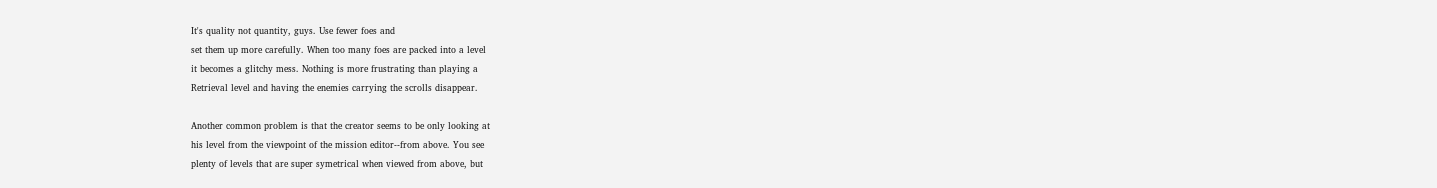It's quality not quantity, guys. Use fewer foes and
set them up more carefully. When too many foes are packed into a level
it becomes a glitchy mess. Nothing is more frustrating than playing a
Retrieval level and having the enemies carrying the scrolls disappear.

Another common problem is that the creator seems to be only looking at
his level from the viewpoint of the mission editor--from above. You see
plenty of levels that are super symetrical when viewed from above, but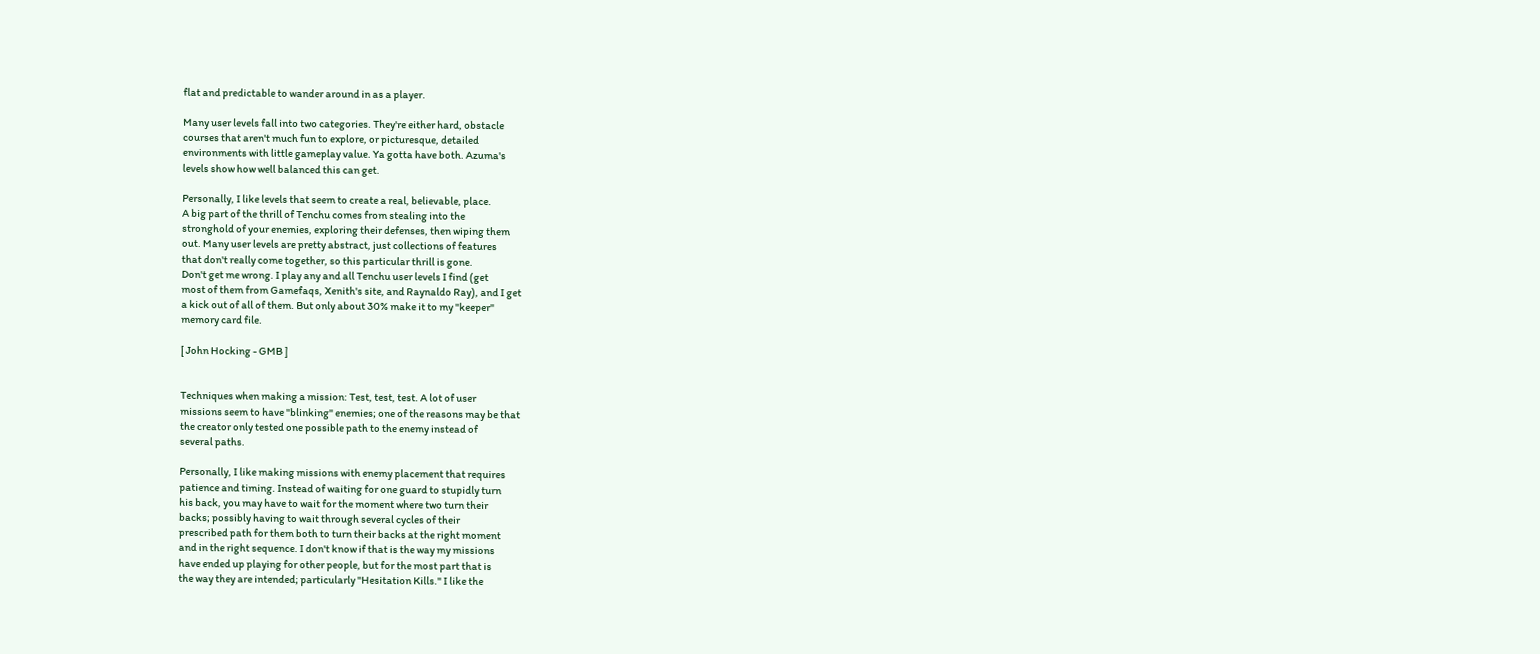flat and predictable to wander around in as a player.

Many user levels fall into two categories. They're either hard, obstacle
courses that aren't much fun to explore, or picturesque, detailed
environments with little gameplay value. Ya gotta have both. Azuma's
levels show how well balanced this can get.

Personally, I like levels that seem to create a real, believable, place.
A big part of the thrill of Tenchu comes from stealing into the
stronghold of your enemies, exploring their defenses, then wiping them
out. Many user levels are pretty abstract, just collections of features
that don't really come together, so this particular thrill is gone.
Don't get me wrong. I play any and all Tenchu user levels I find (get
most of them from Gamefaqs, Xenith's site, and Raynaldo Ray), and I get
a kick out of all of them. But only about 30% make it to my "keeper"
memory card file.

[ John Hocking - GMB ]


Techniques when making a mission: Test, test, test. A lot of user
missions seem to have "blinking" enemies; one of the reasons may be that
the creator only tested one possible path to the enemy instead of
several paths.

Personally, I like making missions with enemy placement that requires
patience and timing. Instead of waiting for one guard to stupidly turn
his back, you may have to wait for the moment where two turn their
backs; possibly having to wait through several cycles of their
prescribed path for them both to turn their backs at the right moment
and in the right sequence. I don't know if that is the way my missions
have ended up playing for other people, but for the most part that is
the way they are intended; particularly "Hesitation Kills." I like the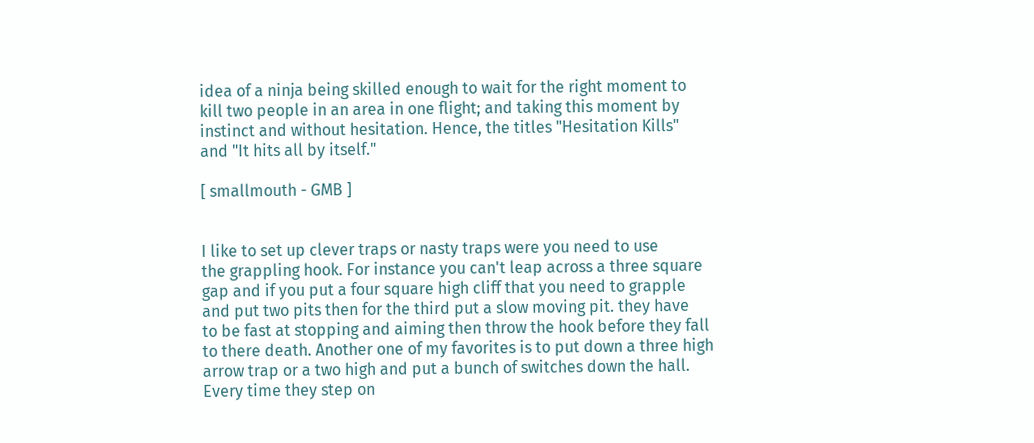idea of a ninja being skilled enough to wait for the right moment to
kill two people in an area in one flight; and taking this moment by
instinct and without hesitation. Hence, the titles "Hesitation Kills"
and "It hits all by itself."

[ smallmouth - GMB ]


I like to set up clever traps or nasty traps were you need to use
the grappling hook. For instance you can't leap across a three square
gap and if you put a four square high cliff that you need to grapple
and put two pits then for the third put a slow moving pit. they have
to be fast at stopping and aiming then throw the hook before they fall
to there death. Another one of my favorites is to put down a three high
arrow trap or a two high and put a bunch of switches down the hall.
Every time they step on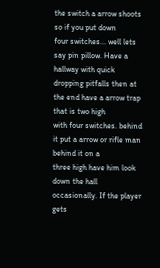the switch a arrow shoots so if you put down
four switches... well lets say pin pillow. Have a hallway with quick
dropping pitfalls then at the end have a arrow trap that is two high
with four switches. behind it put a arrow or rifle man behind it on a
three high have him look down the hall occasionally. If the player gets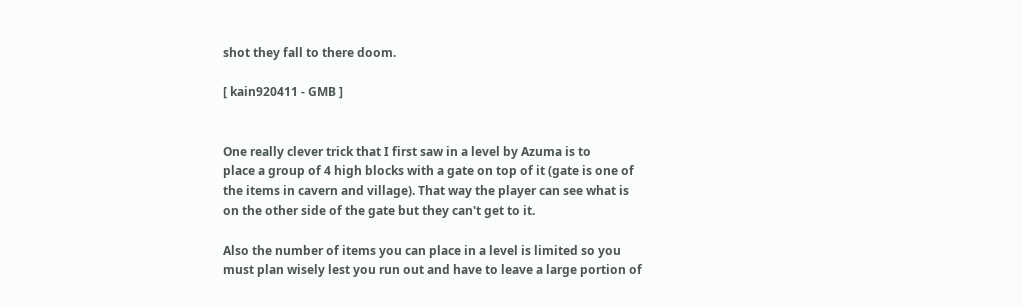shot they fall to there doom.

[ kain920411 - GMB ]


One really clever trick that I first saw in a level by Azuma is to
place a group of 4 high blocks with a gate on top of it (gate is one of
the items in cavern and village). That way the player can see what is
on the other side of the gate but they can't get to it.

Also the number of items you can place in a level is limited so you
must plan wisely lest you run out and have to leave a large portion of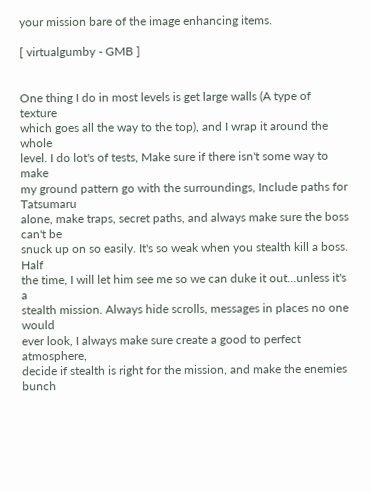your mission bare of the image enhancing items.

[ virtualgumby - GMB ]


One thing I do in most levels is get large walls (A type of texture
which goes all the way to the top), and I wrap it around the whole
level. I do lot's of tests, Make sure if there isn't some way to make
my ground pattern go with the surroundings, Include paths for Tatsumaru
alone, make traps, secret paths, and always make sure the boss can't be
snuck up on so easily. It's so weak when you stealth kill a boss. Half
the time, I will let him see me so we can duke it out...unless it's a
stealth mission. Always hide scrolls, messages in places no one would
ever look, I always make sure create a good to perfect atmosphere,
decide if stealth is right for the mission, and make the enemies bunch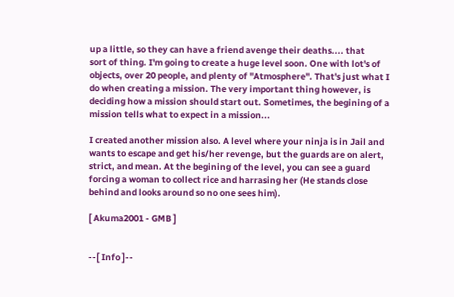up a little, so they can have a friend avenge their deaths.... that
sort of thing. I'm going to create a huge level soon. One with lot's of
objects, over 20 people, and plenty of "Atmosphere". That's just what I
do when creating a mission. The very important thing however, is
deciding how a mission should start out. Sometimes, the begining of a
mission tells what to expect in a mission...

I created another mission also. A level where your ninja is in Jail and
wants to escape and get his/her revenge, but the guards are on alert,
strict, and mean. At the begining of the level, you can see a guard
forcing a woman to collect rice and harrasing her (He stands close
behind and looks around so no one sees him).

[ Akuma2001 - GMB ]


--[ Info ]--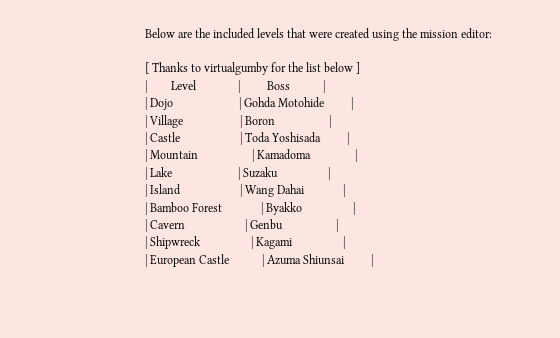Below are the included levels that were created using the mission editor:

[ Thanks to virtualgumby for the list below ]
|        Level              |         Boss           |
| Dojo                      | Gohda Motohide         |
| Village                   | Boron                  |
| Castle                    | Toda Yoshisada         |
| Mountain                  | Kamadoma               |
| Lake                      | Suzaku                 |
| Island                    | Wang Dahai             |
| Bamboo Forest             | Byakko                 |
| Cavern                    | Genbu                  |
| Shipwreck                 | Kagami                 |
| European Castle           | Azuma Shiunsai         |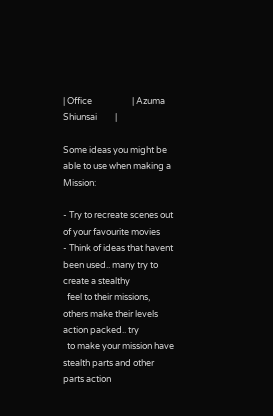| Office                    | Azuma Shiunsai         |

Some ideas you might be able to use when making a Mission:

- Try to recreate scenes out of your favourite movies
- Think of ideas that havent been used.. many try to create a stealthy
  feel to their missions, others make their levels action packed.. try
  to make your mission have stealth parts and other parts action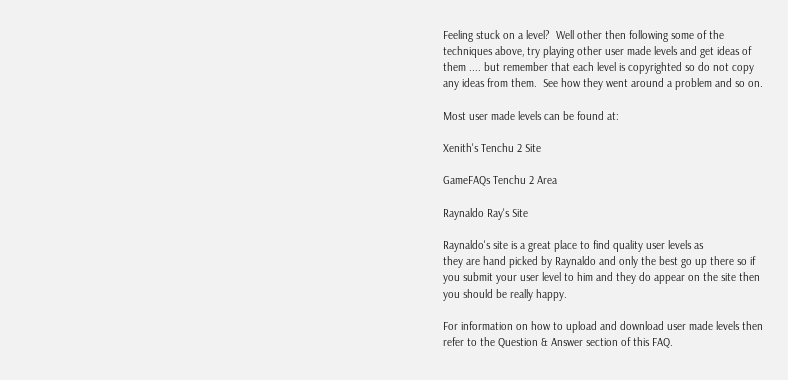Feeling stuck on a level?  Well other then following some of the
techniques above, try playing other user made levels and get ideas of
them .... but remember that each level is copyrighted so do not copy
any ideas from them.  See how they went around a problem and so on.

Most user made levels can be found at:

Xenith's Tenchu 2 Site

GameFAQs Tenchu 2 Area

Raynaldo Ray's Site

Raynaldo's site is a great place to find quality user levels as
they are hand picked by Raynaldo and only the best go up there so if
you submit your user level to him and they do appear on the site then
you should be really happy.

For information on how to upload and download user made levels then
refer to the Question & Answer section of this FAQ.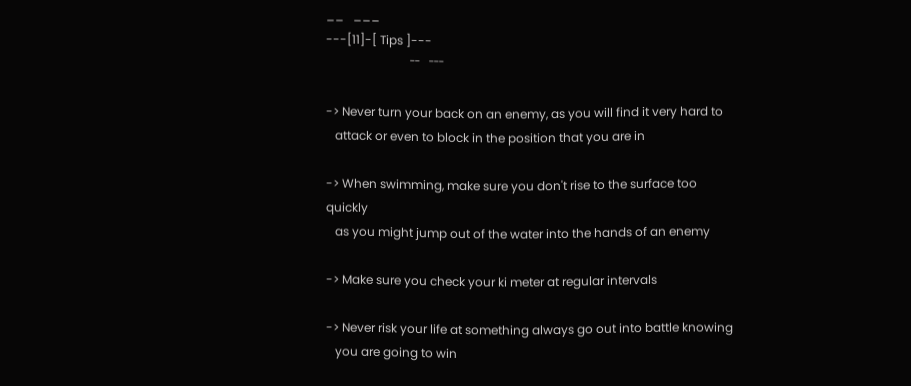__   ___
---[11]-[ Tips ]---
                            ¯¯   ¯¯¯

-> Never turn your back on an enemy, as you will find it very hard to
   attack or even to block in the position that you are in

-> When swimming, make sure you don't rise to the surface too quickly
   as you might jump out of the water into the hands of an enemy

-> Make sure you check your ki meter at regular intervals

-> Never risk your life at something always go out into battle knowing
   you are going to win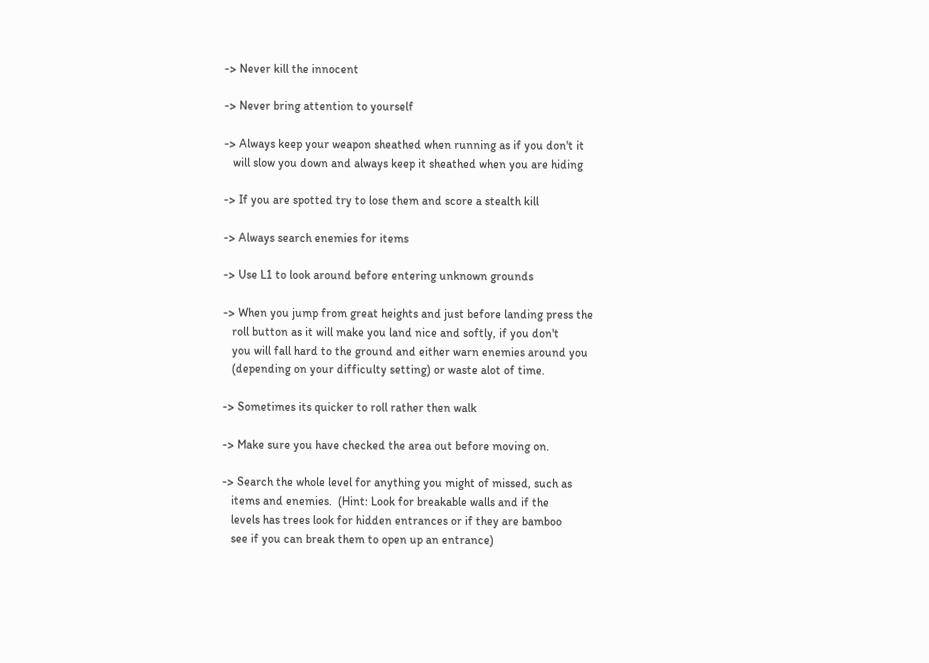-> Never kill the innocent

-> Never bring attention to yourself

-> Always keep your weapon sheathed when running as if you don't it
   will slow you down and always keep it sheathed when you are hiding

-> If you are spotted try to lose them and score a stealth kill

-> Always search enemies for items

-> Use L1 to look around before entering unknown grounds

-> When you jump from great heights and just before landing press the
   roll button as it will make you land nice and softly, if you don't
   you will fall hard to the ground and either warn enemies around you
   (depending on your difficulty setting) or waste alot of time.

-> Sometimes its quicker to roll rather then walk

-> Make sure you have checked the area out before moving on.

-> Search the whole level for anything you might of missed, such as
   items and enemies.  (Hint: Look for breakable walls and if the
   levels has trees look for hidden entrances or if they are bamboo
   see if you can break them to open up an entrance)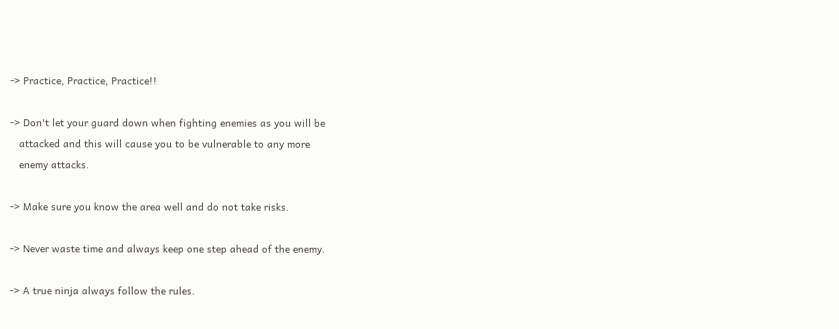-> Practice, Practice, Practice!!

-> Don't let your guard down when fighting enemies as you will be
   attacked and this will cause you to be vulnerable to any more
   enemy attacks.

-> Make sure you know the area well and do not take risks.

-> Never waste time and always keep one step ahead of the enemy.

-> A true ninja always follow the rules.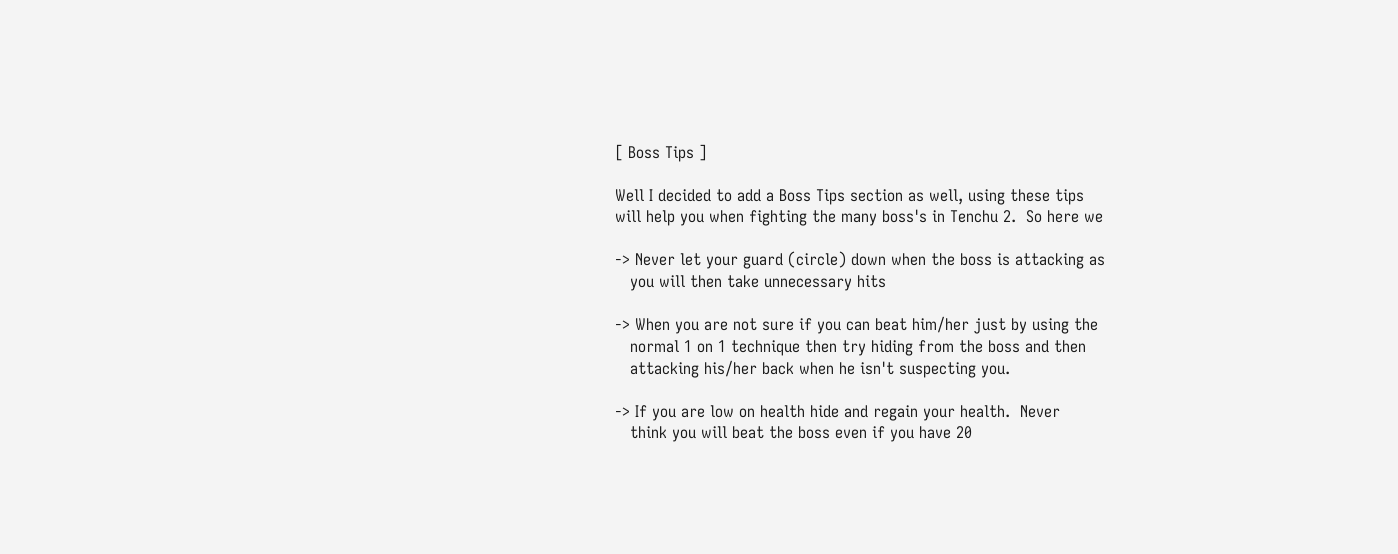[ Boss Tips ]

Well I decided to add a Boss Tips section as well, using these tips
will help you when fighting the many boss's in Tenchu 2.  So here we

-> Never let your guard (circle) down when the boss is attacking as
   you will then take unnecessary hits

-> When you are not sure if you can beat him/her just by using the
   normal 1 on 1 technique then try hiding from the boss and then
   attacking his/her back when he isn't suspecting you.

-> If you are low on health hide and regain your health.  Never
   think you will beat the boss even if you have 20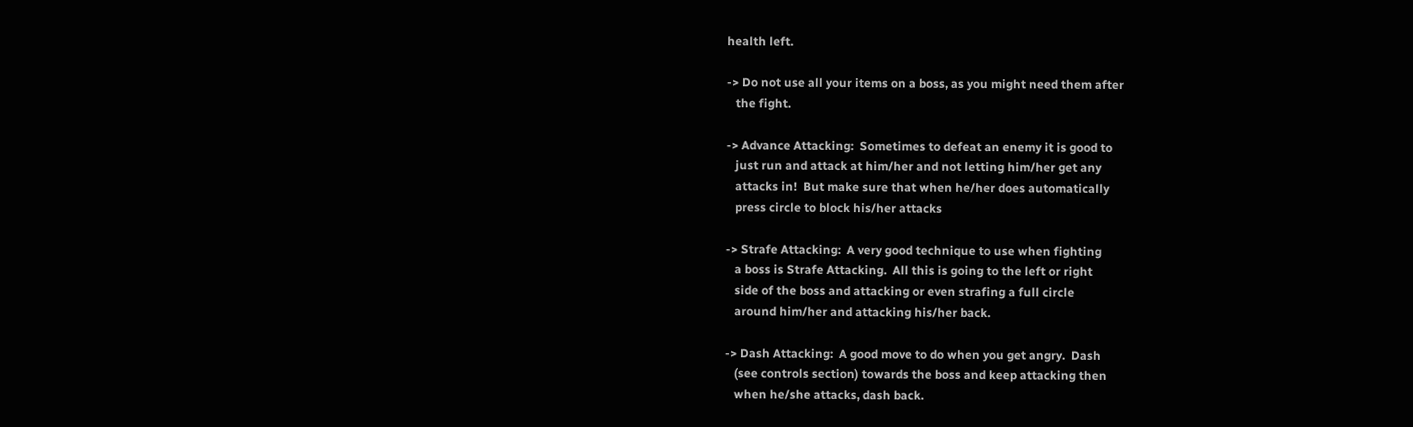health left.

-> Do not use all your items on a boss, as you might need them after
   the fight.

-> Advance Attacking:  Sometimes to defeat an enemy it is good to
   just run and attack at him/her and not letting him/her get any
   attacks in!  But make sure that when he/her does automatically
   press circle to block his/her attacks

-> Strafe Attacking:  A very good technique to use when fighting
   a boss is Strafe Attacking.  All this is going to the left or right
   side of the boss and attacking or even strafing a full circle
   around him/her and attacking his/her back.

-> Dash Attacking:  A good move to do when you get angry.  Dash
   (see controls section) towards the boss and keep attacking then
   when he/she attacks, dash back.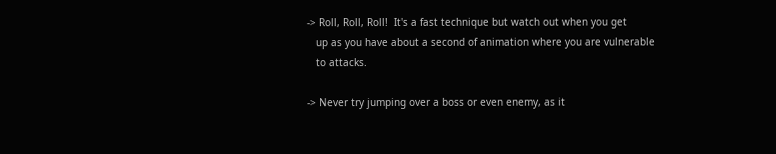-> Roll, Roll, Roll!  It's a fast technique but watch out when you get
   up as you have about a second of animation where you are vulnerable
   to attacks.

-> Never try jumping over a boss or even enemy, as it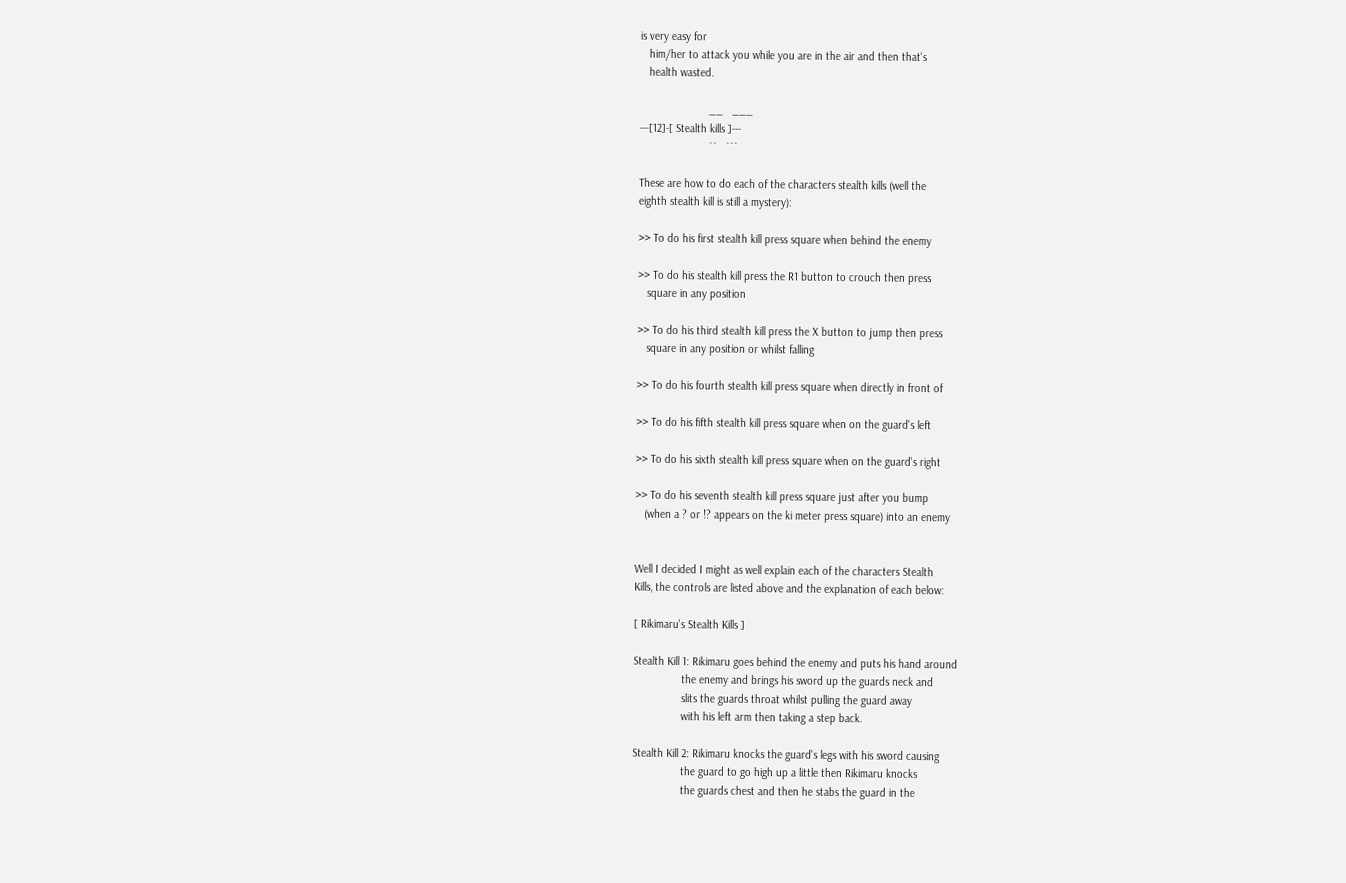is very easy for
   him/her to attack you while you are in the air and then that's
   health wasted.

                       __   ___
---[12]-[ Stealth kills ]---
                       ¯¯   ¯¯¯

These are how to do each of the characters stealth kills (well the
eighth stealth kill is still a mystery):

>> To do his first stealth kill press square when behind the enemy

>> To do his stealth kill press the R1 button to crouch then press
   square in any position

>> To do his third stealth kill press the X button to jump then press
   square in any position or whilst falling

>> To do his fourth stealth kill press square when directly in front of

>> To do his fifth stealth kill press square when on the guard's left

>> To do his sixth stealth kill press square when on the guard's right

>> To do his seventh stealth kill press square just after you bump
   (when a ? or !? appears on the ki meter press square) into an enemy


Well I decided I might as well explain each of the characters Stealth
Kills, the controls are listed above and the explanation of each below:

[ Rikimaru's Stealth Kills ]

Stealth Kill 1: Rikimaru goes behind the enemy and puts his hand around
                the enemy and brings his sword up the guards neck and
                slits the guards throat whilst pulling the guard away
                with his left arm then taking a step back.

Stealth Kill 2: Rikimaru knocks the guard's legs with his sword causing
                the guard to go high up a little then Rikimaru knocks
                the guards chest and then he stabs the guard in the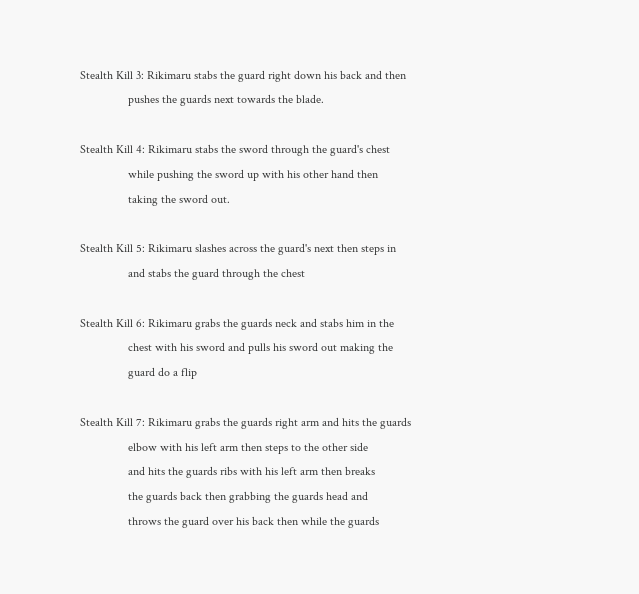Stealth Kill 3: Rikimaru stabs the guard right down his back and then
                pushes the guards next towards the blade.

Stealth Kill 4: Rikimaru stabs the sword through the guard's chest
                while pushing the sword up with his other hand then
                taking the sword out.

Stealth Kill 5: Rikimaru slashes across the guard's next then steps in
                and stabs the guard through the chest

Stealth Kill 6: Rikimaru grabs the guards neck and stabs him in the
                chest with his sword and pulls his sword out making the
                guard do a flip

Stealth Kill 7: Rikimaru grabs the guards right arm and hits the guards
                elbow with his left arm then steps to the other side
                and hits the guards ribs with his left arm then breaks
                the guards back then grabbing the guards head and
                throws the guard over his back then while the guards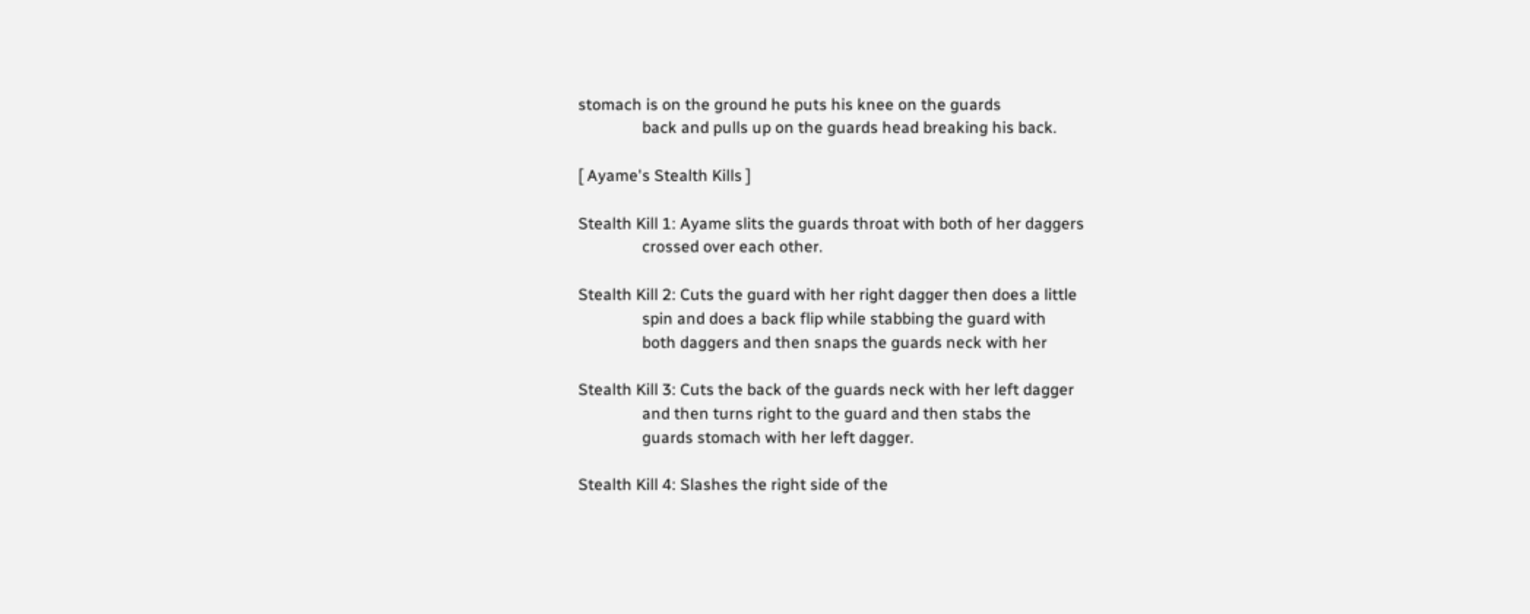stomach is on the ground he puts his knee on the guards
                back and pulls up on the guards head breaking his back.

[ Ayame's Stealth Kills ]

Stealth Kill 1: Ayame slits the guards throat with both of her daggers
                crossed over each other.

Stealth Kill 2: Cuts the guard with her right dagger then does a little
                spin and does a back flip while stabbing the guard with
                both daggers and then snaps the guards neck with her

Stealth Kill 3: Cuts the back of the guards neck with her left dagger
                and then turns right to the guard and then stabs the
                guards stomach with her left dagger.

Stealth Kill 4: Slashes the right side of the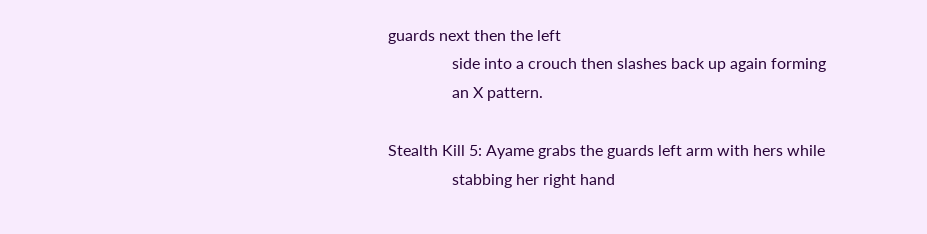guards next then the left
                side into a crouch then slashes back up again forming
                an X pattern.

Stealth Kill 5: Ayame grabs the guards left arm with hers while
                stabbing her right hand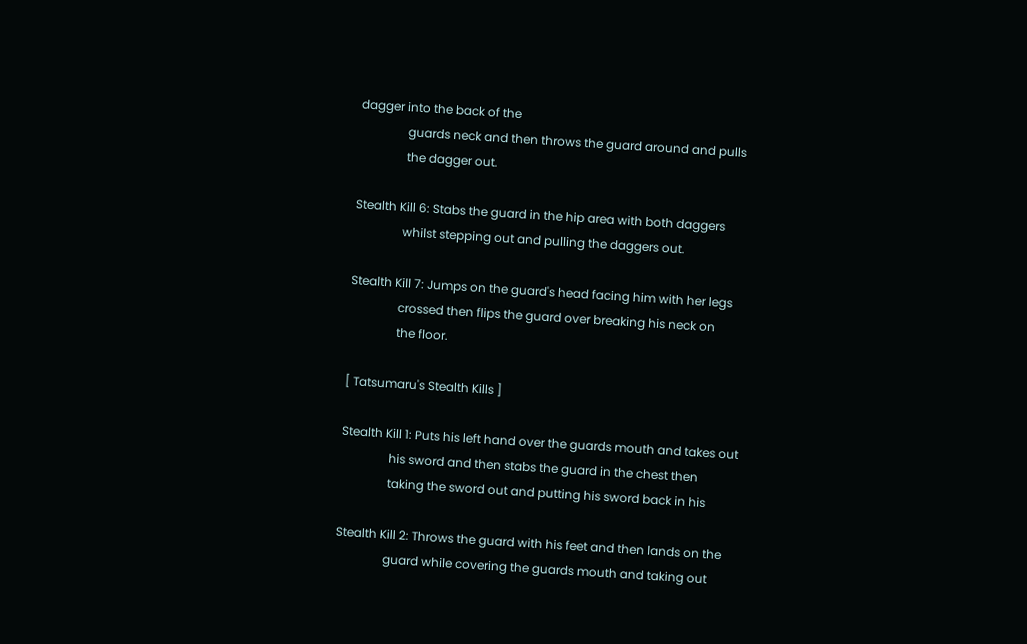dagger into the back of the
                guards neck and then throws the guard around and pulls
                the dagger out.

Stealth Kill 6: Stabs the guard in the hip area with both daggers
                whilst stepping out and pulling the daggers out.

Stealth Kill 7: Jumps on the guard's head facing him with her legs
                crossed then flips the guard over breaking his neck on
                the floor.

[ Tatsumaru's Stealth Kills ]

Stealth Kill 1: Puts his left hand over the guards mouth and takes out
                his sword and then stabs the guard in the chest then
                taking the sword out and putting his sword back in his

Stealth Kill 2: Throws the guard with his feet and then lands on the
                guard while covering the guards mouth and taking out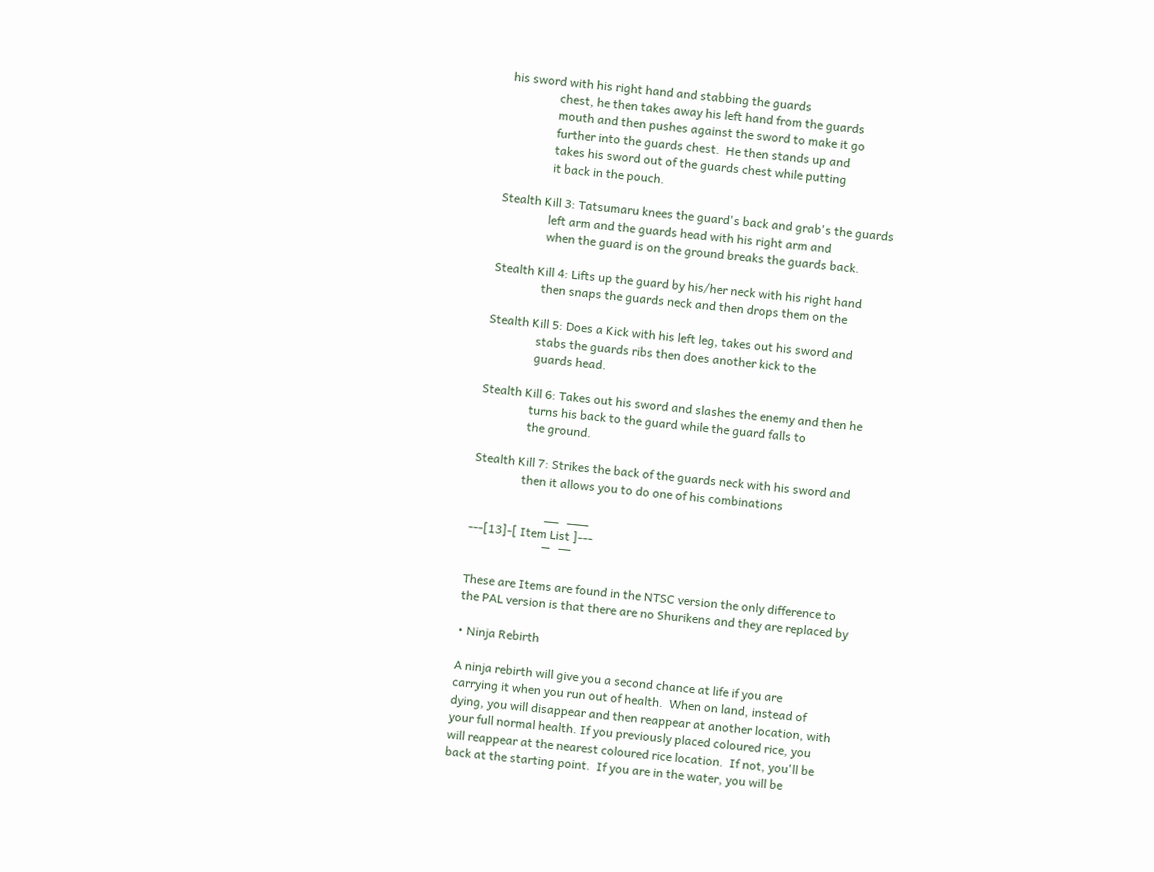his sword with his right hand and stabbing the guards
                chest, he then takes away his left hand from the guards
                mouth and then pushes against the sword to make it go
                further into the guards chest.  He then stands up and
                takes his sword out of the guards chest while putting
                it back in the pouch.

Stealth Kill 3: Tatsumaru knees the guard's back and grab's the guards
                left arm and the guards head with his right arm and
                when the guard is on the ground breaks the guards back.

Stealth Kill 4: Lifts up the guard by his/her neck with his right hand
                then snaps the guards neck and then drops them on the

Stealth Kill 5: Does a Kick with his left leg, takes out his sword and
                stabs the guards ribs then does another kick to the
                guards head.

Stealth Kill 6: Takes out his sword and slashes the enemy and then he
                turns his back to the guard while the guard falls to
                the ground.

Stealth Kill 7: Strikes the back of the guards neck with his sword and
                then it allows you to do one of his combinations

                         __   ___
---[13]-[ Item List ]---
                         ¯¯   ¯¯¯

These are Items are found in the NTSC version the only difference to
the PAL version is that there are no Shurikens and they are replaced by

• Ninja Rebirth

A ninja rebirth will give you a second chance at life if you are
carrying it when you run out of health.  When on land, instead of
dying, you will disappear and then reappear at another location, with
your full normal health. If you previously placed coloured rice, you
will reappear at the nearest coloured rice location.  If not, you'll be
back at the starting point.  If you are in the water, you will be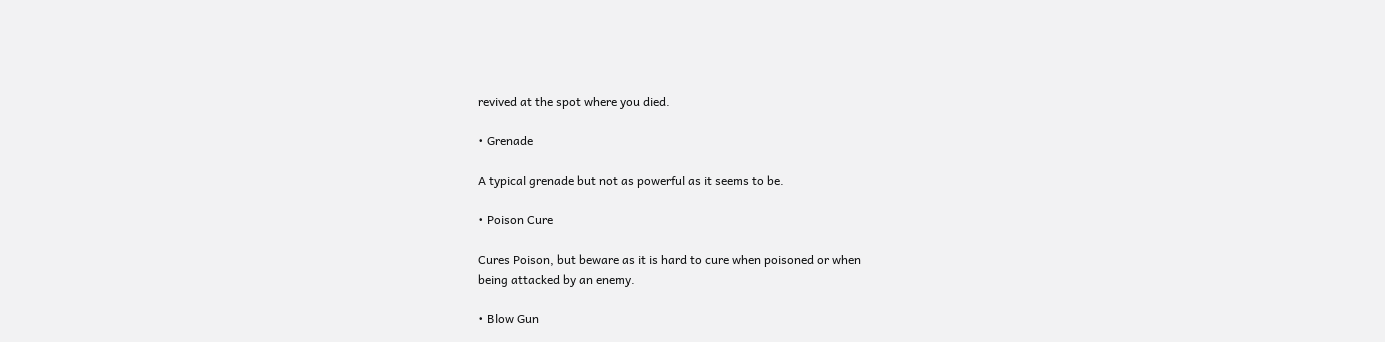revived at the spot where you died.

• Grenade

A typical grenade but not as powerful as it seems to be.

• Poison Cure

Cures Poison, but beware as it is hard to cure when poisoned or when
being attacked by an enemy.

• Blow Gun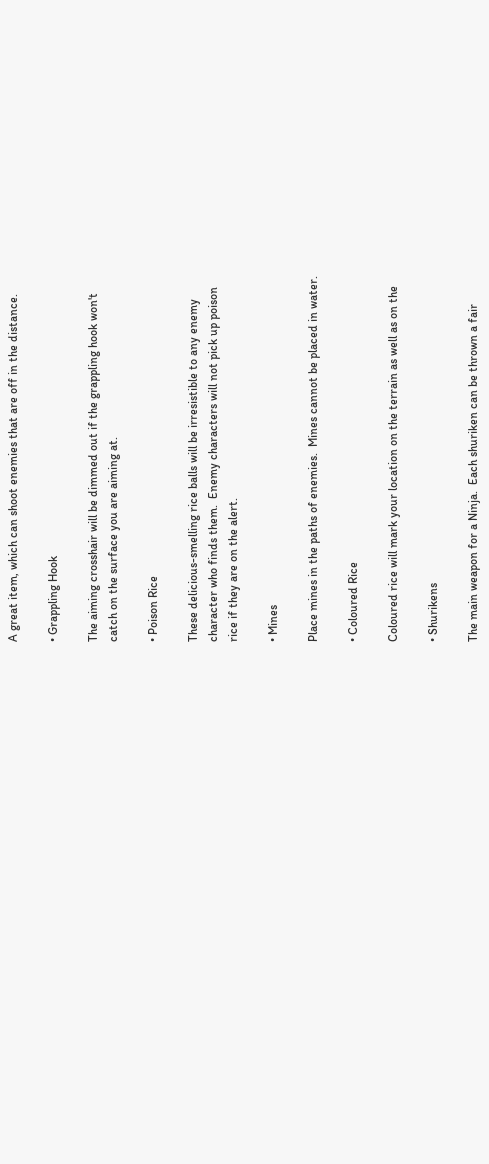A great item, which can shoot enemies that are off in the distance.

• Grappling Hook

The aiming crosshair will be dimmed out if the grappling hook won't
catch on the surface you are aiming at.

• Poison Rice

These delicious-smelling rice balls will be irresistible to any enemy
character who finds them.  Enemy characters will not pick up poison
rice if they are on the alert.

• Mines

Place mines in the paths of enemies.  Mines cannot be placed in water.

• Coloured Rice

Coloured rice will mark your location on the terrain as well as on the

• Shurikens

The main weapon for a Ninja.  Each shuriken can be thrown a fair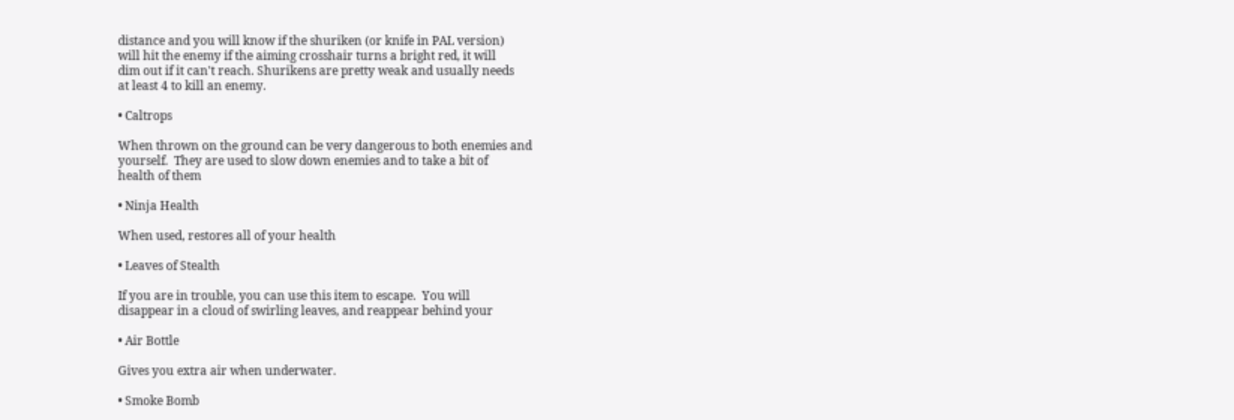distance and you will know if the shuriken (or knife in PAL version)
will hit the enemy if the aiming crosshair turns a bright red, it will
dim out if it can't reach. Shurikens are pretty weak and usually needs
at least 4 to kill an enemy.

• Caltrops

When thrown on the ground can be very dangerous to both enemies and
yourself.  They are used to slow down enemies and to take a bit of
health of them

• Ninja Health

When used, restores all of your health

• Leaves of Stealth

If you are in trouble, you can use this item to escape.  You will
disappear in a cloud of swirling leaves, and reappear behind your

• Air Bottle

Gives you extra air when underwater.

• Smoke Bomb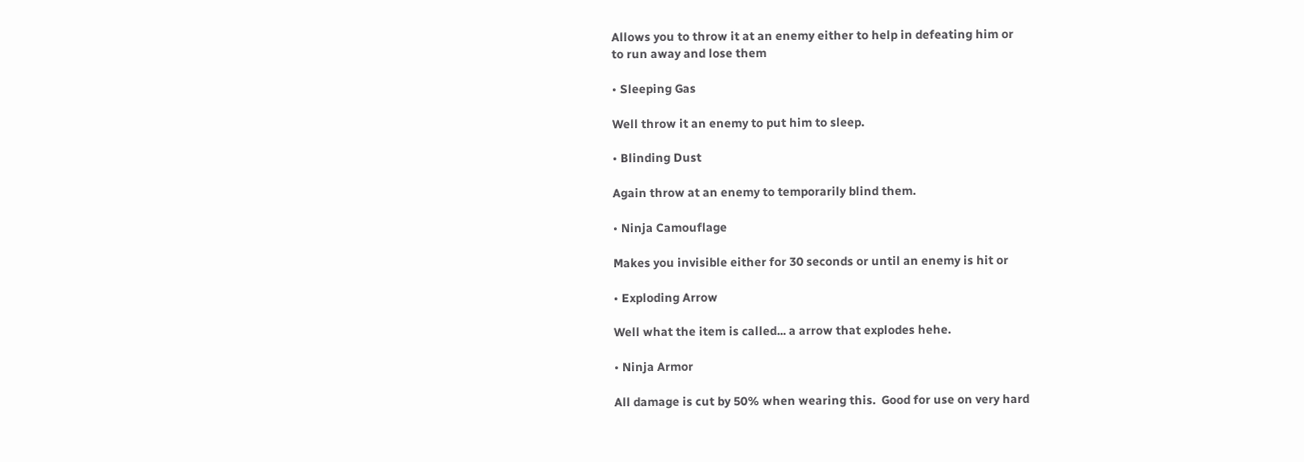Allows you to throw it at an enemy either to help in defeating him or
to run away and lose them

• Sleeping Gas

Well throw it an enemy to put him to sleep.

• Blinding Dust

Again throw at an enemy to temporarily blind them.

• Ninja Camouflage

Makes you invisible either for 30 seconds or until an enemy is hit or

• Exploding Arrow

Well what the item is called... a arrow that explodes hehe.

• Ninja Armor

All damage is cut by 50% when wearing this.  Good for use on very hard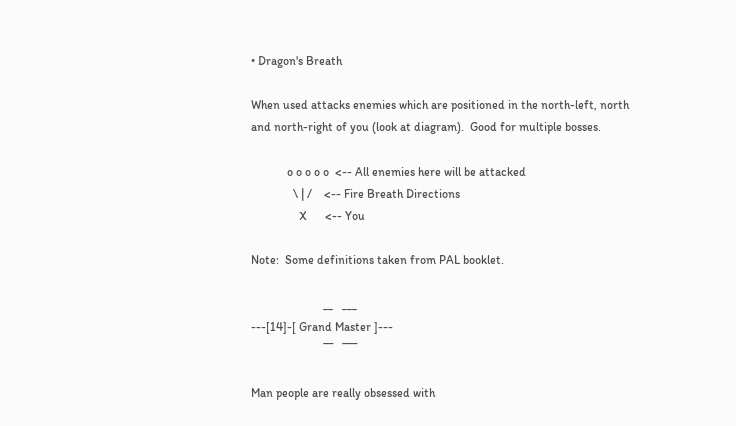• Dragon's Breath

When used attacks enemies which are positioned in the north-left, north
and north-right of you (look at diagram).  Good for multiple bosses.

            o o o o o  <-- All enemies here will be attacked
              \ | /    <-- Fire Breath Directions
                X      <-- You

Note:  Some definitions taken from PAL booklet.

                        __   ___
---[14]-[ Grand Master ]---
                        ¯¯   ¯¯¯

Man people are really obsessed with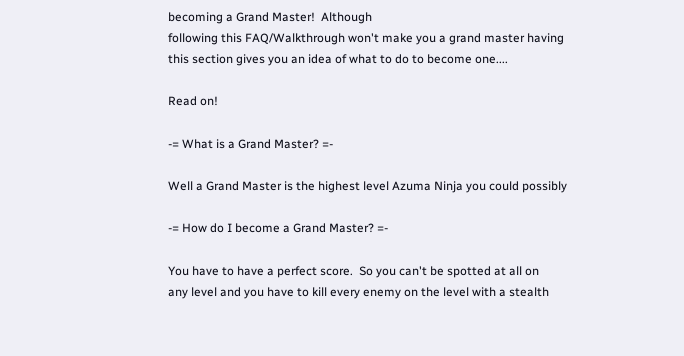becoming a Grand Master!  Although
following this FAQ/Walkthrough won't make you a grand master having
this section gives you an idea of what to do to become one....

Read on!

-= What is a Grand Master? =-

Well a Grand Master is the highest level Azuma Ninja you could possibly

-= How do I become a Grand Master? =-

You have to have a perfect score.  So you can't be spotted at all on
any level and you have to kill every enemy on the level with a stealth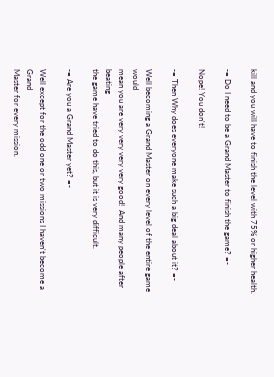kill and you will have to finish the level with 75% or higher health.

-= Do I need to be a Grand Master to finish the game? =-

Nope! You don't!

-= Then Why does everyone make such a big deal about it? =-

Well becoming a Grand Master on every level of the entire game would
mean you are very very very very good!  And many people after beating
the game have tried to do this, but it is very difficult.

-= Are you a Grand Master yet? =-

Well except for the odd one or two missions I haven't become a Grand
Master for every mission.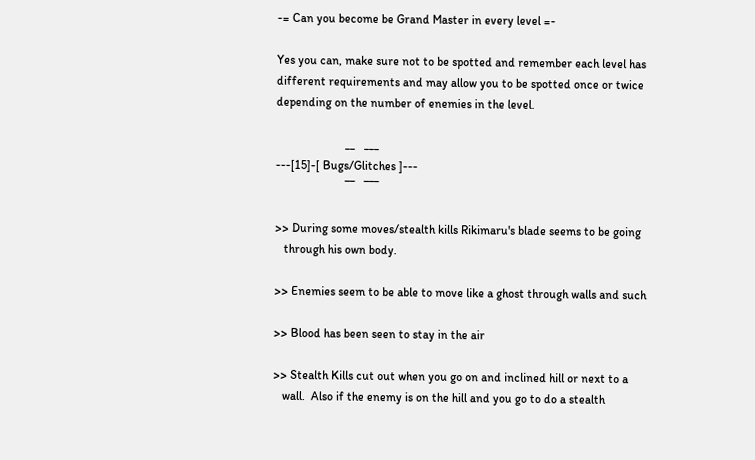-= Can you become be Grand Master in every level =-

Yes you can, make sure not to be spotted and remember each level has
different requirements and may allow you to be spotted once or twice
depending on the number of enemies in the level.

                       __   ___
---[15]-[ Bugs/Glitches ]---
                       ¯¯   ¯¯¯

>> During some moves/stealth kills Rikimaru's blade seems to be going
   through his own body.

>> Enemies seem to be able to move like a ghost through walls and such

>> Blood has been seen to stay in the air

>> Stealth Kills cut out when you go on and inclined hill or next to a
   wall.  Also if the enemy is on the hill and you go to do a stealth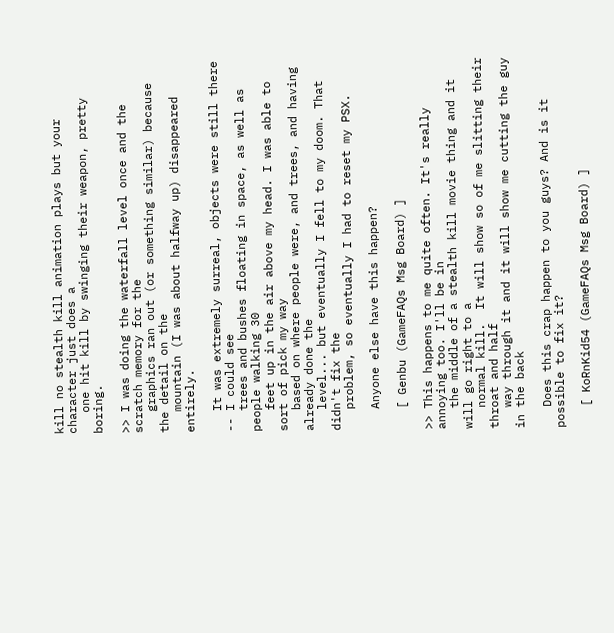kill no stealth kill animation plays but your character just does a
   one hit kill by swinging their weapon, pretty boring.

>> I was doing the waterfall level once and the scratch memory for the
   graphics ran out (or something similar) because the detail on the
   mountain (I was about halfway up) disappeared entirely.

   It was extremely surreal, objects were still there -- I could see
   trees and bushes floating in space, as well as people walking 30
   feet up in the air above my head. I was able to sort of pick my way
   based on where people were, and trees, and having already done the
   level... but eventually I fell to my doom. That didn't fix the
   problem, so eventually I had to reset my PSX.

   Anyone else have this happen?

   [ Genbu (GameFAQs Msg Board) ]

>> This happens to me quite often. It's really annoying too. I'll be in
   the middle of a stealth kill movie thing and it will go right to a
   normal kill.  It will show so of me slitting their throat and half
   way through it and it will show me cutting the guy in the back

   Does this crap happen to you guys? And is it possible to fix it?

   [ KoRnKid54 (GameFAQs Msg Board) ]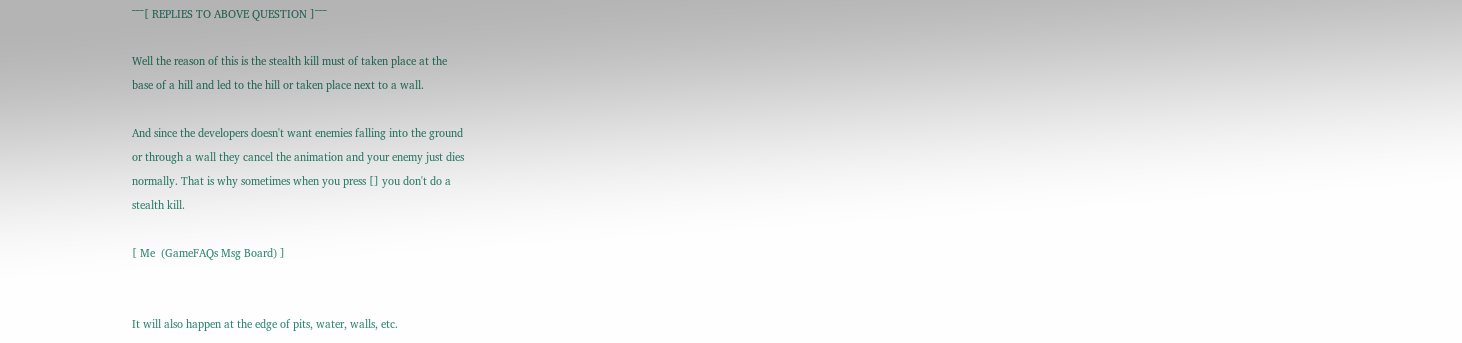¯¯¯[ REPLIES TO ABOVE QUESTION ]¯¯¯

Well the reason of this is the stealth kill must of taken place at the
base of a hill and led to the hill or taken place next to a wall.

And since the developers doesn't want enemies falling into the ground
or through a wall they cancel the animation and your enemy just dies
normally. That is why sometimes when you press [] you don't do a
stealth kill.

[ Me  (GameFAQs Msg Board) ]


It will also happen at the edge of pits, water, walls, etc.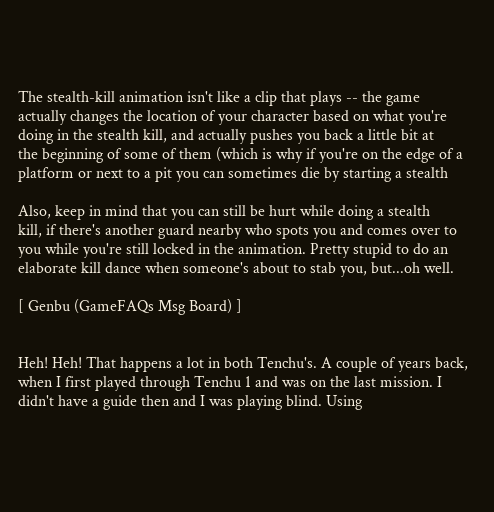The stealth-kill animation isn't like a clip that plays -- the game
actually changes the location of your character based on what you're
doing in the stealth kill, and actually pushes you back a little bit at
the beginning of some of them (which is why if you're on the edge of a
platform or next to a pit you can sometimes die by starting a stealth

Also, keep in mind that you can still be hurt while doing a stealth
kill, if there's another guard nearby who spots you and comes over to
you while you're still locked in the animation. Pretty stupid to do an
elaborate kill dance when someone's about to stab you, but...oh well.

[ Genbu (GameFAQs Msg Board) ]


Heh! Heh! That happens a lot in both Tenchu's. A couple of years back,
when I first played through Tenchu 1 and was on the last mission. I
didn't have a guide then and I was playing blind. Using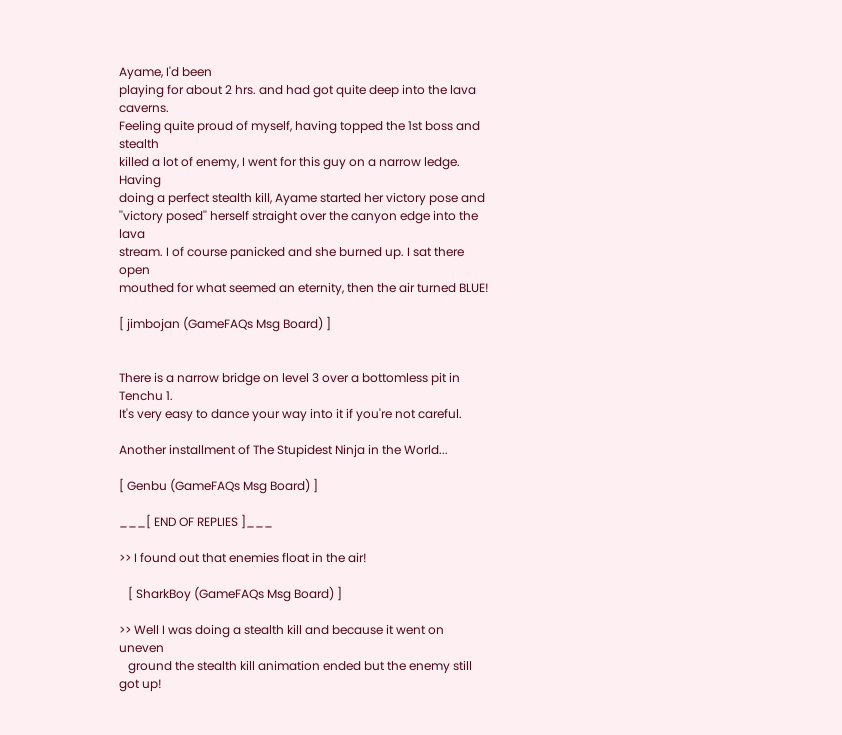Ayame, I'd been
playing for about 2 hrs. and had got quite deep into the lava caverns.
Feeling quite proud of myself, having topped the 1st boss and stealth
killed a lot of enemy, I went for this guy on a narrow ledge. Having
doing a perfect stealth kill, Ayame started her victory pose and
''victory posed'' herself straight over the canyon edge into the lava
stream. I of course panicked and she burned up. I sat there open
mouthed for what seemed an eternity, then the air turned BLUE!

[ jimbojan (GameFAQs Msg Board) ]


There is a narrow bridge on level 3 over a bottomless pit in Tenchu 1.
It's very easy to dance your way into it if you're not careful.

Another installment of The Stupidest Ninja in the World...

[ Genbu (GameFAQs Msg Board) ]

___[ END OF REPLIES ]___

>> I found out that enemies float in the air!

   [ SharkBoy (GameFAQs Msg Board) ]

>> Well I was doing a stealth kill and because it went on uneven
   ground the stealth kill animation ended but the enemy still got up!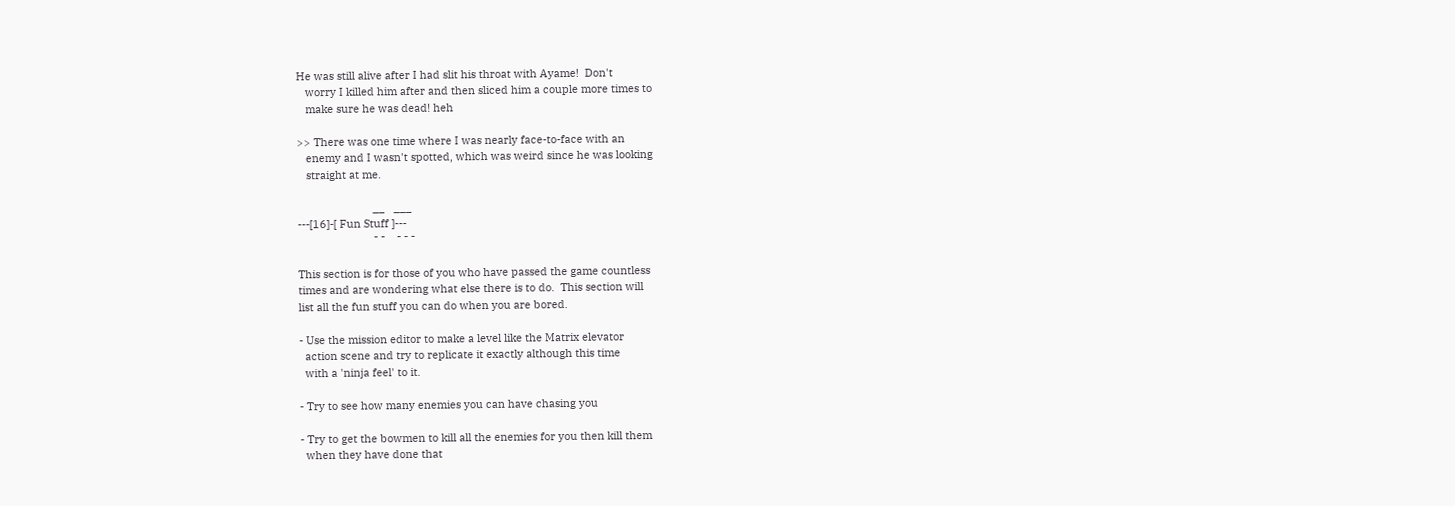He was still alive after I had slit his throat with Ayame!  Don't
   worry I killed him after and then sliced him a couple more times to
   make sure he was dead! heh

>> There was one time where I was nearly face-to-face with an
   enemy and I wasn't spotted, which was weird since he was looking
   straight at me.

                         __   ___
---[16]-[ Fun Stuff ]---
                         ¯¯   ¯¯¯

This section is for those of you who have passed the game countless
times and are wondering what else there is to do.  This section will
list all the fun stuff you can do when you are bored.

- Use the mission editor to make a level like the Matrix elevator
  action scene and try to replicate it exactly although this time
  with a 'ninja feel' to it.

- Try to see how many enemies you can have chasing you

- Try to get the bowmen to kill all the enemies for you then kill them
  when they have done that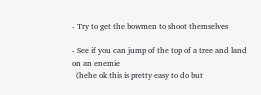- Try to get the bowmen to shoot themselves

- See if you can jump of the top of a tree and land on an enemie
  (hehe ok this is pretty easy to do but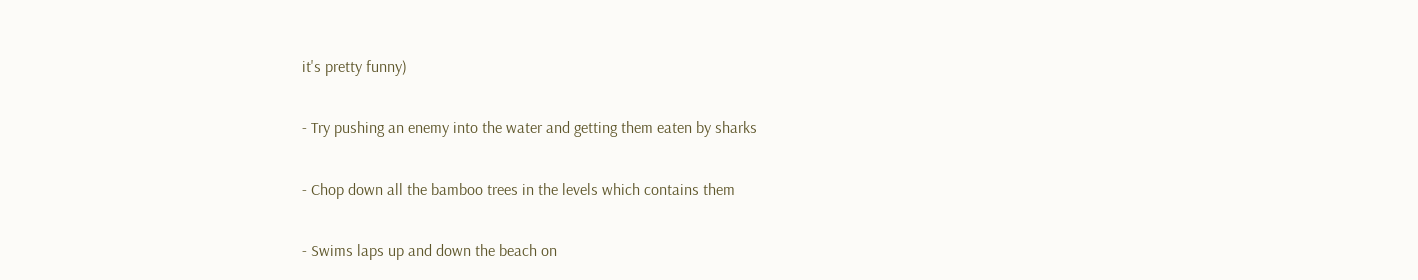it's pretty funny)

- Try pushing an enemy into the water and getting them eaten by sharks

- Chop down all the bamboo trees in the levels which contains them

- Swims laps up and down the beach on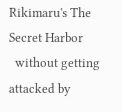Rikimaru's The Secret Harbor
  without getting attacked by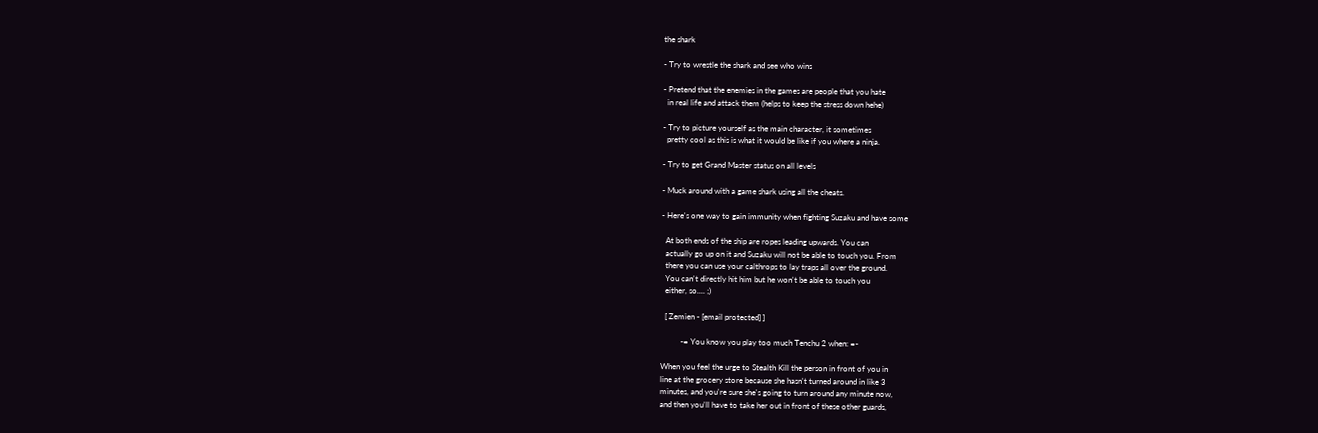the shark

- Try to wrestle the shark and see who wins

- Pretend that the enemies in the games are people that you hate
  in real life and attack them (helps to keep the stress down hehe)

- Try to picture yourself as the main character, it sometimes
  pretty cool as this is what it would be like if you where a ninja.

- Try to get Grand Master status on all levels

- Muck around with a game shark using all the cheats.

- Here's one way to gain immunity when fighting Suzaku and have some

  At both ends of the ship are ropes leading upwards. You can
  actually go up on it and Suzaku will not be able to touch you. From
  there you can use your calthrops to lay traps all over the ground.
  You can't directly hit him but he won't be able to touch you
  either, so.... ;)

  [ Zemien - [email protected] ]

          -= You know you play too much Tenchu 2 when: =-

When you feel the urge to Stealth Kill the person in front of you in
line at the grocery store because she hasn't turned around in like 3
minutes, and you're sure she's going to turn around any minute now,
and then you'll have to take her out in front of these other guards,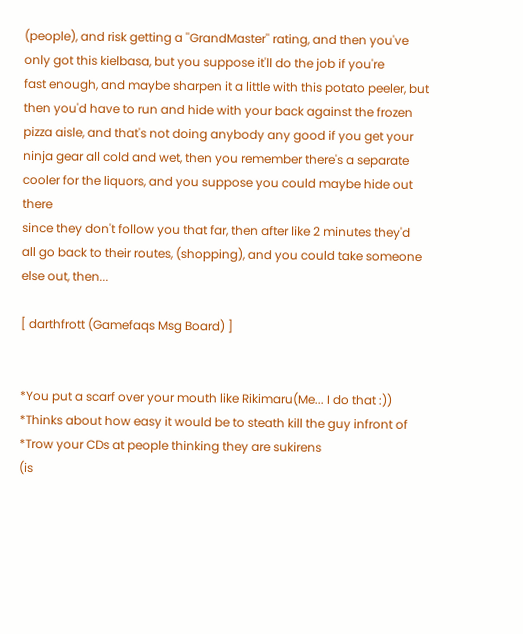(people), and risk getting a ''GrandMaster'' rating, and then you've
only got this kielbasa, but you suppose it'll do the job if you're
fast enough, and maybe sharpen it a little with this potato peeler, but
then you'd have to run and hide with your back against the frozen
pizza aisle, and that's not doing anybody any good if you get your
ninja gear all cold and wet, then you remember there's a separate
cooler for the liquors, and you suppose you could maybe hide out there
since they don't follow you that far, then after like 2 minutes they'd
all go back to their routes, (shopping), and you could take someone
else out, then...

[ darthfrott (Gamefaqs Msg Board) ]


*You put a scarf over your mouth like Rikimaru(Me... I do that :))
*Thinks about how easy it would be to steath kill the guy infront of
*Trow your CDs at people thinking they are sukirens
(is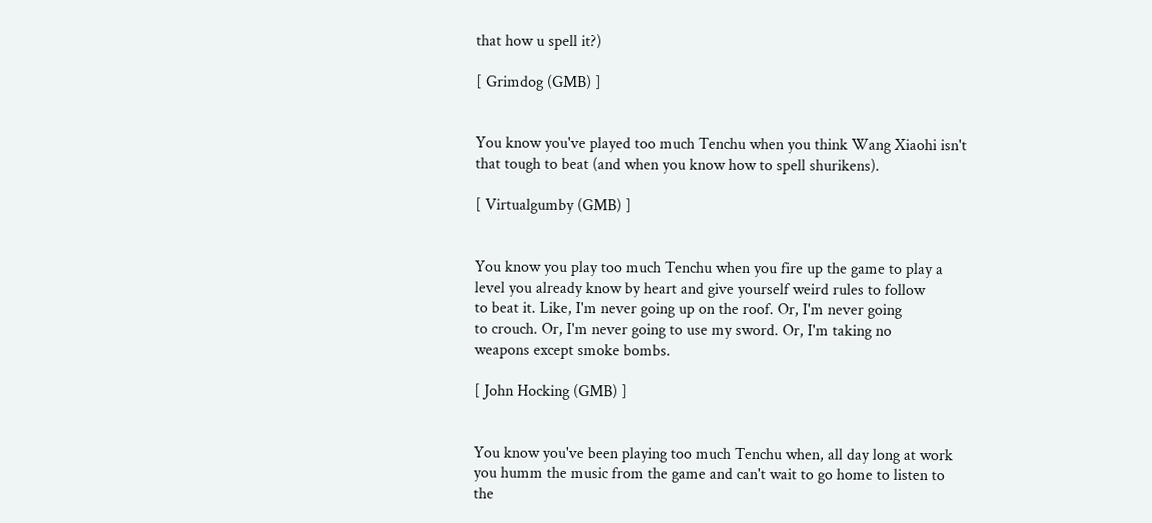that how u spell it?)

[ Grimdog (GMB) ]


You know you've played too much Tenchu when you think Wang Xiaohi isn't
that tough to beat (and when you know how to spell shurikens).

[ Virtualgumby (GMB) ]


You know you play too much Tenchu when you fire up the game to play a
level you already know by heart and give yourself weird rules to follow
to beat it. Like, I'm never going up on the roof. Or, I'm never going
to crouch. Or, I'm never going to use my sword. Or, I'm taking no
weapons except smoke bombs.

[ John Hocking (GMB) ]


You know you've been playing too much Tenchu when, all day long at work
you humm the music from the game and can't wait to go home to listen to
the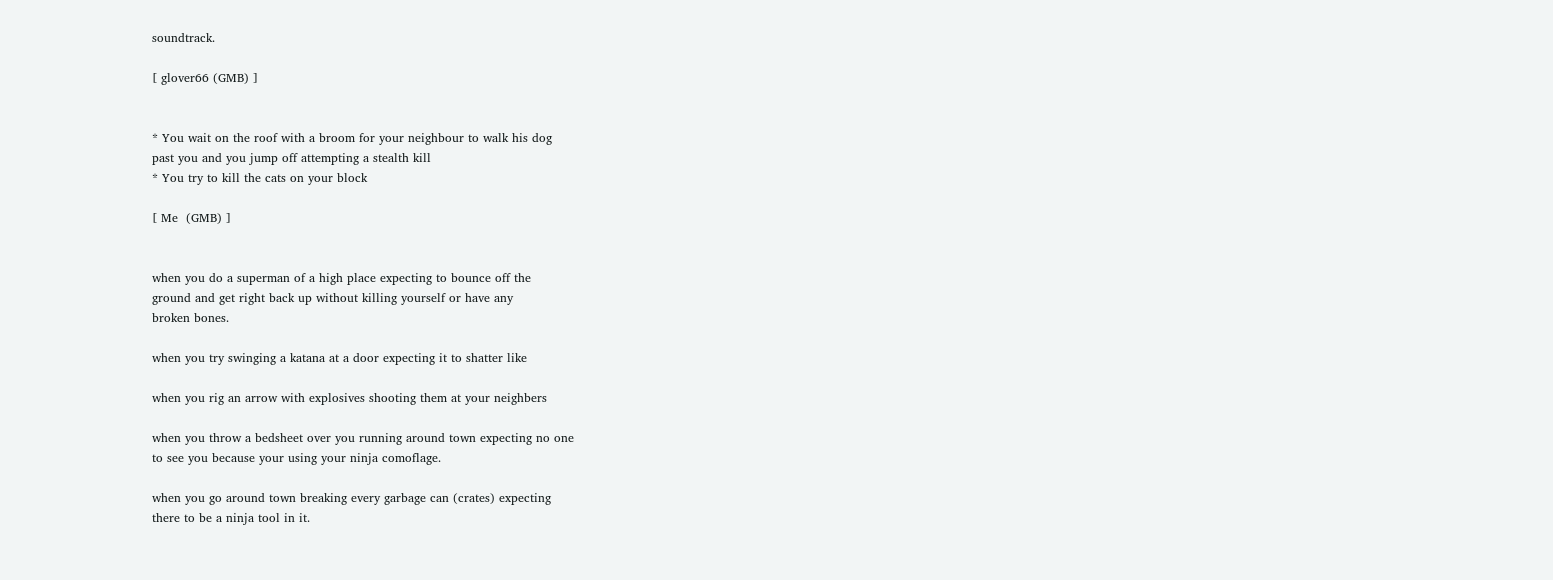soundtrack.

[ glover66 (GMB) ]


* You wait on the roof with a broom for your neighbour to walk his dog
past you and you jump off attempting a stealth kill
* You try to kill the cats on your block

[ Me  (GMB) ]


when you do a superman of a high place expecting to bounce off the
ground and get right back up without killing yourself or have any
broken bones.

when you try swinging a katana at a door expecting it to shatter like

when you rig an arrow with explosives shooting them at your neighbers

when you throw a bedsheet over you running around town expecting no one
to see you because your using your ninja comoflage.

when you go around town breaking every garbage can (crates) expecting
there to be a ninja tool in it.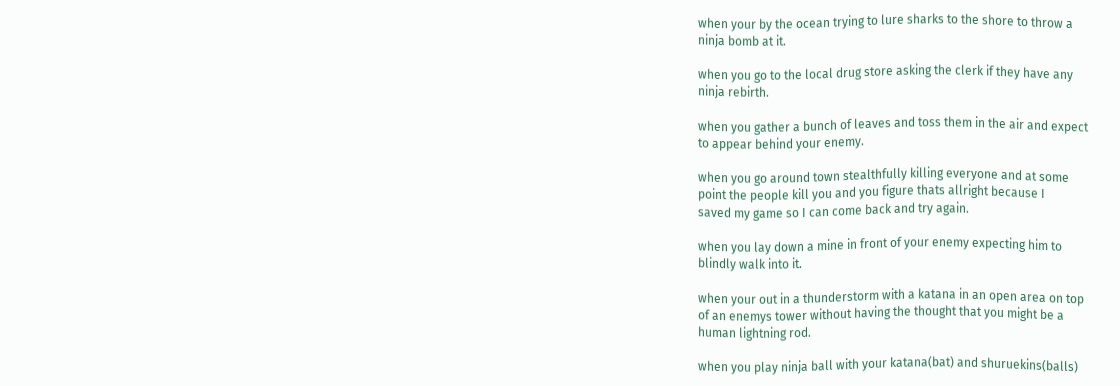when your by the ocean trying to lure sharks to the shore to throw a
ninja bomb at it.

when you go to the local drug store asking the clerk if they have any
ninja rebirth.

when you gather a bunch of leaves and toss them in the air and expect
to appear behind your enemy.

when you go around town stealthfully killing everyone and at some
point the people kill you and you figure thats allright because I
saved my game so I can come back and try again.

when you lay down a mine in front of your enemy expecting him to
blindly walk into it.

when your out in a thunderstorm with a katana in an open area on top
of an enemys tower without having the thought that you might be a
human lightning rod.

when you play ninja ball with your katana(bat) and shuruekins(balls)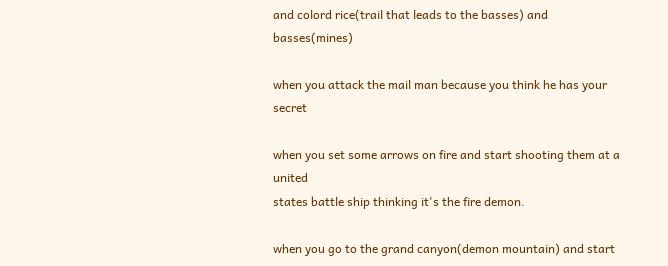and colord rice(trail that leads to the basses) and basses(mines)

when you attack the mail man because you think he has your secret

when you set some arrows on fire and start shooting them at a united
states battle ship thinking it's the fire demon.

when you go to the grand canyon(demon mountain) and start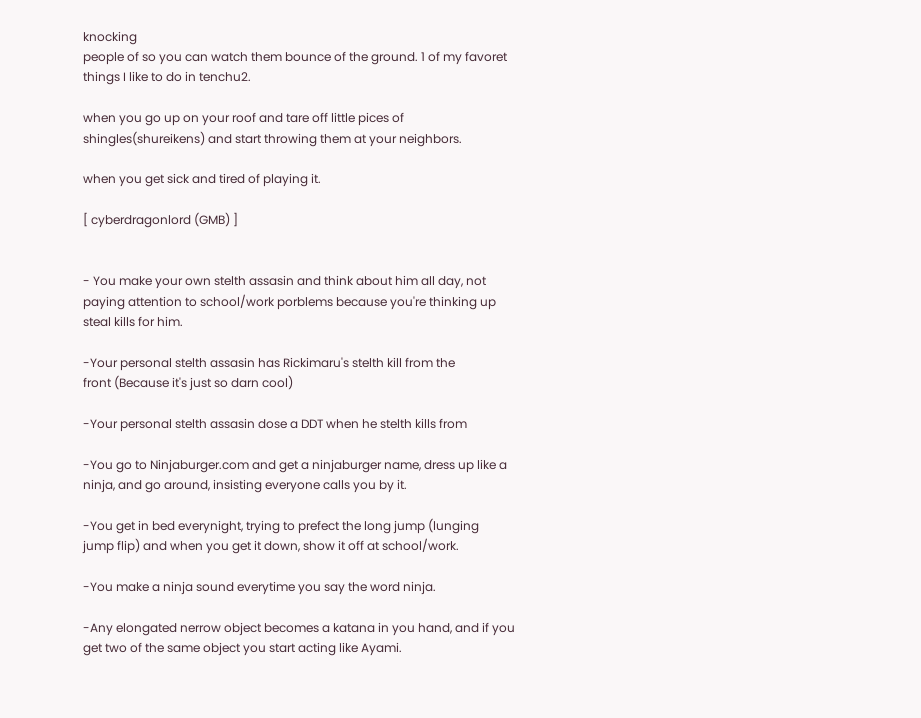knocking
people of so you can watch them bounce of the ground. 1 of my favoret
things I like to do in tenchu2.

when you go up on your roof and tare off little pices of
shingles(shureikens) and start throwing them at your neighbors.

when you get sick and tired of playing it.

[ cyberdragonlord (GMB) ]


- You make your own stelth assasin and think about him all day, not
paying attention to school/work porblems because you're thinking up
steal kills for him.

-Your personal stelth assasin has Rickimaru's stelth kill from the
front (Because it's just so darn cool)

-Your personal stelth assasin dose a DDT when he stelth kills from

-You go to Ninjaburger.com and get a ninjaburger name, dress up like a
ninja, and go around, insisting everyone calls you by it.

-You get in bed everynight, trying to prefect the long jump (lunging
jump flip) and when you get it down, show it off at school/work.

-You make a ninja sound everytime you say the word ninja.

-Any elongated nerrow object becomes a katana in you hand, and if you
get two of the same object you start acting like Ayami.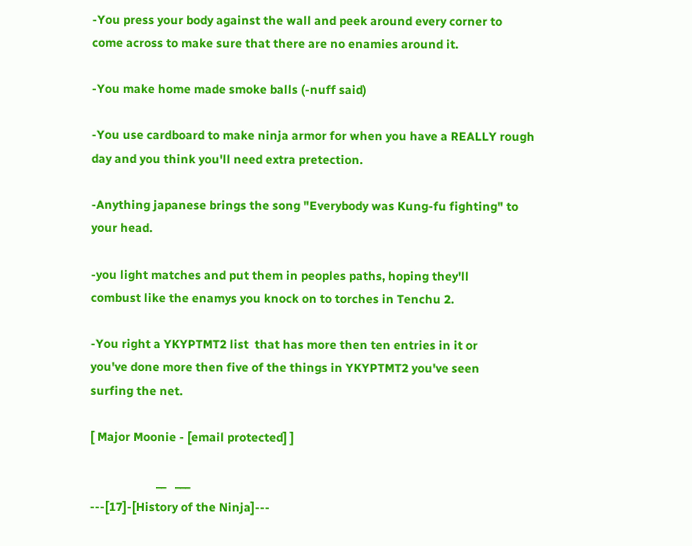-You press your body against the wall and peek around every corner to
come across to make sure that there are no enamies around it.

-You make home made smoke balls (-nuff said)

-You use cardboard to make ninja armor for when you have a REALLY rough
day and you think you'll need extra pretection.

-Anything japanese brings the song "Everybody was Kung-fu fighting" to
your head.

-you light matches and put them in peoples paths, hoping they'll
combust like the enamys you knock on to torches in Tenchu 2.

-You right a YKYPTMT2 list  that has more then ten entries in it or
you've done more then five of the things in YKYPTMT2 you've seen
surfing the net.

[ Major Moonie - [email protected] ]

                      __   ___
---[17]-[History of the Ninja]---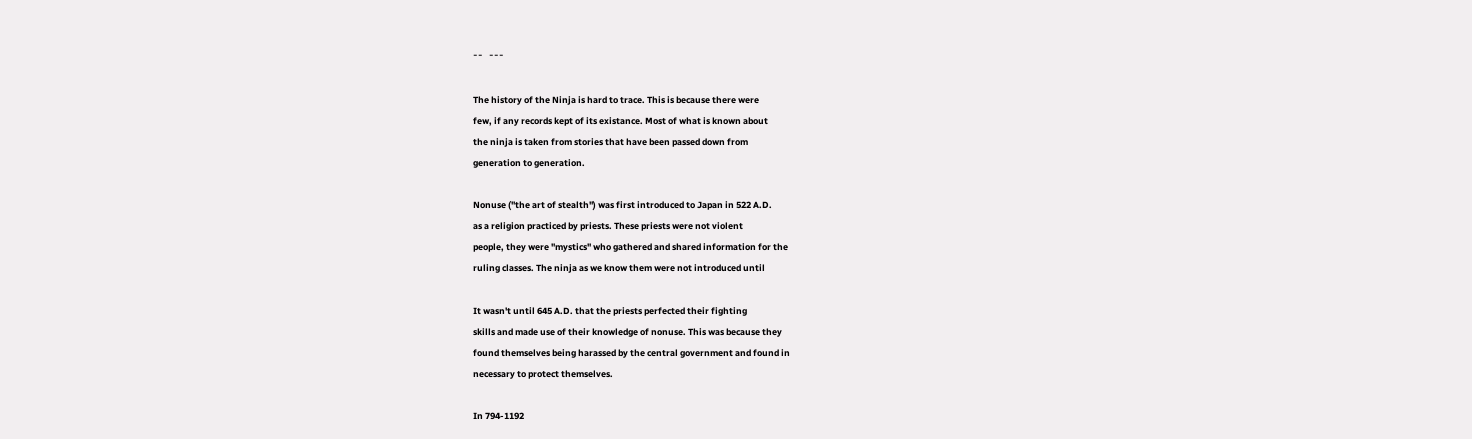¯¯   ¯¯¯

The history of the Ninja is hard to trace. This is because there were
few, if any records kept of its existance. Most of what is known about
the ninja is taken from stories that have been passed down from
generation to generation.

Nonuse ("the art of stealth") was first introduced to Japan in 522 A.D.
as a religion practiced by priests. These priests were not violent
people, they were "mystics" who gathered and shared information for the
ruling classes. The ninja as we know them were not introduced until

It wasn't until 645 A.D. that the priests perfected their fighting
skills and made use of their knowledge of nonuse. This was because they
found themselves being harassed by the central government and found in
necessary to protect themselves.

In 794-1192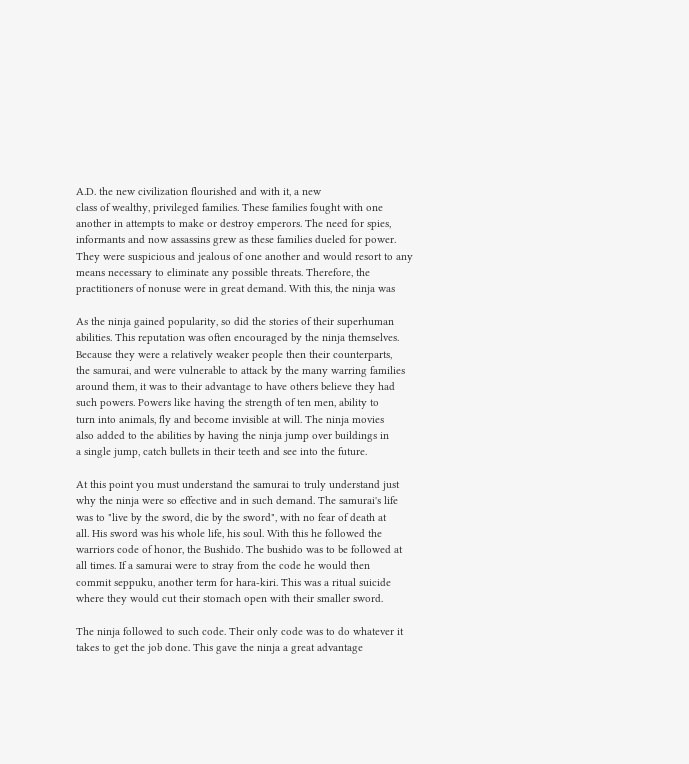A.D. the new civilization flourished and with it, a new
class of wealthy, privileged families. These families fought with one
another in attempts to make or destroy emperors. The need for spies,
informants and now assassins grew as these families dueled for power.
They were suspicious and jealous of one another and would resort to any
means necessary to eliminate any possible threats. Therefore, the
practitioners of nonuse were in great demand. With this, the ninja was

As the ninja gained popularity, so did the stories of their superhuman
abilities. This reputation was often encouraged by the ninja themselves.
Because they were a relatively weaker people then their counterparts,
the samurai, and were vulnerable to attack by the many warring families
around them, it was to their advantage to have others believe they had
such powers. Powers like having the strength of ten men, ability to
turn into animals, fly and become invisible at will. The ninja movies
also added to the abilities by having the ninja jump over buildings in
a single jump, catch bullets in their teeth and see into the future.

At this point you must understand the samurai to truly understand just
why the ninja were so effective and in such demand. The samurai's life
was to "live by the sword, die by the sword", with no fear of death at
all. His sword was his whole life, his soul. With this he followed the
warriors code of honor, the Bushido. The bushido was to be followed at
all times. If a samurai were to stray from the code he would then
commit seppuku, another term for hara-kiri. This was a ritual suicide
where they would cut their stomach open with their smaller sword.

The ninja followed to such code. Their only code was to do whatever it
takes to get the job done. This gave the ninja a great advantage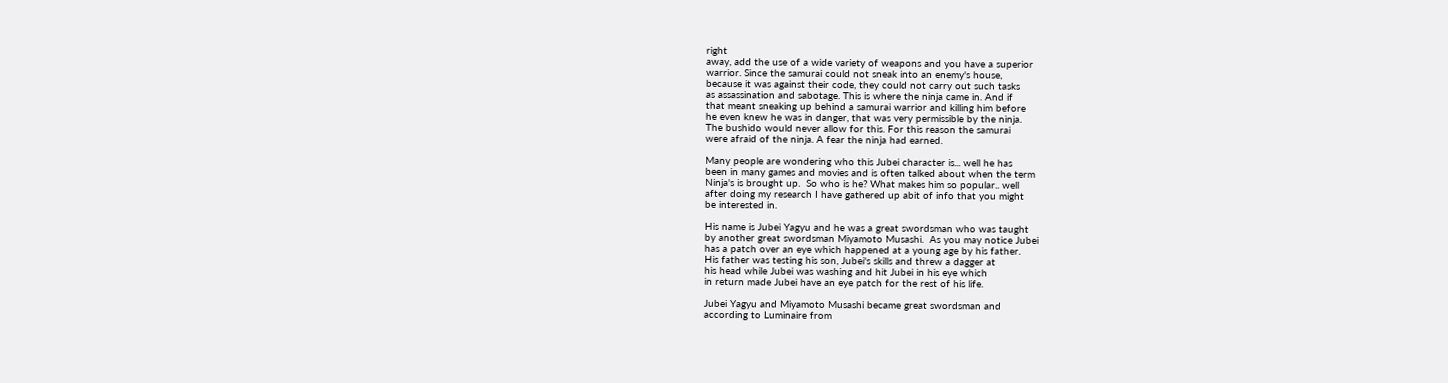right
away, add the use of a wide variety of weapons and you have a superior
warrior. Since the samurai could not sneak into an enemy's house,
because it was against their code, they could not carry out such tasks
as assassination and sabotage. This is where the ninja came in. And if
that meant sneaking up behind a samurai warrior and killing him before
he even knew he was in danger, that was very permissible by the ninja.
The bushido would never allow for this. For this reason the samurai
were afraid of the ninja. A fear the ninja had earned.

Many people are wondering who this Jubei character is... well he has
been in many games and movies and is often talked about when the term
Ninja's is brought up.  So who is he? What makes him so popular.. well
after doing my research I have gathered up abit of info that you might
be interested in.

His name is Jubei Yagyu and he was a great swordsman who was taught
by another great swordsman Miyamoto Musashi.  As you may notice Jubei
has a patch over an eye which happened at a young age by his father.
His father was testing his son, Jubei's skills and threw a dagger at
his head while Jubei was washing and hit Jubei in his eye which
in return made Jubei have an eye patch for the rest of his life.

Jubei Yagyu and Miyamoto Musashi became great swordsman and
according to Luminaire from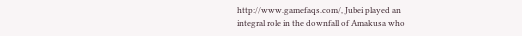http://www.gamefaqs.com/, Jubei played an
integral role in the downfall of Amakusa who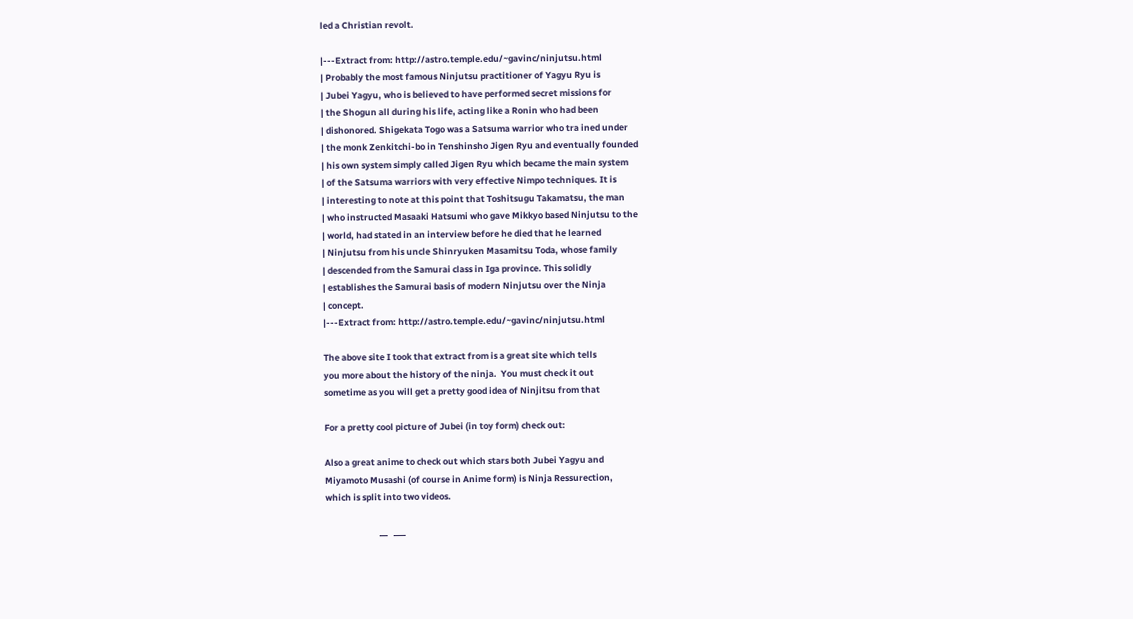led a Christian revolt.

|---Extract from: http://astro.temple.edu/~gavinc/ninjutsu.html
| Probably the most famous Ninjutsu practitioner of Yagyu Ryu is
| Jubei Yagyu, who is believed to have performed secret missions for
| the Shogun all during his life, acting like a Ronin who had been
| dishonored. Shigekata Togo was a Satsuma warrior who tra ined under
| the monk Zenkitchi-bo in Tenshinsho Jigen Ryu and eventually founded
| his own system simply called Jigen Ryu which became the main system
| of the Satsuma warriors with very effective Nimpo techniques. It is
| interesting to note at this point that Toshitsugu Takamatsu, the man
| who instructed Masaaki Hatsumi who gave Mikkyo based Ninjutsu to the
| world, had stated in an interview before he died that he learned
| Ninjutsu from his uncle Shinryuken Masamitsu Toda, whose family
| descended from the Samurai class in Iga province. This solidly
| establishes the Samurai basis of modern Ninjutsu over the Ninja
| concept.
|---Extract from: http://astro.temple.edu/~gavinc/ninjutsu.html

The above site I took that extract from is a great site which tells
you more about the history of the ninja.  You must check it out
sometime as you will get a pretty good idea of Ninjitsu from that

For a pretty cool picture of Jubei (in toy form) check out:

Also a great anime to check out which stars both Jubei Yagyu and
Miyamoto Musashi (of course in Anime form) is Ninja Ressurection,
which is split into two videos.

                           __   ___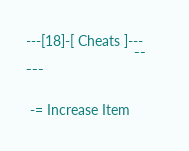---[18]-[ Cheats ]---
                           ¯¯   ¯¯¯

 -= Increase Item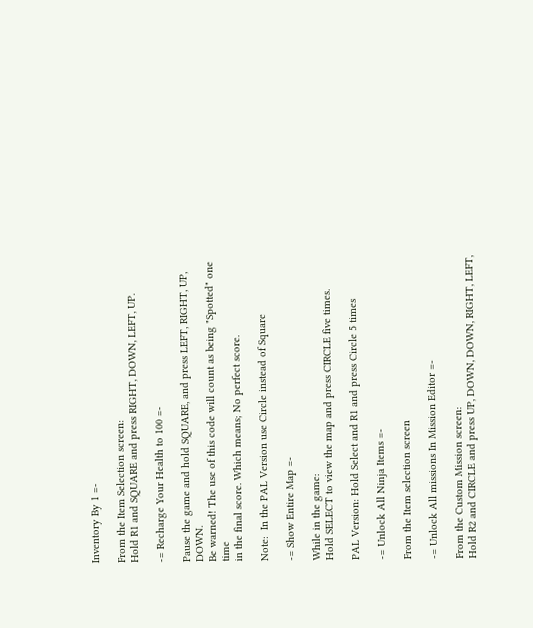Inventory By 1 =-

From the Item Selection screen:
Hold R1 and SQUARE and press RIGHT, DOWN, LEFT, UP.

-= Recharge Your Health to 100 =-

Pause the game and hold SQUARE, and press LEFT, RIGHT, UP, DOWN.
Be warned! The use of this code will count as being "Spotted" one time
in the final score. Which means; No perfect score.

Note:  In the PAL Version use Circle instead of Square

-= Show Entire Map =-

While in the game:
Hold SELECT to view the map and press CIRCLE five times.

PAL Version: Hold Select and R1 and press Circle 5 times

-= Unlock All Ninja Items =-

From the Item selection screen

-= Unlock All missions In Mission Editor =-

From the Custom Mission screen:
Hold R2 and CIRCLE and press UP, DOWN, DOWN, RIGHT, LEFT,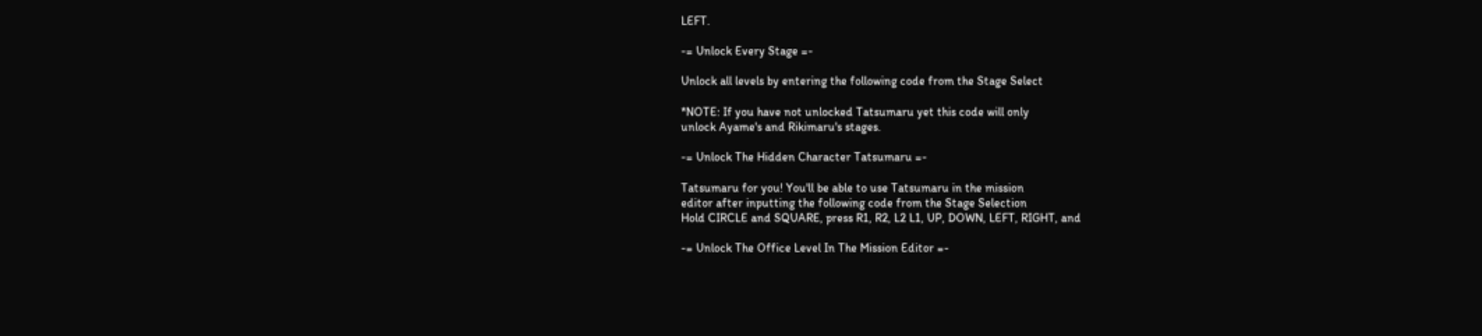LEFT.

-= Unlock Every Stage =-

Unlock all levels by entering the following code from the Stage Select

*NOTE: If you have not unlocked Tatsumaru yet this code will only
unlock Ayame's and Rikimaru's stages.

-= Unlock The Hidden Character Tatsumaru =-

Tatsumaru for you! You'll be able to use Tatsumaru in the mission
editor after inputting the following code from the Stage Selection
Hold CIRCLE and SQUARE, press R1, R2, L2 L1, UP, DOWN, LEFT, RIGHT, and

-= Unlock The Office Level In The Mission Editor =-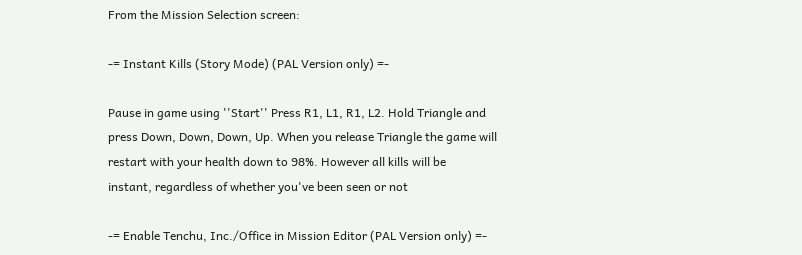From the Mission Selection screen:

-= Instant Kills (Story Mode) (PAL Version only) =-

Pause in game using ''Start'' Press R1, L1, R1, L2. Hold Triangle and
press Down, Down, Down, Up. When you release Triangle the game will
restart with your health down to 98%. However all kills will be
instant, regardless of whether you've been seen or not

-= Enable Tenchu, Inc./Office in Mission Editor (PAL Version only) =-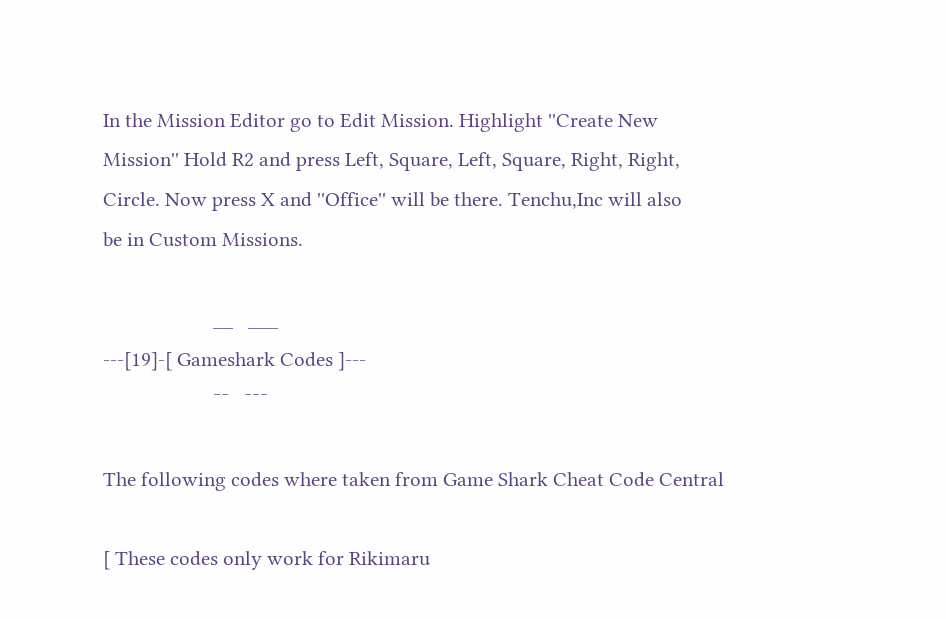In the Mission Editor go to Edit Mission. Highlight ''Create New
Mission'' Hold R2 and press Left, Square, Left, Square, Right, Right,
Circle. Now press X and ''Office'' will be there. Tenchu,Inc will also
be in Custom Missions.

                      __   ___
---[19]-[ Gameshark Codes ]---
                      ¯¯   ¯¯¯

The following codes where taken from Game Shark Cheat Code Central

[ These codes only work for Rikimaru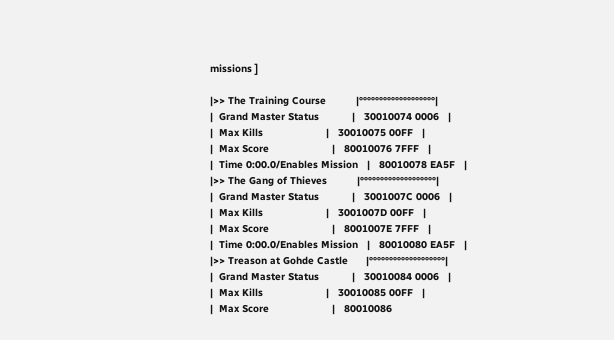missions ]

|>> The Training Course          |°°°°°°°°°°°°°°°°°°°|
|  Grand Master Status           |   30010074 0006   |
|  Max Kills                     |   30010075 00FF   |
|  Max Score                     |   80010076 7FFF   |
|  Time 0:00.0/Enables Mission   |   80010078 EA5F   |
|>> The Gang of Thieves          |°°°°°°°°°°°°°°°°°°°|
|  Grand Master Status           |   3001007C 0006   |
|  Max Kills                     |   3001007D 00FF   |
|  Max Score                     |   8001007E 7FFF   |
|  Time 0:00.0/Enables Mission   |   80010080 EA5F   |
|>> Treason at Gohde Castle      |°°°°°°°°°°°°°°°°°°°|
|  Grand Master Status           |   30010084 0006   |
|  Max Kills                     |   30010085 00FF   |
|  Max Score                     |   80010086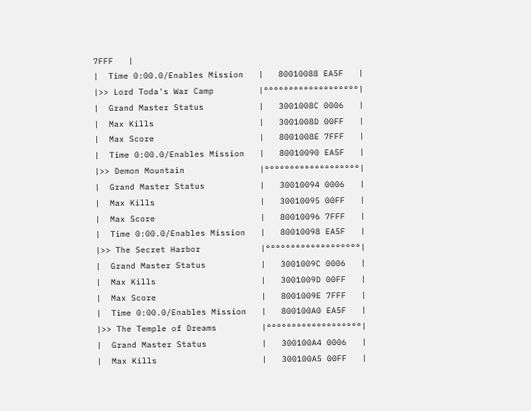7FFF   |
|  Time 0:00.0/Enables Mission   |   80010088 EA5F   |
|>> Lord Toda's War Camp         |°°°°°°°°°°°°°°°°°°°|
|  Grand Master Status           |   3001008C 0006   |
|  Max Kills                     |   3001008D 00FF   |
|  Max Score                     |   8001008E 7FFF   |
|  Time 0:00.0/Enables Mission   |   80010090 EA5F   |
|>> Demon Mountain               |°°°°°°°°°°°°°°°°°°°|
|  Grand Master Status           |   30010094 0006   |
|  Max Kills                     |   30010095 00FF   |
|  Max Score                     |   80010096 7FFF   |
|  Time 0:00.0/Enables Mission   |   80010098 EA5F   |
|>> The Secret Harbor            |°°°°°°°°°°°°°°°°°°°|
|  Grand Master Status           |   3001009C 0006   |
|  Max Kills                     |   3001009D 00FF   |
|  Max Score                     |   8001009E 7FFF   |
|  Time 0:00.0/Enables Mission   |   800100A0 EA5F   |
|>> The Temple of Dreams         |°°°°°°°°°°°°°°°°°°°|
|  Grand Master Status           |   300100A4 0006   |
|  Max Kills                     |   300100A5 00FF   |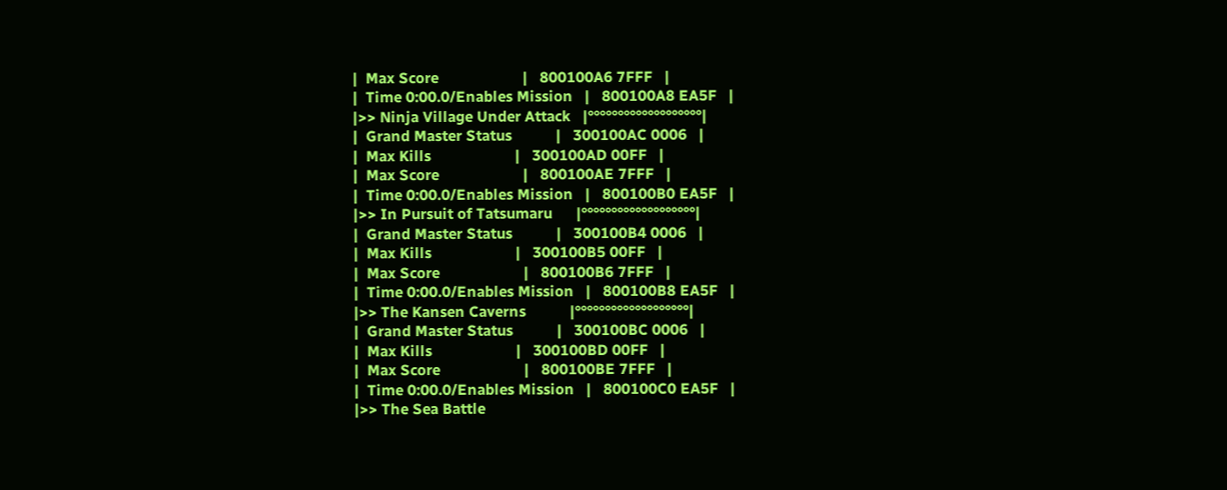|  Max Score                     |   800100A6 7FFF   |
|  Time 0:00.0/Enables Mission   |   800100A8 EA5F   |
|>> Ninja Village Under Attack   |°°°°°°°°°°°°°°°°°°°|
|  Grand Master Status           |   300100AC 0006   |
|  Max Kills                     |   300100AD 00FF   |
|  Max Score                     |   800100AE 7FFF   |
|  Time 0:00.0/Enables Mission   |   800100B0 EA5F   |
|>> In Pursuit of Tatsumaru      |°°°°°°°°°°°°°°°°°°°|
|  Grand Master Status           |   300100B4 0006   |
|  Max Kills                     |   300100B5 00FF   |
|  Max Score                     |   800100B6 7FFF   |
|  Time 0:00.0/Enables Mission   |   800100B8 EA5F   |
|>> The Kansen Caverns           |°°°°°°°°°°°°°°°°°°°|
|  Grand Master Status           |   300100BC 0006   |
|  Max Kills                     |   300100BD 00FF   |
|  Max Score                     |   800100BE 7FFF   |
|  Time 0:00.0/Enables Mission   |   800100C0 EA5F   |
|>> The Sea Battle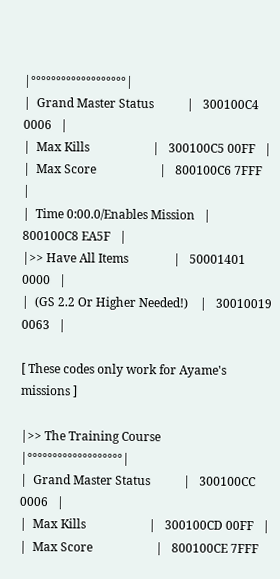|°°°°°°°°°°°°°°°°°°°|
|  Grand Master Status           |   300100C4 0006   |
|  Max Kills                     |   300100C5 00FF   |
|  Max Score                     |   800100C6 7FFF   |
|  Time 0:00.0/Enables Mission   |   800100C8 EA5F   |
|>> Have All Items               |   50001401 0000   |
|  (GS 2.2 Or Higher Needed!)    |   30010019 0063   |

[ These codes only work for Ayame's missions ]

|>> The Training Course          |°°°°°°°°°°°°°°°°°°°|
|  Grand Master Status           |   300100CC 0006   |
|  Max Kills                     |   300100CD 00FF   |
|  Max Score                     |   800100CE 7FFF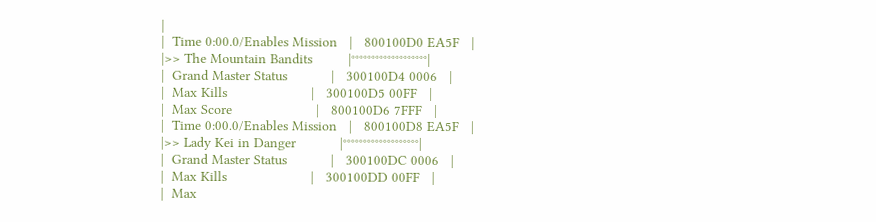|
|  Time 0:00.0/Enables Mission   |   800100D0 EA5F   |
|>> The Mountain Bandits         |°°°°°°°°°°°°°°°°°°°|
|  Grand Master Status           |   300100D4 0006   |
|  Max Kills                     |   300100D5 00FF   |
|  Max Score                     |   800100D6 7FFF   |
|  Time 0:00.0/Enables Mission   |   800100D8 EA5F   |
|>> Lady Kei in Danger           |°°°°°°°°°°°°°°°°°°°|
|  Grand Master Status           |   300100DC 0006   |
|  Max Kills                     |   300100DD 00FF   |
|  Max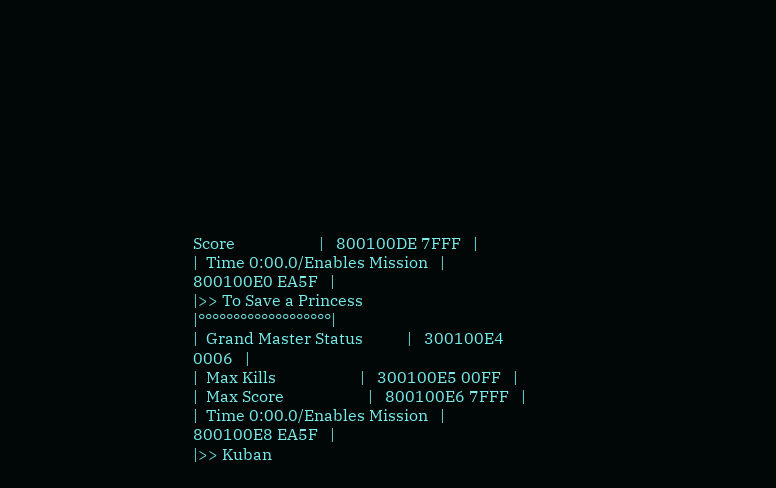Score                     |   800100DE 7FFF   |
|  Time 0:00.0/Enables Mission   |   800100E0 EA5F   |
|>> To Save a Princess           |°°°°°°°°°°°°°°°°°°°|
|  Grand Master Status           |   300100E4 0006   |
|  Max Kills                     |   300100E5 00FF   |
|  Max Score                     |   800100E6 7FFF   |
|  Time 0:00.0/Enables Mission   |   800100E8 EA5F   |
|>> Kuban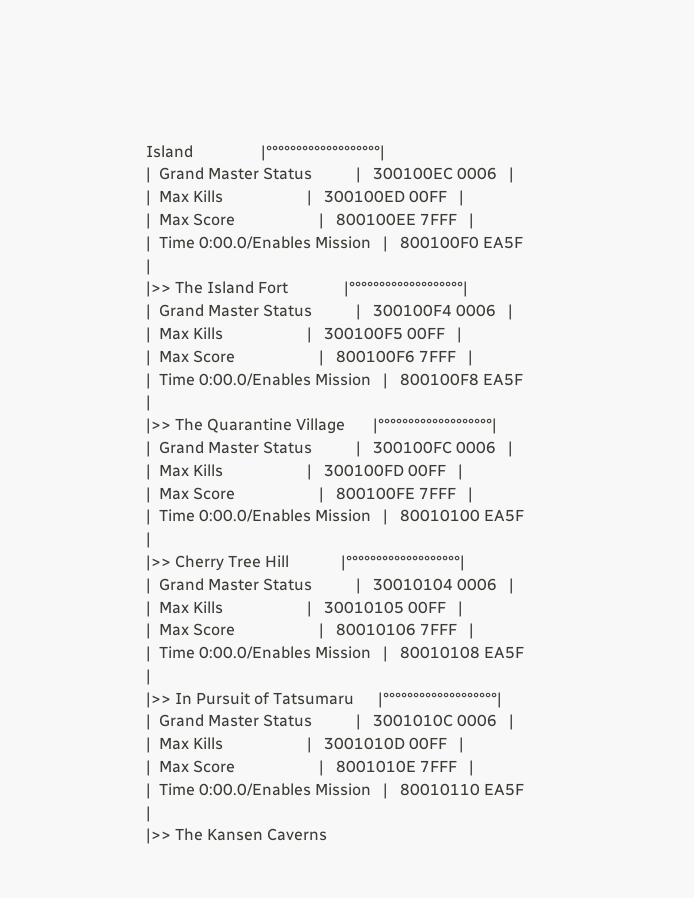Island                 |°°°°°°°°°°°°°°°°°°°|
|  Grand Master Status           |   300100EC 0006   |
|  Max Kills                     |   300100ED 00FF   |
|  Max Score                     |   800100EE 7FFF   |
|  Time 0:00.0/Enables Mission   |   800100F0 EA5F   |
|>> The Island Fort              |°°°°°°°°°°°°°°°°°°°|
|  Grand Master Status           |   300100F4 0006   |
|  Max Kills                     |   300100F5 00FF   |
|  Max Score                     |   800100F6 7FFF   |
|  Time 0:00.0/Enables Mission   |   800100F8 EA5F   |
|>> The Quarantine Village       |°°°°°°°°°°°°°°°°°°°|
|  Grand Master Status           |   300100FC 0006   |
|  Max Kills                     |   300100FD 00FF   |
|  Max Score                     |   800100FE 7FFF   |
|  Time 0:00.0/Enables Mission   |   80010100 EA5F   |
|>> Cherry Tree Hill             |°°°°°°°°°°°°°°°°°°°|
|  Grand Master Status           |   30010104 0006   |
|  Max Kills                     |   30010105 00FF   |
|  Max Score                     |   80010106 7FFF   |
|  Time 0:00.0/Enables Mission   |   80010108 EA5F   |
|>> In Pursuit of Tatsumaru      |°°°°°°°°°°°°°°°°°°°|
|  Grand Master Status           |   3001010C 0006   |
|  Max Kills                     |   3001010D 00FF   |
|  Max Score                     |   8001010E 7FFF   |
|  Time 0:00.0/Enables Mission   |   80010110 EA5F   |
|>> The Kansen Caverns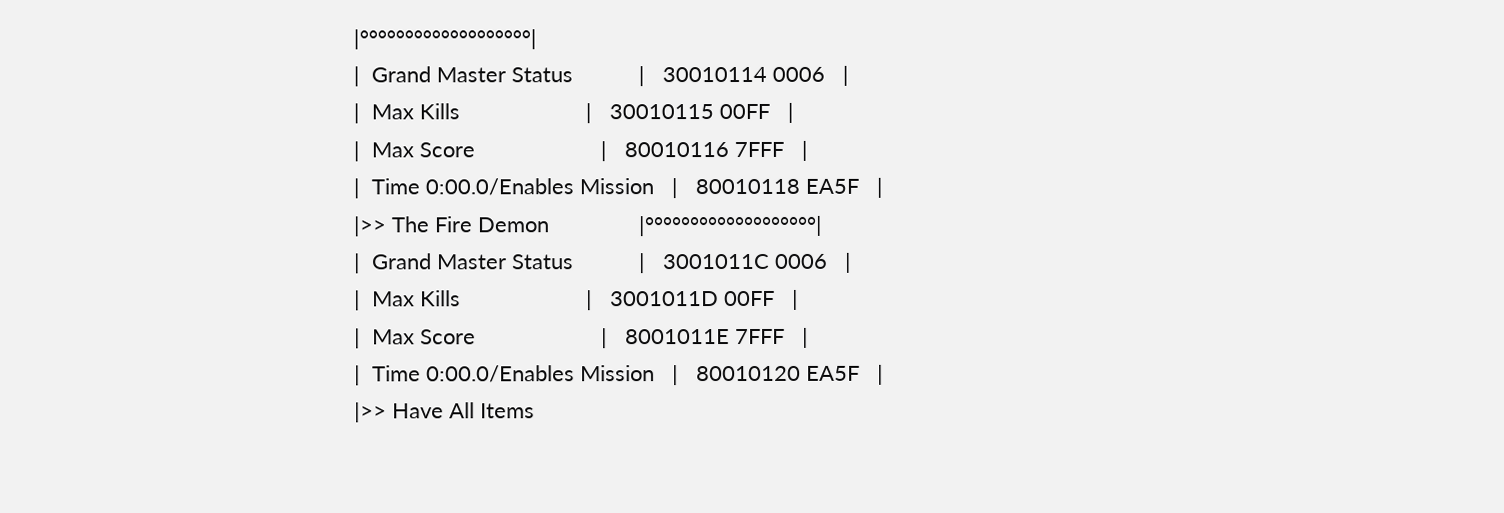|°°°°°°°°°°°°°°°°°°°|
|  Grand Master Status           |   30010114 0006   |
|  Max Kills                     |   30010115 00FF   |
|  Max Score                     |   80010116 7FFF   |
|  Time 0:00.0/Enables Mission   |   80010118 EA5F   |
|>> The Fire Demon               |°°°°°°°°°°°°°°°°°°°|
|  Grand Master Status           |   3001011C 0006   |
|  Max Kills                     |   3001011D 00FF   |
|  Max Score                     |   8001011E 7FFF   |
|  Time 0:00.0/Enables Mission   |   80010120 EA5F   |
|>> Have All Items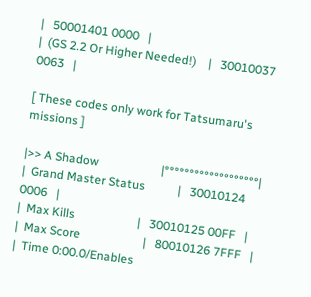|   50001401 0000   |
|  (GS 2.2 Or Higher Needed!)    |   30010037 0063   |

[ These codes only work for Tatsumaru's missions ]

|>> A Shadow                     |°°°°°°°°°°°°°°°°°°°|
|  Grand Master Status           |   30010124 0006   |
|  Max Kills                     |   30010125 00FF   |
|  Max Score                     |   80010126 7FFF   |
|  Time 0:00.0/Enables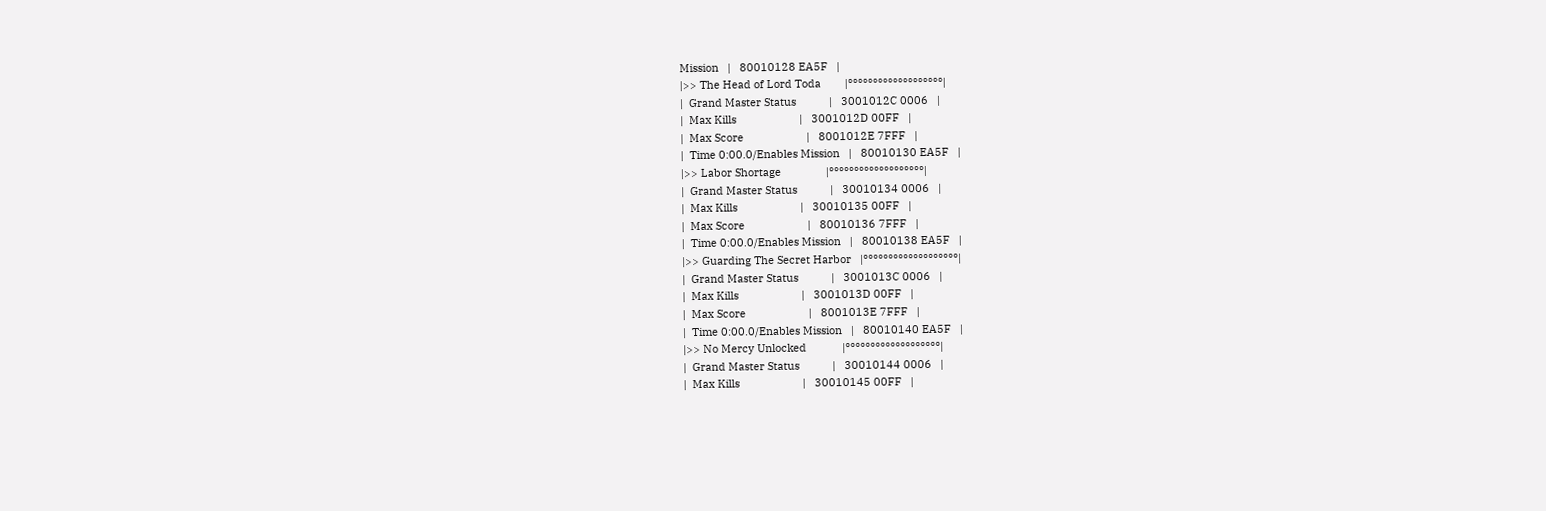Mission   |   80010128 EA5F   |
|>> The Head of Lord Toda        |°°°°°°°°°°°°°°°°°°°|
|  Grand Master Status           |   3001012C 0006   |
|  Max Kills                     |   3001012D 00FF   |
|  Max Score                     |   8001012E 7FFF   |
|  Time 0:00.0/Enables Mission   |   80010130 EA5F   |
|>> Labor Shortage               |°°°°°°°°°°°°°°°°°°°|
|  Grand Master Status           |   30010134 0006   |
|  Max Kills                     |   30010135 00FF   |
|  Max Score                     |   80010136 7FFF   |
|  Time 0:00.0/Enables Mission   |   80010138 EA5F   |
|>> Guarding The Secret Harbor   |°°°°°°°°°°°°°°°°°°°|
|  Grand Master Status           |   3001013C 0006   |
|  Max Kills                     |   3001013D 00FF   |
|  Max Score                     |   8001013E 7FFF   |
|  Time 0:00.0/Enables Mission   |   80010140 EA5F   |
|>> No Mercy Unlocked            |°°°°°°°°°°°°°°°°°°°|
|  Grand Master Status           |   30010144 0006   |
|  Max Kills                     |   30010145 00FF   |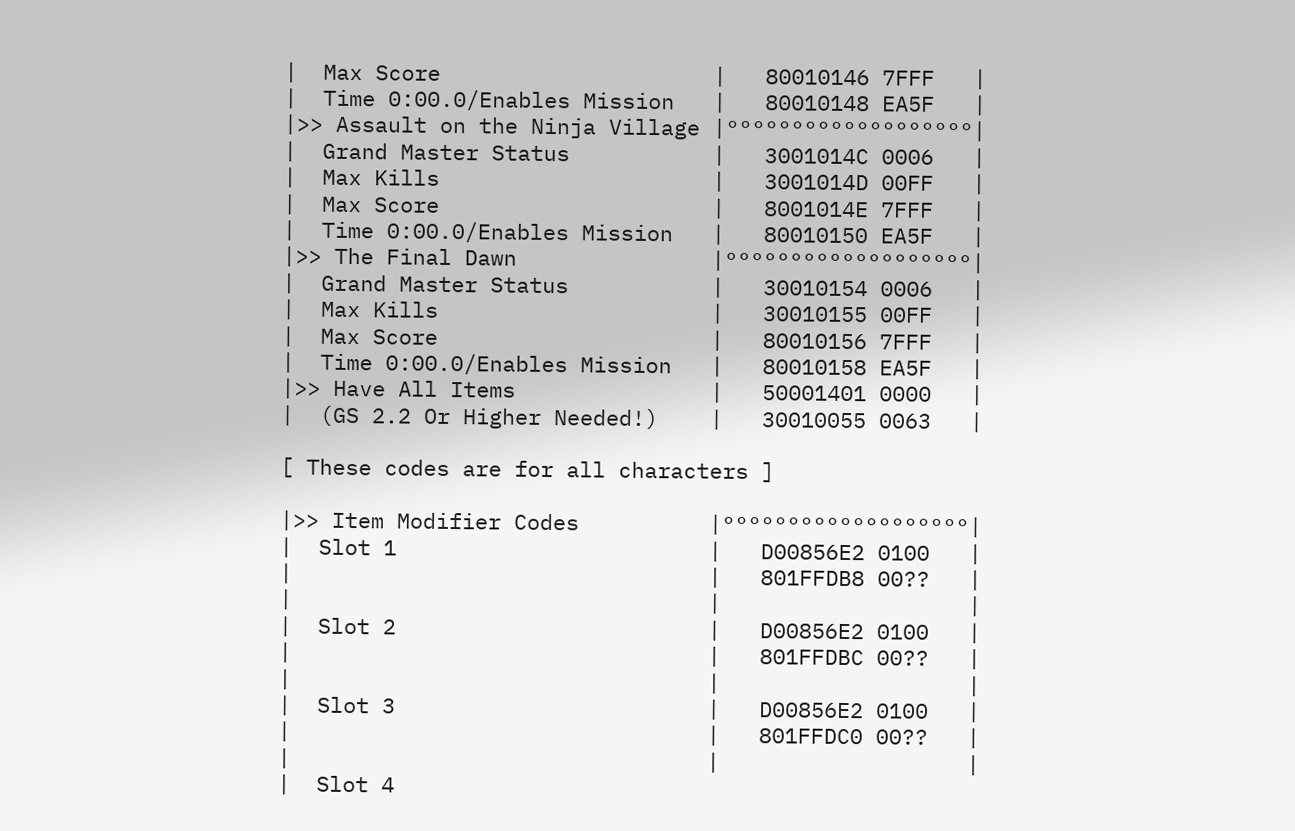|  Max Score                     |   80010146 7FFF   |
|  Time 0:00.0/Enables Mission   |   80010148 EA5F   |
|>> Assault on the Ninja Village |°°°°°°°°°°°°°°°°°°°|
|  Grand Master Status           |   3001014C 0006   |
|  Max Kills                     |   3001014D 00FF   |
|  Max Score                     |   8001014E 7FFF   |
|  Time 0:00.0/Enables Mission   |   80010150 EA5F   |
|>> The Final Dawn               |°°°°°°°°°°°°°°°°°°°|
|  Grand Master Status           |   30010154 0006   |
|  Max Kills                     |   30010155 00FF   |
|  Max Score                     |   80010156 7FFF   |
|  Time 0:00.0/Enables Mission   |   80010158 EA5F   |
|>> Have All Items               |   50001401 0000   |
|  (GS 2.2 Or Higher Needed!)    |   30010055 0063   |

[ These codes are for all characters ]

|>> Item Modifier Codes          |°°°°°°°°°°°°°°°°°°°|
|  Slot 1                        |   D00856E2 0100   |
|                                |   801FFDB8 00??   |
|                                |                   |
|  Slot 2                        |   D00856E2 0100   |
|                                |   801FFDBC 00??   |
|                                |                   |
|  Slot 3                        |   D00856E2 0100   |
|                                |   801FFDC0 00??   |
|                                |                   |
|  Slot 4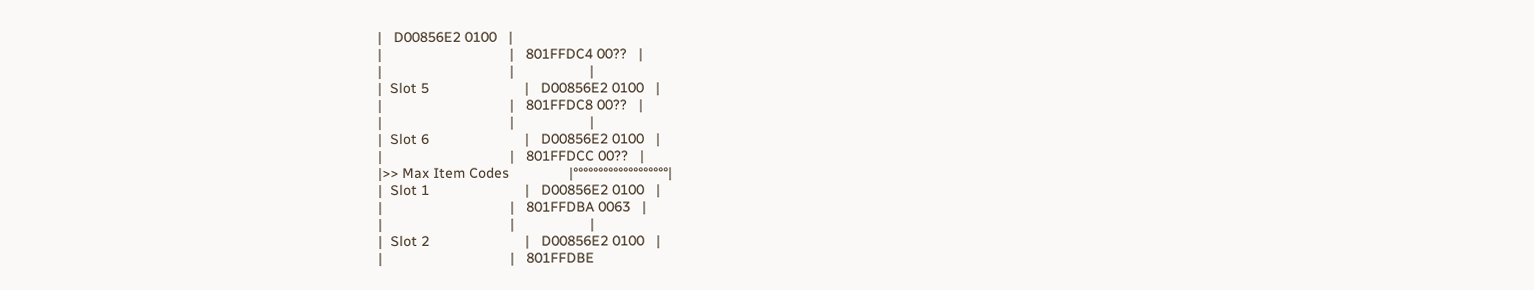|   D00856E2 0100   |
|                                |   801FFDC4 00??   |
|                                |                   |
|  Slot 5                        |   D00856E2 0100   |
|                                |   801FFDC8 00??   |
|                                |                   |
|  Slot 6                        |   D00856E2 0100   |
|                                |   801FFDCC 00??   |
|>> Max Item Codes               |°°°°°°°°°°°°°°°°°°°|
|  Slot 1                        |   D00856E2 0100   |
|                                |   801FFDBA 0063   |
|                                |                   |
|  Slot 2                        |   D00856E2 0100   |
|                                |   801FFDBE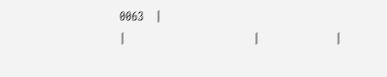0063   |
|                                |                   |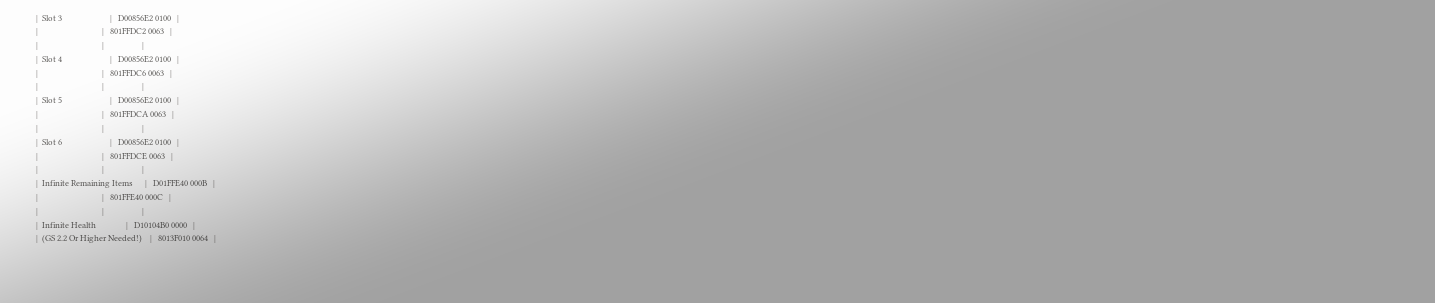|  Slot 3                        |   D00856E2 0100   |
|                                |   801FFDC2 0063   |
|                                |                   |
|  Slot 4                        |   D00856E2 0100   |
|                                |   801FFDC6 0063   |
|                                |                   |
|  Slot 5                        |   D00856E2 0100   |
|                                |   801FFDCA 0063   |
|                                |                   |
|  Slot 6                        |   D00856E2 0100   |
|                                |   801FFDCE 0063   |
|                                |                   |
|  Infinite Remaining Items      |   D01FFE40 000B   |
|                                |   801FFE40 000C   |
|                                |                   |
|  Infinite Health               |   D10104B0 0000   |
|  (GS 2.2 Or Higher Needed!)    |   8013F010 0064   |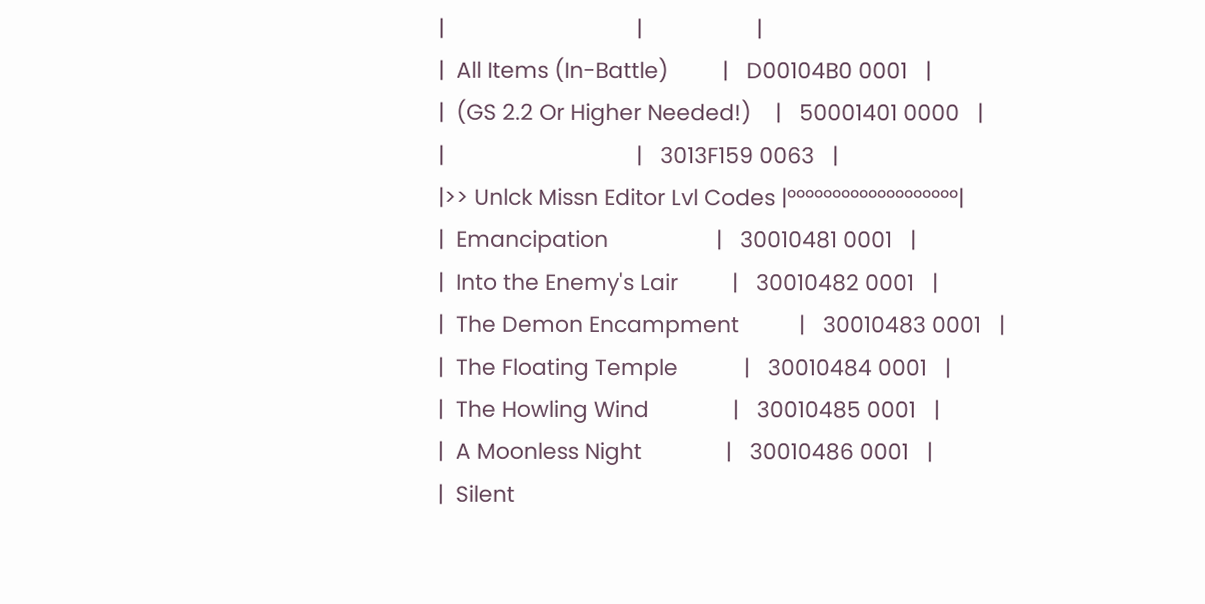|                                |                   |
|  All Items (In-Battle)         |   D00104B0 0001   |
|  (GS 2.2 Or Higher Needed!)    |   50001401 0000   |
|                                |   3013F159 0063   |
|>> Unlck Missn Editor Lvl Codes |°°°°°°°°°°°°°°°°°°°|
|  Emancipation                  |   30010481 0001   |
|  Into the Enemy's Lair         |   30010482 0001   |
|  The Demon Encampment          |   30010483 0001   |
|  The Floating Temple           |   30010484 0001   |
|  The Howling Wind              |   30010485 0001   |
|  A Moonless Night              |   30010486 0001   |
|  Silent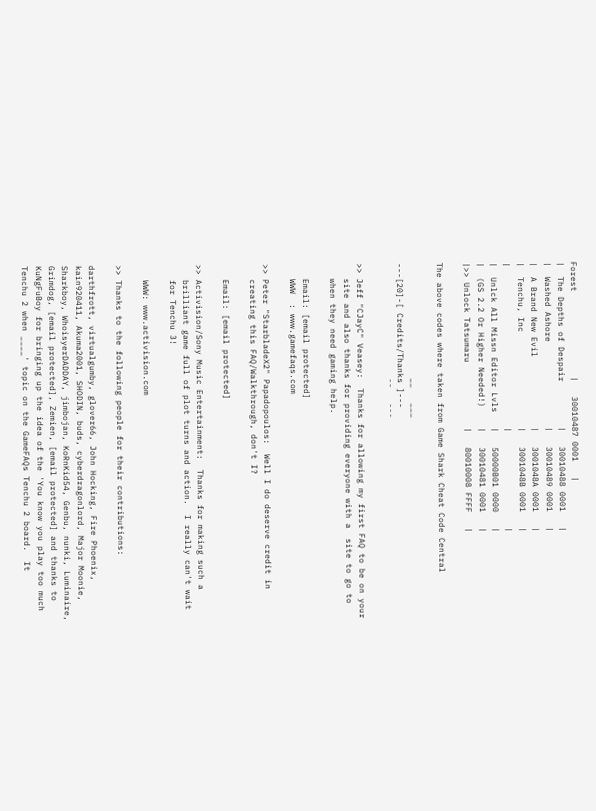Forest                 |   30010487 0001   |
|  The Depths of Despair         |   30010488 0001   |
|  Washed Ashore                 |   30010489 0001   |
|  A Brand New Evil              |   3001048A 0001   |
|  Tenchu, Inc                   |   3001048B 0001   |
|                                |                   |
|  Unlck All Missn Editor Lvls   |   50000B01 0000   |
|  (GS 2.2 Or Higher Needed!)    |   30010481 0001   |
|>> Unlock Tatsumaru             |   80010008 FFFF   |

The above codes where taken from Game Shark Cheat Code Central

                       __   ___
---[20]-[ Credits/Thanks ]---
                       ¯¯   ¯¯¯

>> Jeff "CJayC" Veasey:  Thanks for allowing my first FAQ to be on your
   site and also thanks for providing everyone with a  site to go to
   when they need gaming help.

   Email: [email protected]
   WWW  : www.gamefaqs.com

>> Peter "StarbladeX2" Papadopoulos:  Well I do deserve credit in
   creating this FAQ/Walkthrough, don't I?

   Email: [email protected]

>> Activision/Sony Music Entertainment:  Thanks for making such a
   brilliant game full of plot turns and action.  I really can't wait
   for Tenchu 3!

   WWW: www.activision.com

>> Thanks to the following people for their contributions:

darthfrott, virtualgumby, glover66, John Hocking, Fire Phoenix,
kain920411, Akuma2001, SHODIN, buds, cyberdragonlord, Major Moonie,
Sharkboy, WhoisyerDADDAY, jimbojan, KoRnKid54, Genbu, nunki, Luminaire,
Grimdog, [email protected], Zemien, [email protected] and thanks to
KuNgFuBoy for bringing up the idea of the 'You know you play too much
Tenchu 2 when ____' topic on the GameFAQs Tenchu 2 board.  It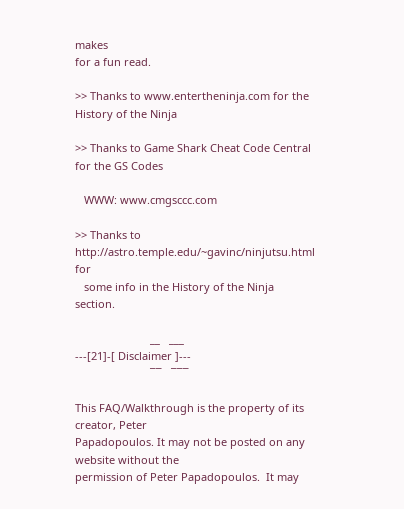makes
for a fun read.

>> Thanks to www.entertheninja.com for the History of the Ninja

>> Thanks to Game Shark Cheat Code Central for the GS Codes

   WWW: www.cmgsccc.com

>> Thanks to http://astro.temple.edu/~gavinc/ninjutsu.html for
   some info in the History of the Ninja section.

                         __   ___
---[21]-[ Disclaimer ]---
                         ¯¯   ¯¯¯

This FAQ/Walkthrough is the property of its creator, Peter
Papadopoulos. It may not be posted on any website without the
permission of Peter Papadopoulos.  It may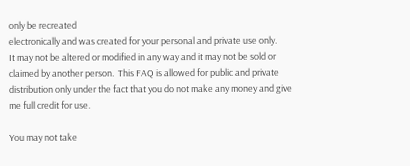only be recreated
electronically and was created for your personal and private use only.
It may not be altered or modified in any way and it may not be sold or
claimed by another person.  This FAQ is allowed for public and private
distribution only under the fact that you do not make any money and give
me full credit for use.

You may not take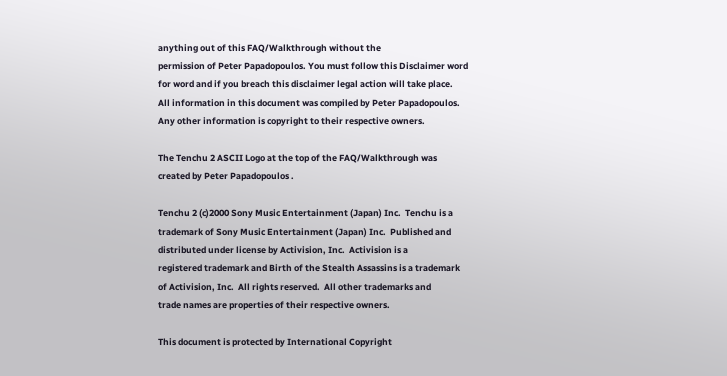anything out of this FAQ/Walkthrough without the
permission of Peter Papadopoulos. You must follow this Disclaimer word
for word and if you breach this disclaimer legal action will take place.
All information in this document was compiled by Peter Papadopoulos.
Any other information is copyright to their respective owners.

The Tenchu 2 ASCII Logo at the top of the FAQ/Walkthrough was
created by Peter Papadopoulos .

Tenchu 2 (c)2000 Sony Music Entertainment (Japan) Inc.  Tenchu is a
trademark of Sony Music Entertainment (Japan) Inc.  Published and
distributed under license by Activision, Inc.  Activision is a
registered trademark and Birth of the Stealth Assassins is a trademark
of Activision, Inc.  All rights reserved.  All other trademarks and
trade names are properties of their respective owners.

This document is protected by International Copyright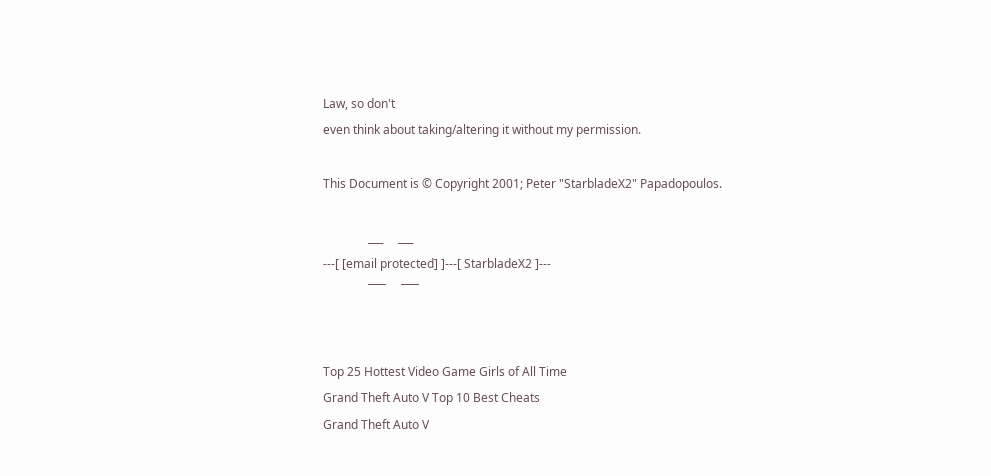Law, so don't
even think about taking/altering it without my permission.

This Document is © Copyright 2001; Peter "StarbladeX2" Papadopoulos.

               ___     ___
---[ [email protected] ]---[ StarbladeX2 ]---
               ¯¯¯     ¯¯¯


Top 25 Hottest Video Game Girls of All Time
Grand Theft Auto V Top 10 Best Cheats
Grand Theft Auto V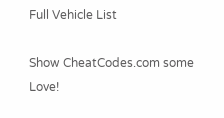Full Vehicle List

Show CheatCodes.com some Love!